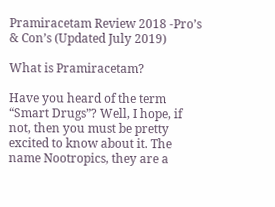Pramiracetam Review 2018 -Pro’s & Con’s (Updated July 2019)

What is Pramiracetam?

Have you heard of the term “Smart Drugs”? Well, I hope, if not, then you must be pretty excited to know about it. The name Nootropics, they are a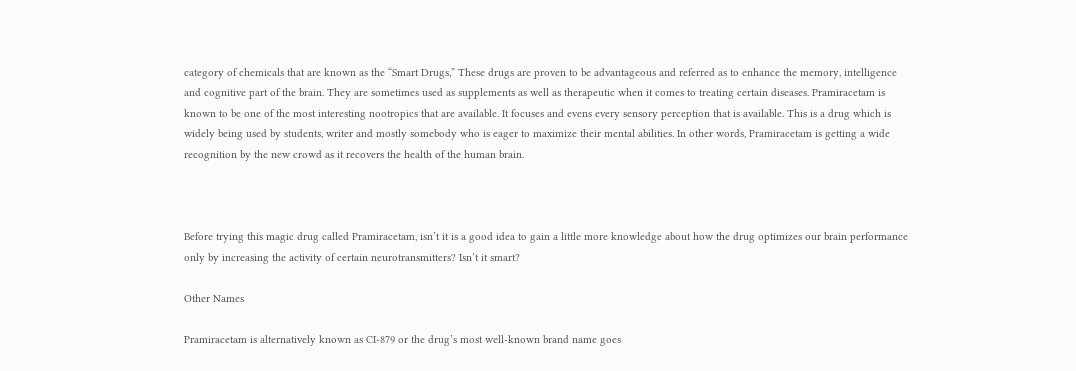category of chemicals that are known as the “Smart Drugs,” These drugs are proven to be advantageous and referred as to enhance the memory, intelligence and cognitive part of the brain. They are sometimes used as supplements as well as therapeutic when it comes to treating certain diseases. Pramiracetam is known to be one of the most interesting nootropics that are available. It focuses and evens every sensory perception that is available. This is a drug which is widely being used by students, writer and mostly somebody who is eager to maximize their mental abilities. In other words, Pramiracetam is getting a wide recognition by the new crowd as it recovers the health of the human brain.



Before trying this magic drug called Pramiracetam, isn’t it is a good idea to gain a little more knowledge about how the drug optimizes our brain performance only by increasing the activity of certain neurotransmitters? Isn’t it smart?

Other Names

Pramiracetam is alternatively known as CI-879 or the drug’s most well-known brand name goes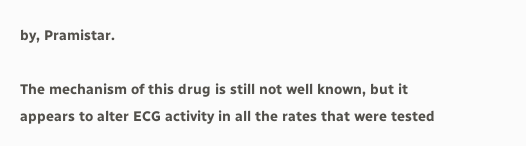by, Pramistar.

The mechanism of this drug is still not well known, but it appears to alter ECG activity in all the rates that were tested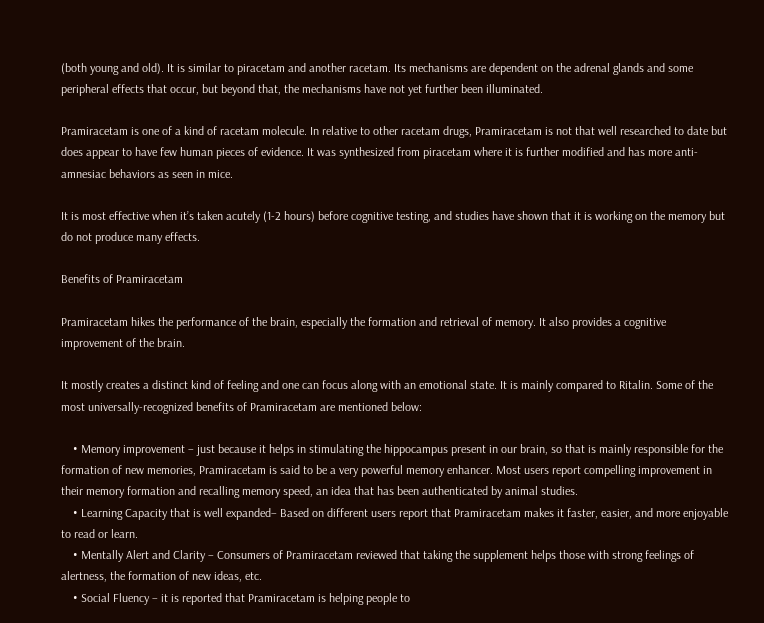(both young and old). It is similar to piracetam and another racetam. Its mechanisms are dependent on the adrenal glands and some peripheral effects that occur, but beyond that, the mechanisms have not yet further been illuminated.

Pramiracetam is one of a kind of racetam molecule. In relative to other racetam drugs, Pramiracetam is not that well researched to date but does appear to have few human pieces of evidence. It was synthesized from piracetam where it is further modified and has more anti-amnesiac behaviors as seen in mice.

It is most effective when it’s taken acutely (1-2 hours) before cognitive testing, and studies have shown that it is working on the memory but do not produce many effects.

Benefits of Pramiracetam

Pramiracetam hikes the performance of the brain, especially the formation and retrieval of memory. It also provides a cognitive improvement of the brain.

It mostly creates a distinct kind of feeling and one can focus along with an emotional state. It is mainly compared to Ritalin. Some of the most universally-recognized benefits of Pramiracetam are mentioned below:

    • Memory improvement – just because it helps in stimulating the hippocampus present in our brain, so that is mainly responsible for the formation of new memories, Pramiracetam is said to be a very powerful memory enhancer. Most users report compelling improvement in their memory formation and recalling memory speed, an idea that has been authenticated by animal studies.
    • Learning Capacity that is well expanded– Based on different users report that Pramiracetam makes it faster, easier, and more enjoyable to read or learn.
    • Mentally Alert and Clarity – Consumers of Pramiracetam reviewed that taking the supplement helps those with strong feelings of alertness, the formation of new ideas, etc.
    • Social Fluency – it is reported that Pramiracetam is helping people to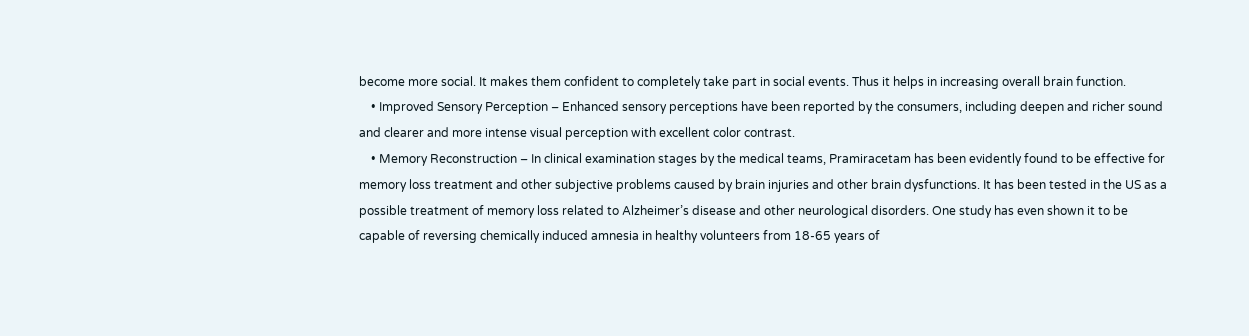become more social. It makes them confident to completely take part in social events. Thus it helps in increasing overall brain function.
    • Improved Sensory Perception – Enhanced sensory perceptions have been reported by the consumers, including deepen and richer sound and clearer and more intense visual perception with excellent color contrast.
    • Memory Reconstruction – In clinical examination stages by the medical teams, Pramiracetam has been evidently found to be effective for memory loss treatment and other subjective problems caused by brain injuries and other brain dysfunctions. It has been tested in the US as a possible treatment of memory loss related to Alzheimer’s disease and other neurological disorders. One study has even shown it to be capable of reversing chemically induced amnesia in healthy volunteers from 18-65 years of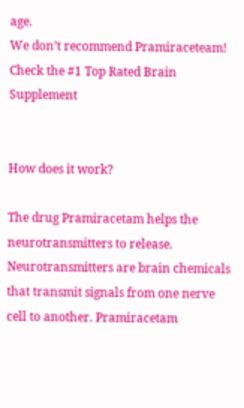age.
We don’t recommend Pramiraceteam! Check the #1 Top Rated Brain Supplement


How does it work?

The drug Pramiracetam helps the neurotransmitters to release. Neurotransmitters are brain chemicals that transmit signals from one nerve cell to another. Pramiracetam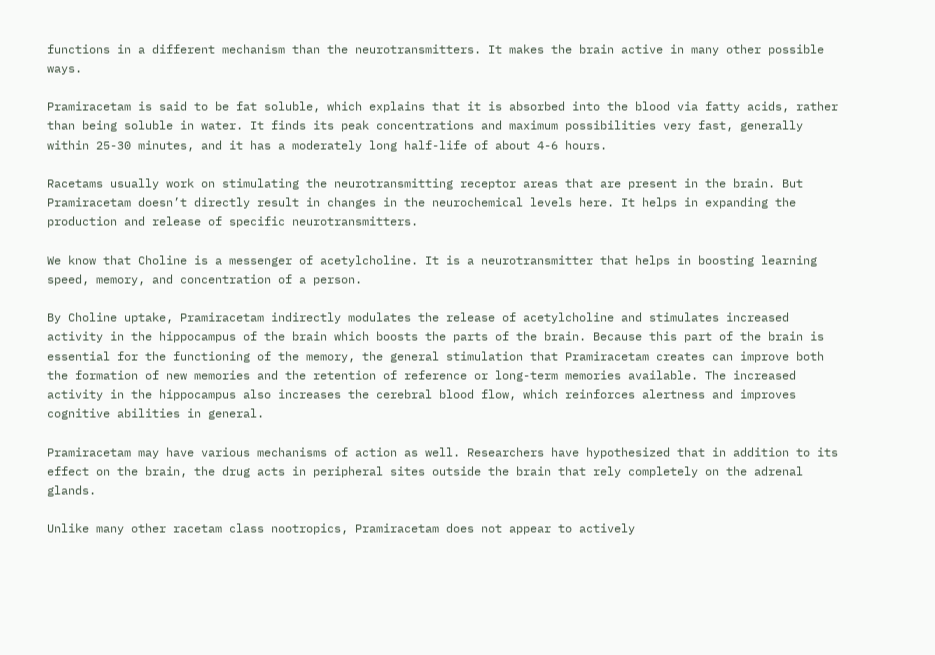functions in a different mechanism than the neurotransmitters. It makes the brain active in many other possible ways.

Pramiracetam is said to be fat soluble, which explains that it is absorbed into the blood via fatty acids, rather than being soluble in water. It finds its peak concentrations and maximum possibilities very fast, generally within 25-30 minutes, and it has a moderately long half-life of about 4-6 hours.

Racetams usually work on stimulating the neurotransmitting receptor areas that are present in the brain. But Pramiracetam doesn’t directly result in changes in the neurochemical levels here. It helps in expanding the production and release of specific neurotransmitters.

We know that Choline is a messenger of acetylcholine. It is a neurotransmitter that helps in boosting learning speed, memory, and concentration of a person.

By Choline uptake, Pramiracetam indirectly modulates the release of acetylcholine and stimulates increased activity in the hippocampus of the brain which boosts the parts of the brain. Because this part of the brain is essential for the functioning of the memory, the general stimulation that Pramiracetam creates can improve both the formation of new memories and the retention of reference or long-term memories available. The increased activity in the hippocampus also increases the cerebral blood flow, which reinforces alertness and improves cognitive abilities in general.

Pramiracetam may have various mechanisms of action as well. Researchers have hypothesized that in addition to its effect on the brain, the drug acts in peripheral sites outside the brain that rely completely on the adrenal glands.

Unlike many other racetam class nootropics, Pramiracetam does not appear to actively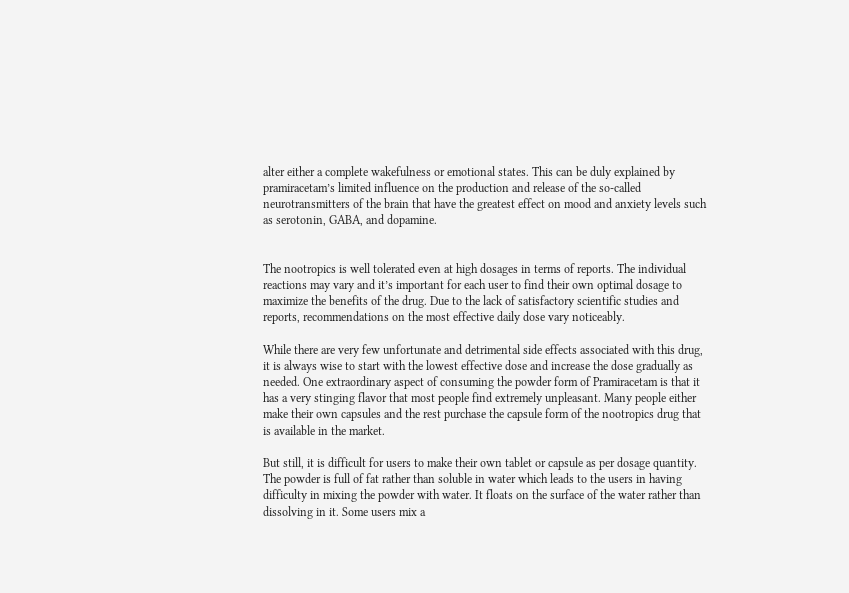alter either a complete wakefulness or emotional states. This can be duly explained by pramiracetam’s limited influence on the production and release of the so-called neurotransmitters of the brain that have the greatest effect on mood and anxiety levels such as serotonin, GABA, and dopamine.


The nootropics is well tolerated even at high dosages in terms of reports. The individual reactions may vary and it’s important for each user to find their own optimal dosage to maximize the benefits of the drug. Due to the lack of satisfactory scientific studies and reports, recommendations on the most effective daily dose vary noticeably.

While there are very few unfortunate and detrimental side effects associated with this drug, it is always wise to start with the lowest effective dose and increase the dose gradually as needed. One extraordinary aspect of consuming the powder form of Pramiracetam is that it has a very stinging flavor that most people find extremely unpleasant. Many people either make their own capsules and the rest purchase the capsule form of the nootropics drug that is available in the market.

But still, it is difficult for users to make their own tablet or capsule as per dosage quantity. The powder is full of fat rather than soluble in water which leads to the users in having difficulty in mixing the powder with water. It floats on the surface of the water rather than dissolving in it. Some users mix a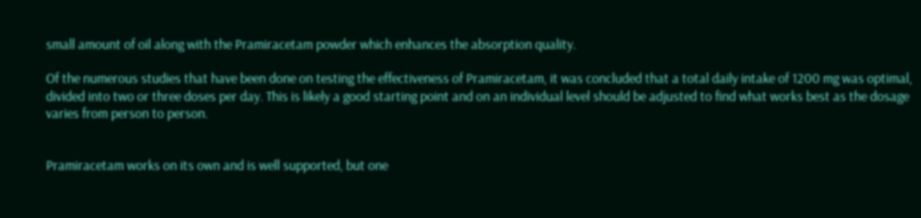small amount of oil along with the Pramiracetam powder which enhances the absorption quality.

Of the numerous studies that have been done on testing the effectiveness of Pramiracetam, it was concluded that a total daily intake of 1200 mg was optimal, divided into two or three doses per day. This is likely a good starting point and on an individual level should be adjusted to find what works best as the dosage varies from person to person.


Pramiracetam works on its own and is well supported, but one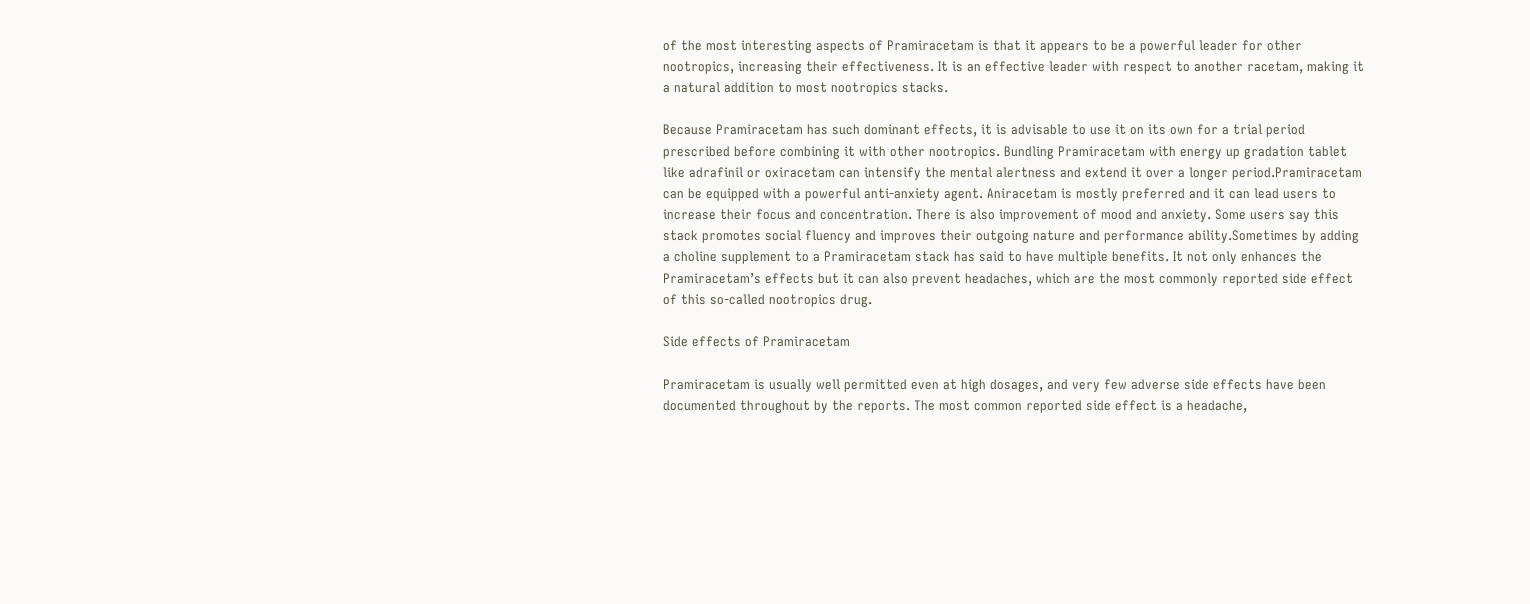of the most interesting aspects of Pramiracetam is that it appears to be a powerful leader for other nootropics, increasing their effectiveness. It is an effective leader with respect to another racetam, making it a natural addition to most nootropics stacks.

Because Pramiracetam has such dominant effects, it is advisable to use it on its own for a trial period prescribed before combining it with other nootropics. Bundling Pramiracetam with energy up gradation tablet like adrafinil or oxiracetam can intensify the mental alertness and extend it over a longer period.Pramiracetam can be equipped with a powerful anti-anxiety agent. Aniracetam is mostly preferred and it can lead users to increase their focus and concentration. There is also improvement of mood and anxiety. Some users say this stack promotes social fluency and improves their outgoing nature and performance ability.Sometimes by adding a choline supplement to a Pramiracetam stack has said to have multiple benefits. It not only enhances the Pramiracetam’s effects but it can also prevent headaches, which are the most commonly reported side effect of this so-called nootropics drug.

Side effects of Pramiracetam

Pramiracetam is usually well permitted even at high dosages, and very few adverse side effects have been documented throughout by the reports. The most common reported side effect is a headache,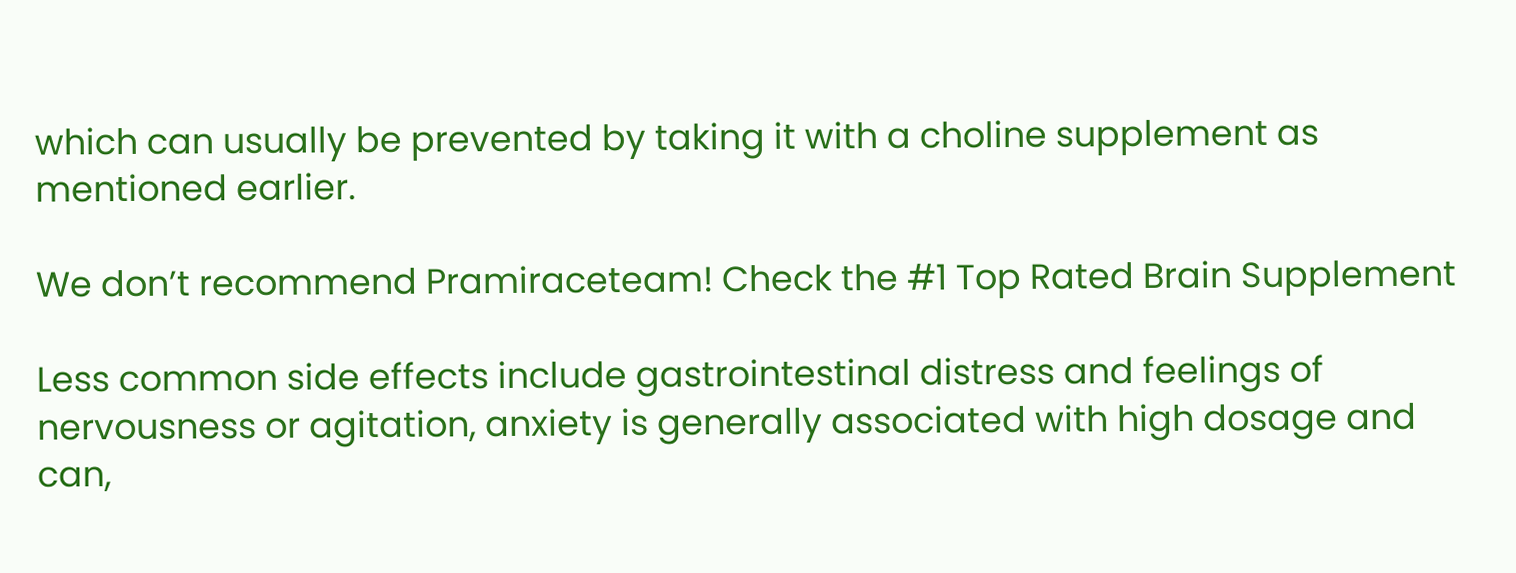which can usually be prevented by taking it with a choline supplement as mentioned earlier.

We don’t recommend Pramiraceteam! Check the #1 Top Rated Brain Supplement

Less common side effects include gastrointestinal distress and feelings of nervousness or agitation, anxiety is generally associated with high dosage and can,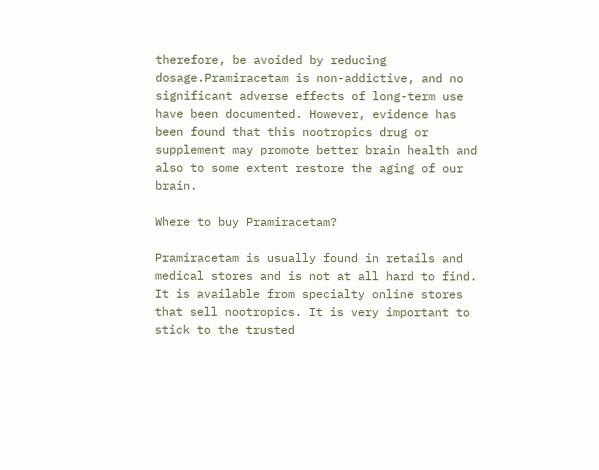therefore, be avoided by reducing dosage.Pramiracetam is non-addictive, and no significant adverse effects of long-term use have been documented. However, evidence has been found that this nootropics drug or supplement may promote better brain health and also to some extent restore the aging of our brain.

Where to buy Pramiracetam?

Pramiracetam is usually found in retails and medical stores and is not at all hard to find. It is available from specialty online stores that sell nootropics. It is very important to stick to the trusted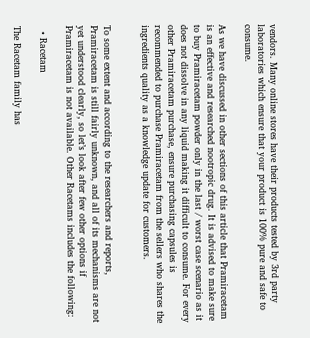vendors. Many online stores have their products tested by 3rd party laboratories which ensure that your product is 100% pure and safe to consume.

As we have discussed in other sections of this article that Pramiracetam is an effective and researched nootropic drug. It is advised to make sure to buy Pramiracetam powder only in the last / worst case scenario as it does not dissolve in any liquid making it difficult to consume. For every other Pramiracetam purchase, ensure purchasing capsules is recommended to purchase Pramiracetam from the sellers who shares the ingredients quality as a knowledge update for customers.


To some extent and according to the researchers and reports, Pramiracetam is still fairly unknown, and all of its mechanisms are not yet understood clearly, so let’s look after few other options if Pramiracetam is not available. Other Racetams includes the following:

  • Racetam

The Racetam family has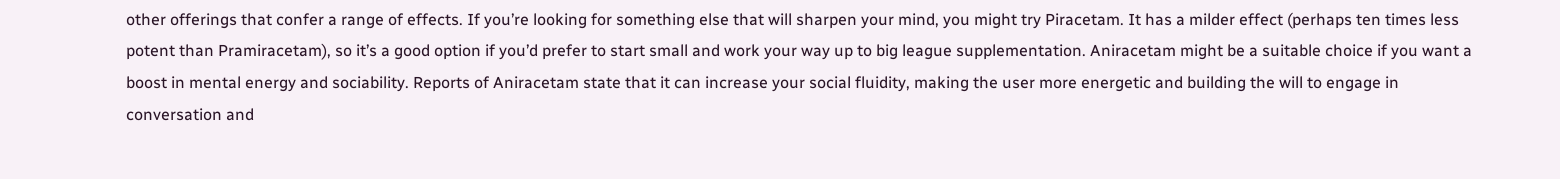other offerings that confer a range of effects. If you’re looking for something else that will sharpen your mind, you might try Piracetam. It has a milder effect (perhaps ten times less potent than Pramiracetam), so it’s a good option if you’d prefer to start small and work your way up to big league supplementation. Aniracetam might be a suitable choice if you want a boost in mental energy and sociability. Reports of Aniracetam state that it can increase your social fluidity, making the user more energetic and building the will to engage in conversation and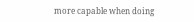more capable when doing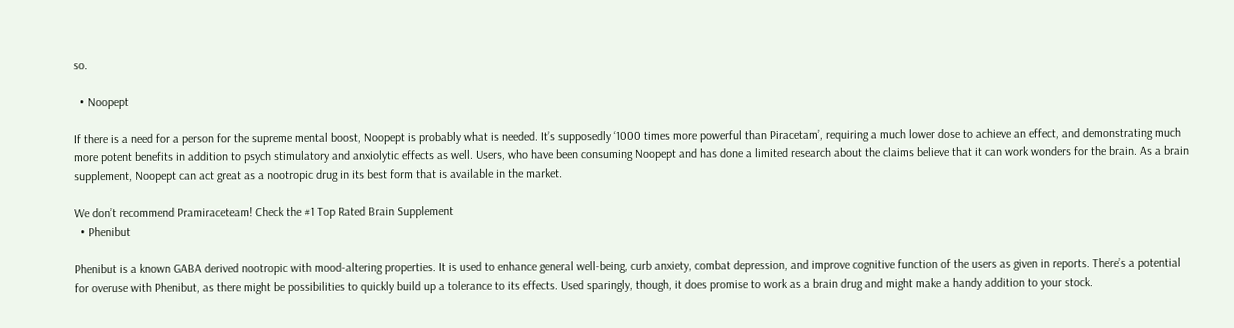so.

  • Noopept

If there is a need for a person for the supreme mental boost, Noopept is probably what is needed. It’s supposedly ‘1000 times more powerful than Piracetam’, requiring a much lower dose to achieve an effect, and demonstrating much more potent benefits in addition to psych stimulatory and anxiolytic effects as well. Users, who have been consuming Noopept and has done a limited research about the claims believe that it can work wonders for the brain. As a brain supplement, Noopept can act great as a nootropic drug in its best form that is available in the market.

We don’t recommend Pramiraceteam! Check the #1 Top Rated Brain Supplement
  • Phenibut

Phenibut is a known GABA derived nootropic with mood-altering properties. It is used to enhance general well-being, curb anxiety, combat depression, and improve cognitive function of the users as given in reports. There’s a potential for overuse with Phenibut, as there might be possibilities to quickly build up a tolerance to its effects. Used sparingly, though, it does promise to work as a brain drug and might make a handy addition to your stock.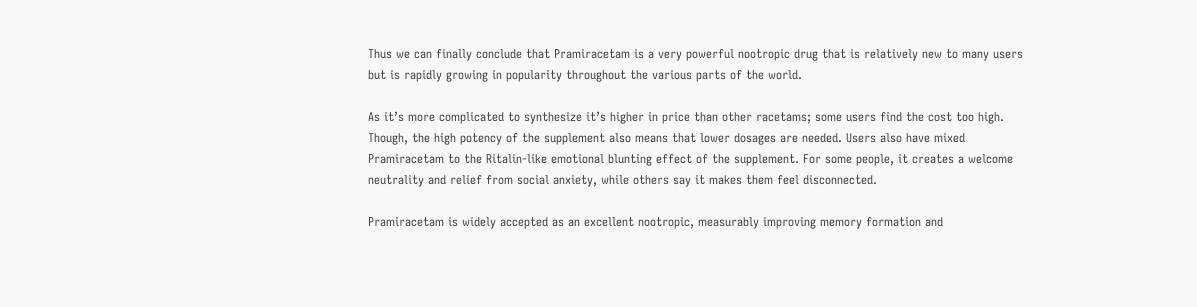Thus we can finally conclude that Pramiracetam is a very powerful nootropic drug that is relatively new to many users but is rapidly growing in popularity throughout the various parts of the world.

As it’s more complicated to synthesize it’s higher in price than other racetams; some users find the cost too high. Though, the high potency of the supplement also means that lower dosages are needed. Users also have mixed Pramiracetam to the Ritalin-like emotional blunting effect of the supplement. For some people, it creates a welcome neutrality and relief from social anxiety, while others say it makes them feel disconnected.

Pramiracetam is widely accepted as an excellent nootropic, measurably improving memory formation and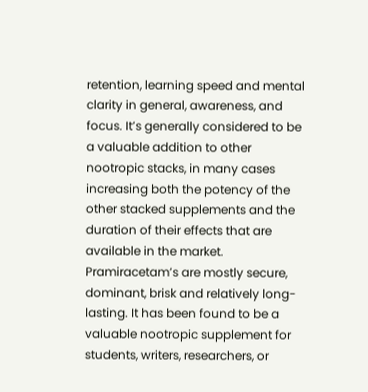retention, learning speed and mental clarity in general, awareness, and focus. It’s generally considered to be a valuable addition to other nootropic stacks, in many cases increasing both the potency of the other stacked supplements and the duration of their effects that are available in the market. Pramiracetam’s are mostly secure, dominant, brisk and relatively long-lasting. It has been found to be a valuable nootropic supplement for students, writers, researchers, or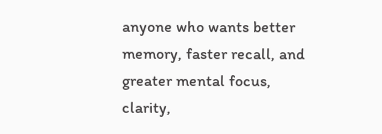anyone who wants better memory, faster recall, and greater mental focus, clarity,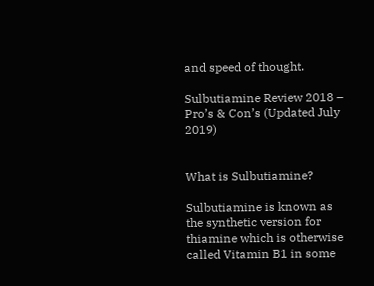and speed of thought.

Sulbutiamine Review 2018 – Pro’s & Con’s (Updated July 2019)


What is Sulbutiamine?

Sulbutiamine is known as the synthetic version for thiamine which is otherwise called Vitamin B1 in some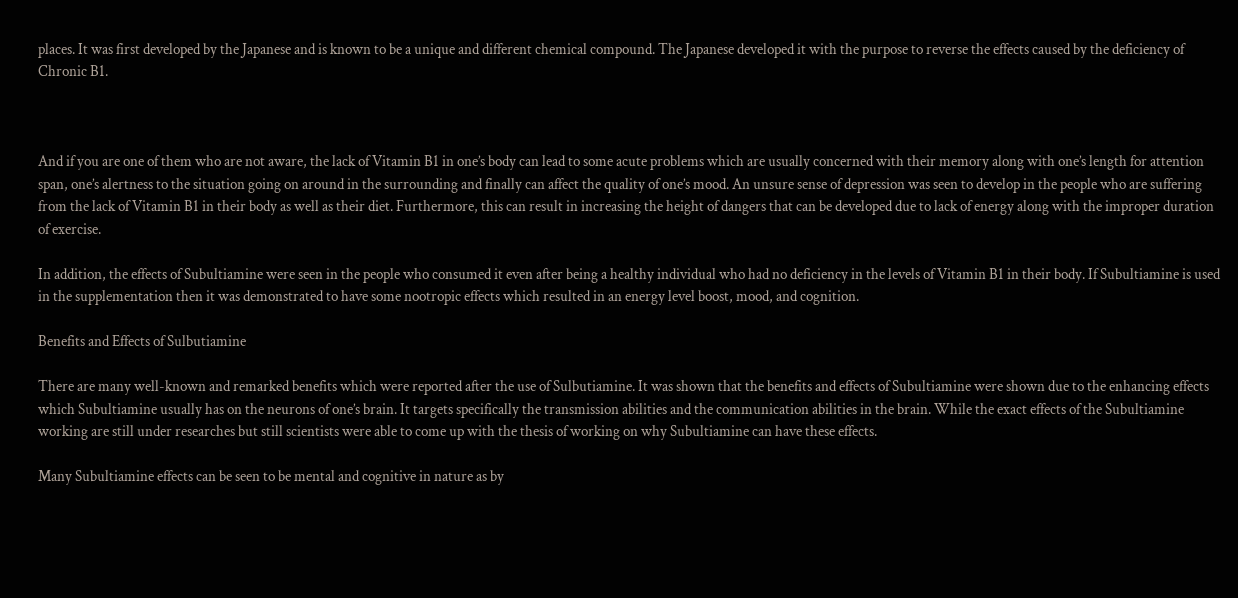places. It was first developed by the Japanese and is known to be a unique and different chemical compound. The Japanese developed it with the purpose to reverse the effects caused by the deficiency of Chronic B1.



And if you are one of them who are not aware, the lack of Vitamin B1 in one’s body can lead to some acute problems which are usually concerned with their memory along with one’s length for attention span, one’s alertness to the situation going on around in the surrounding and finally can affect the quality of one’s mood. An unsure sense of depression was seen to develop in the people who are suffering from the lack of Vitamin B1 in their body as well as their diet. Furthermore, this can result in increasing the height of dangers that can be developed due to lack of energy along with the improper duration of exercise.

In addition, the effects of Subultiamine were seen in the people who consumed it even after being a healthy individual who had no deficiency in the levels of Vitamin B1 in their body. If Subultiamine is used in the supplementation then it was demonstrated to have some nootropic effects which resulted in an energy level boost, mood, and cognition.

Benefits and Effects of Sulbutiamine

There are many well-known and remarked benefits which were reported after the use of Sulbutiamine. It was shown that the benefits and effects of Subultiamine were shown due to the enhancing effects which Subultiamine usually has on the neurons of one’s brain. It targets specifically the transmission abilities and the communication abilities in the brain. While the exact effects of the Subultiamine working are still under researches but still scientists were able to come up with the thesis of working on why Subultiamine can have these effects.

Many Subultiamine effects can be seen to be mental and cognitive in nature as by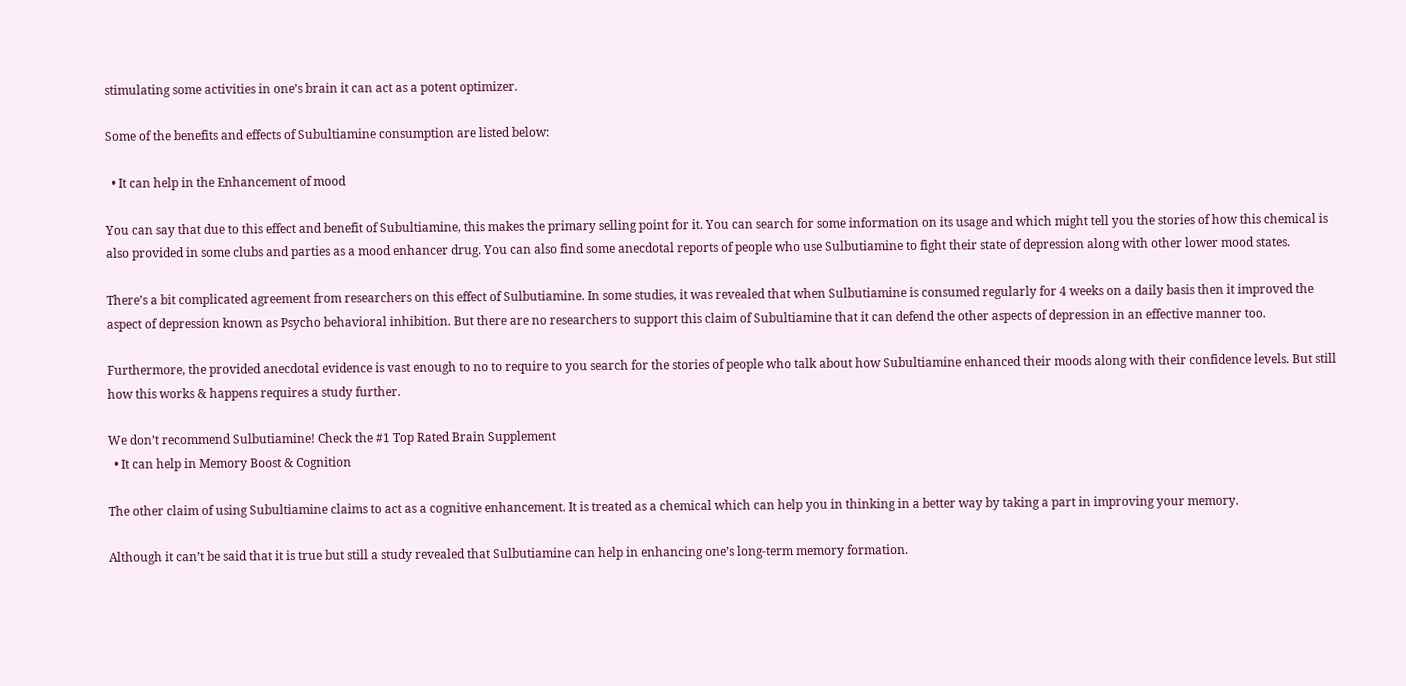stimulating some activities in one’s brain it can act as a potent optimizer.

Some of the benefits and effects of Subultiamine consumption are listed below:

  • It can help in the Enhancement of mood

You can say that due to this effect and benefit of Subultiamine, this makes the primary selling point for it. You can search for some information on its usage and which might tell you the stories of how this chemical is also provided in some clubs and parties as a mood enhancer drug. You can also find some anecdotal reports of people who use Sulbutiamine to fight their state of depression along with other lower mood states.

There’s a bit complicated agreement from researchers on this effect of Sulbutiamine. In some studies, it was revealed that when Sulbutiamine is consumed regularly for 4 weeks on a daily basis then it improved the aspect of depression known as Psycho behavioral inhibition. But there are no researchers to support this claim of Subultiamine that it can defend the other aspects of depression in an effective manner too.

Furthermore, the provided anecdotal evidence is vast enough to no to require to you search for the stories of people who talk about how Subultiamine enhanced their moods along with their confidence levels. But still how this works & happens requires a study further.

We don’t recommend Sulbutiamine! Check the #1 Top Rated Brain Supplement
  • It can help in Memory Boost & Cognition

The other claim of using Subultiamine claims to act as a cognitive enhancement. It is treated as a chemical which can help you in thinking in a better way by taking a part in improving your memory.

Although it can’t be said that it is true but still a study revealed that Sulbutiamine can help in enhancing one’s long-term memory formation.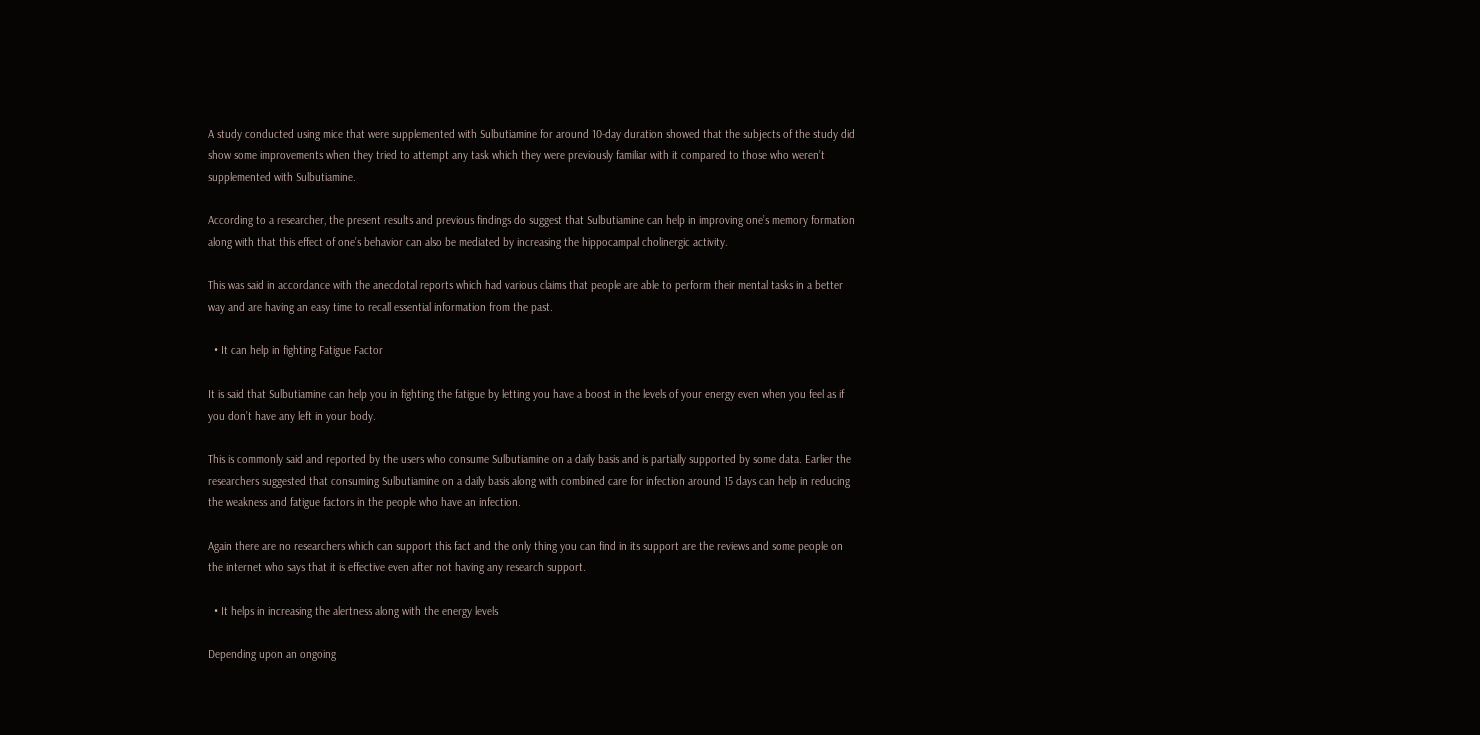A study conducted using mice that were supplemented with Sulbutiamine for around 10-day duration showed that the subjects of the study did show some improvements when they tried to attempt any task which they were previously familiar with it compared to those who weren’t supplemented with Sulbutiamine.

According to a researcher, the present results and previous findings do suggest that Sulbutiamine can help in improving one’s memory formation along with that this effect of one’s behavior can also be mediated by increasing the hippocampal cholinergic activity.

This was said in accordance with the anecdotal reports which had various claims that people are able to perform their mental tasks in a better way and are having an easy time to recall essential information from the past.

  • It can help in fighting Fatigue Factor

It is said that Sulbutiamine can help you in fighting the fatigue by letting you have a boost in the levels of your energy even when you feel as if you don’t have any left in your body.

This is commonly said and reported by the users who consume Sulbutiamine on a daily basis and is partially supported by some data. Earlier the researchers suggested that consuming Sulbutiamine on a daily basis along with combined care for infection around 15 days can help in reducing the weakness and fatigue factors in the people who have an infection.

Again there are no researchers which can support this fact and the only thing you can find in its support are the reviews and some people on the internet who says that it is effective even after not having any research support.

  • It helps in increasing the alertness along with the energy levels

Depending upon an ongoing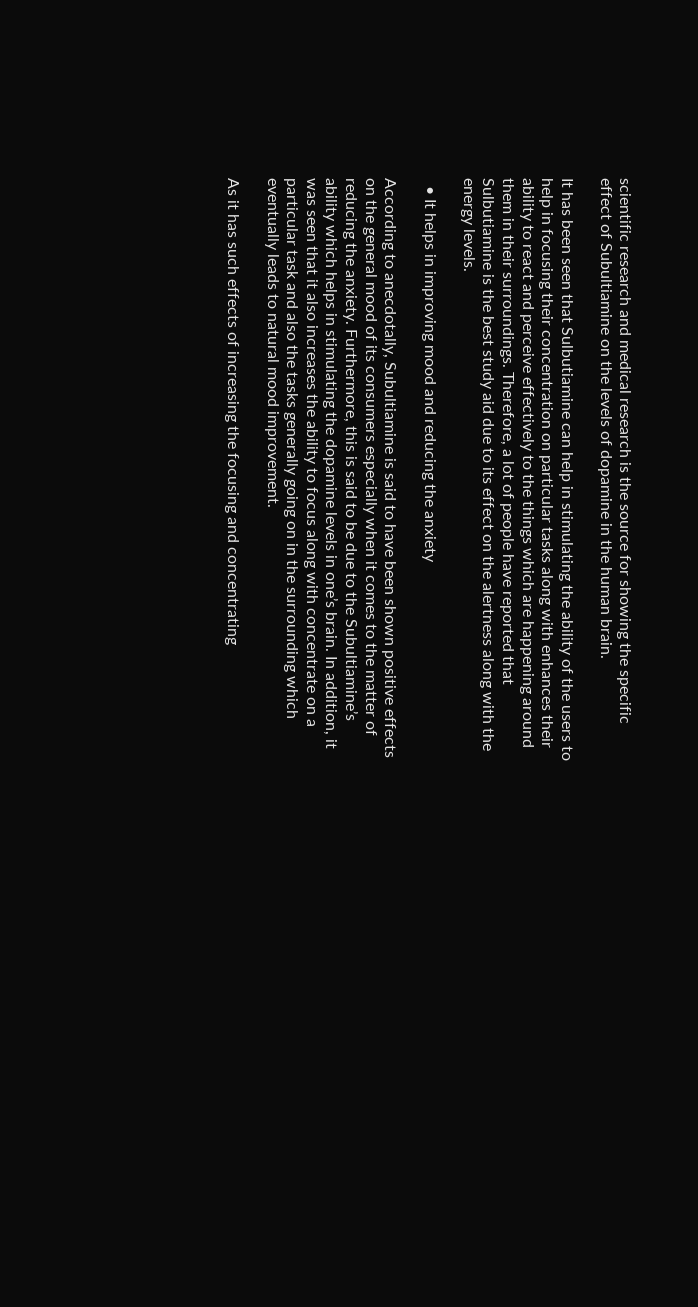scientific research and medical research is the source for showing the specific effect of Subultiamine on the levels of dopamine in the human brain.

It has been seen that Sulbutiamine can help in stimulating the ability of the users to help in focusing their concentration on particular tasks along with enhances their ability to react and perceive effectively to the things which are happening around them in their surroundings. Therefore, a lot of people have reported that Sulbutiamine is the best study aid due to its effect on the alertness along with the energy levels.

  • It helps in improving mood and reducing the anxiety

According to anecdotally, Subultiamine is said to have been shown positive effects on the general mood of its consumers especially when it comes to the matter of reducing the anxiety. Furthermore, this is said to be due to the Subultiamine’s ability which helps in stimulating the dopamine levels in one’s brain. In addition, it was seen that it also increases the ability to focus along with concentrate on a particular task and also the tasks generally going on in the surrounding which eventually leads to natural mood improvement.

As it has such effects of increasing the focusing and concentrating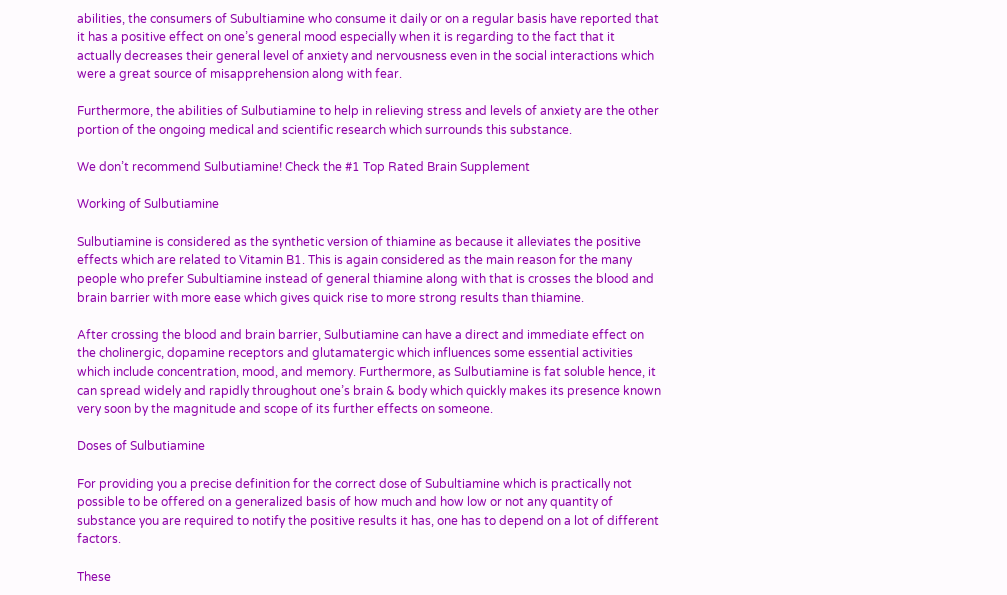abilities, the consumers of Subultiamine who consume it daily or on a regular basis have reported that it has a positive effect on one’s general mood especially when it is regarding to the fact that it actually decreases their general level of anxiety and nervousness even in the social interactions which were a great source of misapprehension along with fear.

Furthermore, the abilities of Sulbutiamine to help in relieving stress and levels of anxiety are the other portion of the ongoing medical and scientific research which surrounds this substance.

We don’t recommend Sulbutiamine! Check the #1 Top Rated Brain Supplement

Working of Sulbutiamine

Sulbutiamine is considered as the synthetic version of thiamine as because it alleviates the positive effects which are related to Vitamin B1. This is again considered as the main reason for the many people who prefer Subultiamine instead of general thiamine along with that is crosses the blood and brain barrier with more ease which gives quick rise to more strong results than thiamine.

After crossing the blood and brain barrier, Sulbutiamine can have a direct and immediate effect on the cholinergic, dopamine receptors and glutamatergic which influences some essential activities which include concentration, mood, and memory. Furthermore, as Sulbutiamine is fat soluble hence, it can spread widely and rapidly throughout one’s brain & body which quickly makes its presence known very soon by the magnitude and scope of its further effects on someone.

Doses of Sulbutiamine

For providing you a precise definition for the correct dose of Subultiamine which is practically not possible to be offered on a generalized basis of how much and how low or not any quantity of substance you are required to notify the positive results it has, one has to depend on a lot of different factors.

These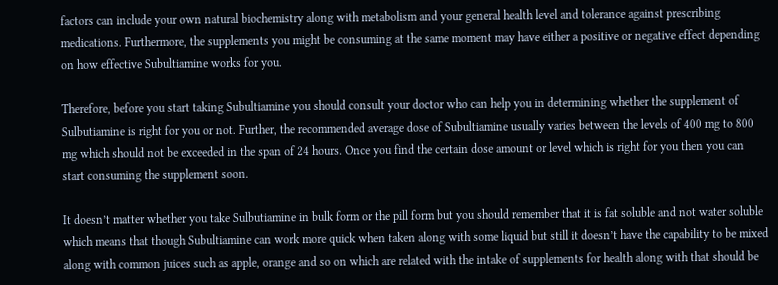factors can include your own natural biochemistry along with metabolism and your general health level and tolerance against prescribing medications. Furthermore, the supplements you might be consuming at the same moment may have either a positive or negative effect depending on how effective Subultiamine works for you.

Therefore, before you start taking Subultiamine you should consult your doctor who can help you in determining whether the supplement of Sulbutiamine is right for you or not. Further, the recommended average dose of Subultiamine usually varies between the levels of 400 mg to 800 mg which should not be exceeded in the span of 24 hours. Once you find the certain dose amount or level which is right for you then you can start consuming the supplement soon.

It doesn’t matter whether you take Sulbutiamine in bulk form or the pill form but you should remember that it is fat soluble and not water soluble which means that though Subultiamine can work more quick when taken along with some liquid but still it doesn’t have the capability to be mixed along with common juices such as apple, orange and so on which are related with the intake of supplements for health along with that should be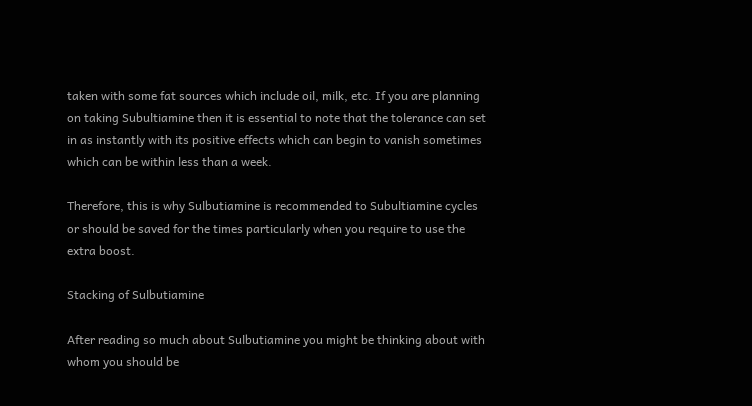taken with some fat sources which include oil, milk, etc. If you are planning on taking Subultiamine then it is essential to note that the tolerance can set in as instantly with its positive effects which can begin to vanish sometimes which can be within less than a week.

Therefore, this is why Sulbutiamine is recommended to Subultiamine cycles or should be saved for the times particularly when you require to use the extra boost.

Stacking of Sulbutiamine

After reading so much about Sulbutiamine you might be thinking about with whom you should be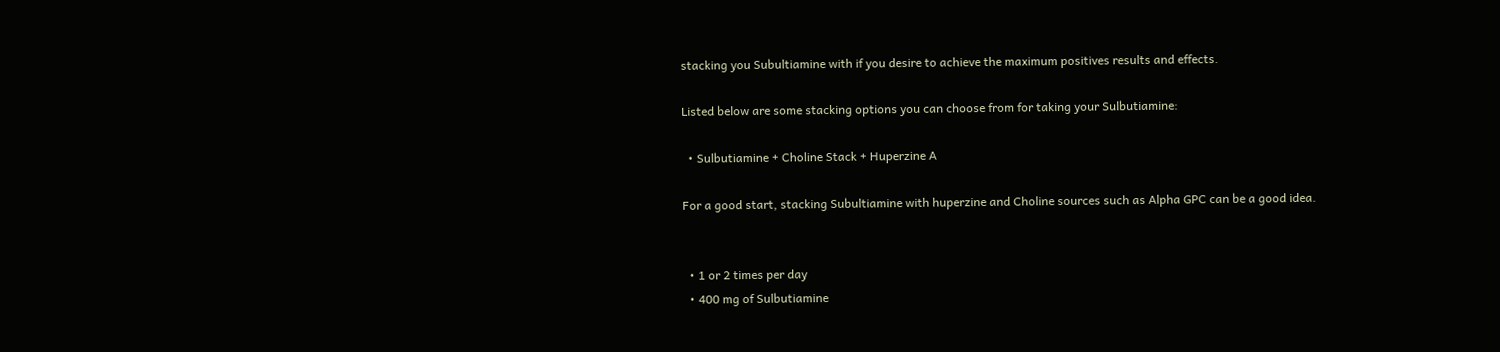stacking you Subultiamine with if you desire to achieve the maximum positives results and effects.

Listed below are some stacking options you can choose from for taking your Sulbutiamine:

  • Sulbutiamine + Choline Stack + Huperzine A

For a good start, stacking Subultiamine with huperzine and Choline sources such as Alpha GPC can be a good idea.


  • 1 or 2 times per day
  • 400 mg of Sulbutiamine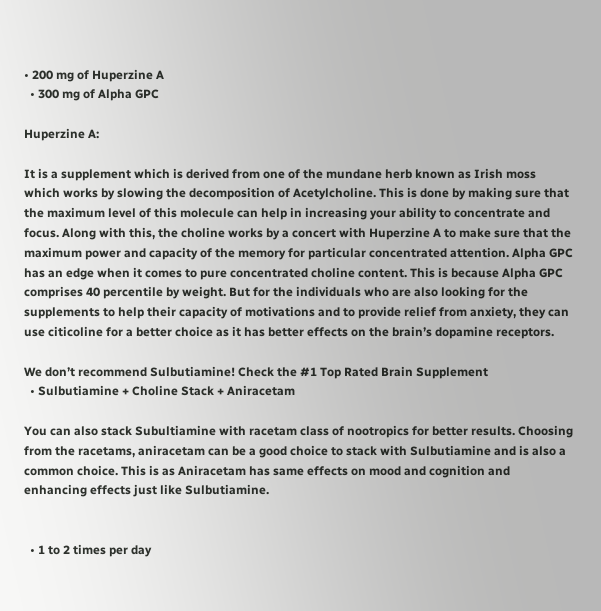• 200 mg of Huperzine A
  • 300 mg of Alpha GPC

Huperzine A:

It is a supplement which is derived from one of the mundane herb known as Irish moss which works by slowing the decomposition of Acetylcholine. This is done by making sure that the maximum level of this molecule can help in increasing your ability to concentrate and focus. Along with this, the choline works by a concert with Huperzine A to make sure that the maximum power and capacity of the memory for particular concentrated attention. Alpha GPC has an edge when it comes to pure concentrated choline content. This is because Alpha GPC comprises 40 percentile by weight. But for the individuals who are also looking for the supplements to help their capacity of motivations and to provide relief from anxiety, they can use citicoline for a better choice as it has better effects on the brain’s dopamine receptors.

We don’t recommend Sulbutiamine! Check the #1 Top Rated Brain Supplement
  • Sulbutiamine + Choline Stack + Aniracetam

You can also stack Subultiamine with racetam class of nootropics for better results. Choosing from the racetams, aniracetam can be a good choice to stack with Sulbutiamine and is also a common choice. This is as Aniracetam has same effects on mood and cognition and enhancing effects just like Sulbutiamine.


  • 1 to 2 times per day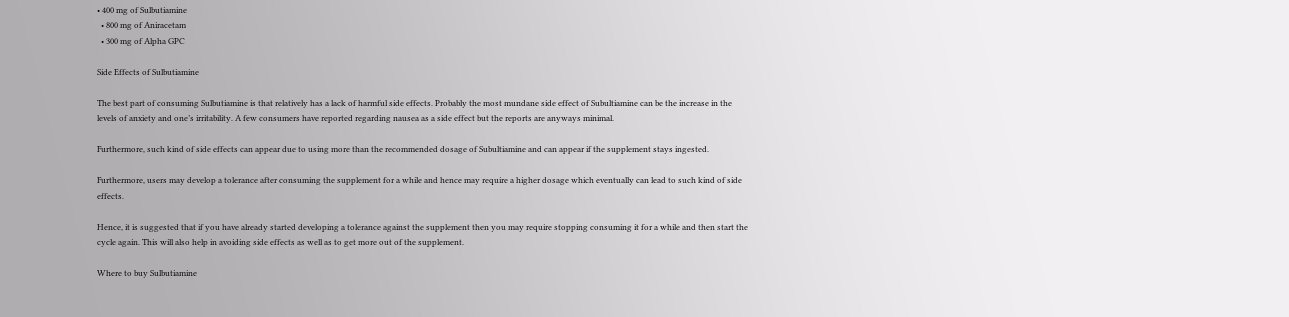• 400 mg of Sulbutiamine
  • 800 mg of Aniracetam
  • 300 mg of Alpha GPC

Side Effects of Sulbutiamine

The best part of consuming Sulbutiamine is that relatively has a lack of harmful side effects. Probably the most mundane side effect of Subultiamine can be the increase in the levels of anxiety and one’s irritability. A few consumers have reported regarding nausea as a side effect but the reports are anyways minimal.

Furthermore, such kind of side effects can appear due to using more than the recommended dosage of Subultiamine and can appear if the supplement stays ingested.

Furthermore, users may develop a tolerance after consuming the supplement for a while and hence may require a higher dosage which eventually can lead to such kind of side effects.

Hence, it is suggested that if you have already started developing a tolerance against the supplement then you may require stopping consuming it for a while and then start the cycle again. This will also help in avoiding side effects as well as to get more out of the supplement.

Where to buy Sulbutiamine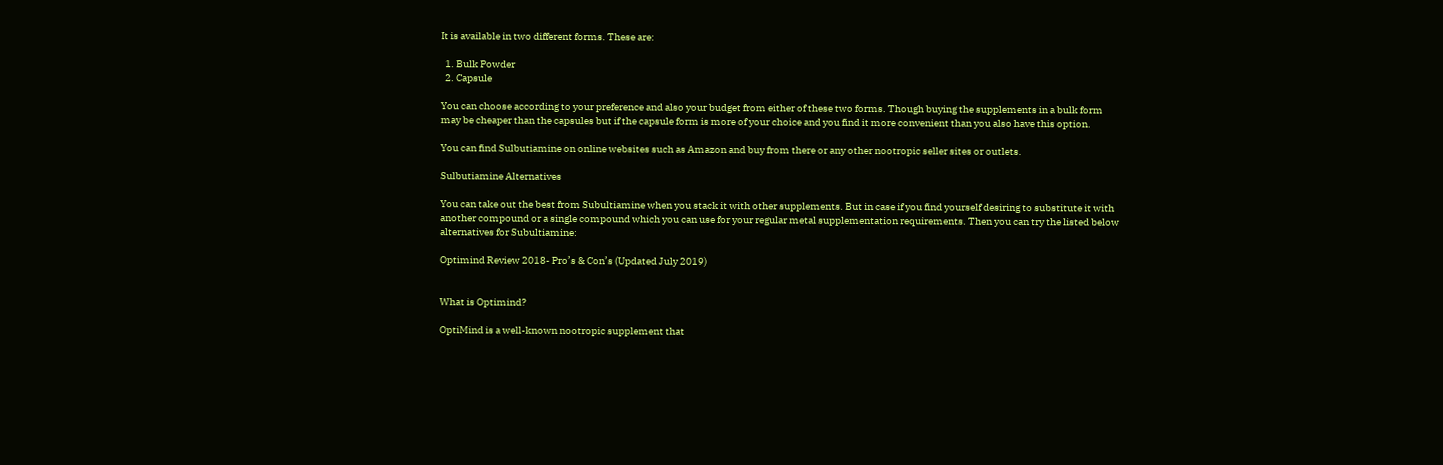It is available in two different forms. These are:

  1. Bulk Powder
  2. Capsule

You can choose according to your preference and also your budget from either of these two forms. Though buying the supplements in a bulk form may be cheaper than the capsules but if the capsule form is more of your choice and you find it more convenient than you also have this option.

You can find Sulbutiamine on online websites such as Amazon and buy from there or any other nootropic seller sites or outlets.

Sulbutiamine Alternatives

You can take out the best from Subultiamine when you stack it with other supplements. But in case if you find yourself desiring to substitute it with another compound or a single compound which you can use for your regular metal supplementation requirements. Then you can try the listed below alternatives for Subultiamine:

Optimind Review 2018- Pro’s & Con’s (Updated July 2019)


What is Optimind?

OptiMind is a well-known nootropic supplement that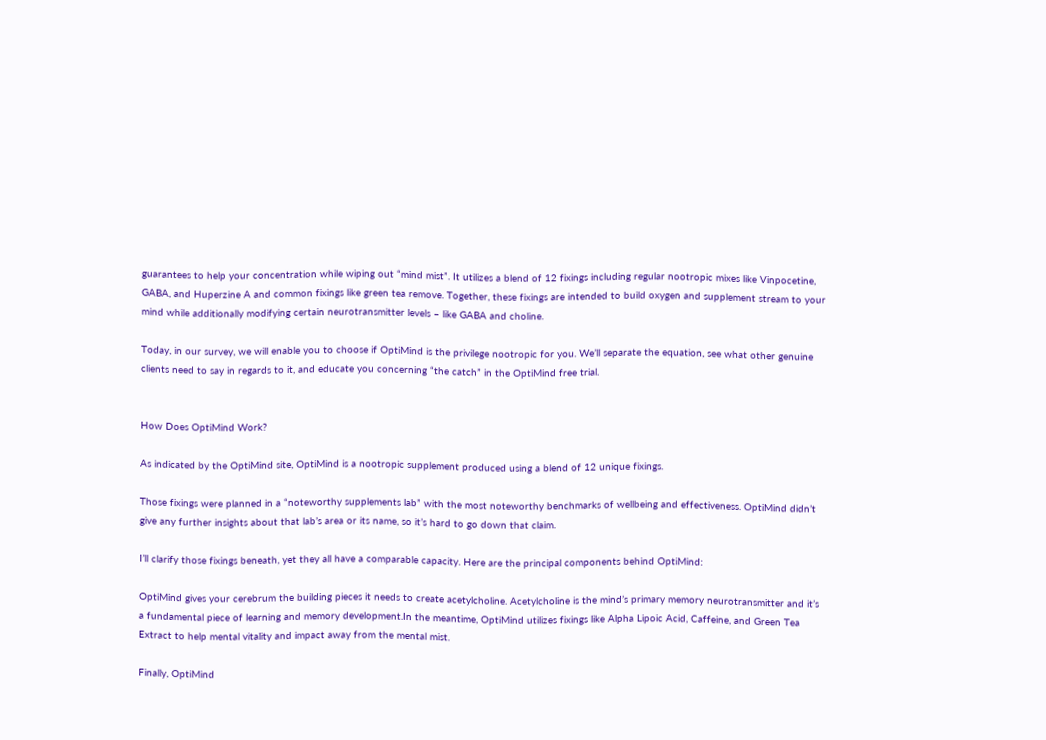guarantees to help your concentration while wiping out “mind mist”. It utilizes a blend of 12 fixings including regular nootropic mixes like Vinpocetine, GABA, and Huperzine A and common fixings like green tea remove. Together, these fixings are intended to build oxygen and supplement stream to your mind while additionally modifying certain neurotransmitter levels – like GABA and choline.

Today, in our survey, we will enable you to choose if OptiMind is the privilege nootropic for you. We’ll separate the equation, see what other genuine clients need to say in regards to it, and educate you concerning “the catch” in the OptiMind free trial.


How Does OptiMind Work?

As indicated by the OptiMind site, OptiMind is a nootropic supplement produced using a blend of 12 unique fixings.

Those fixings were planned in a “noteworthy supplements lab” with the most noteworthy benchmarks of wellbeing and effectiveness. OptiMind didn’t give any further insights about that lab’s area or its name, so it’s hard to go down that claim.

I’ll clarify those fixings beneath, yet they all have a comparable capacity. Here are the principal components behind OptiMind:

OptiMind gives your cerebrum the building pieces it needs to create acetylcholine. Acetylcholine is the mind’s primary memory neurotransmitter and it’s a fundamental piece of learning and memory development.In the meantime, OptiMind utilizes fixings like Alpha Lipoic Acid, Caffeine, and Green Tea Extract to help mental vitality and impact away from the mental mist.

Finally, OptiMind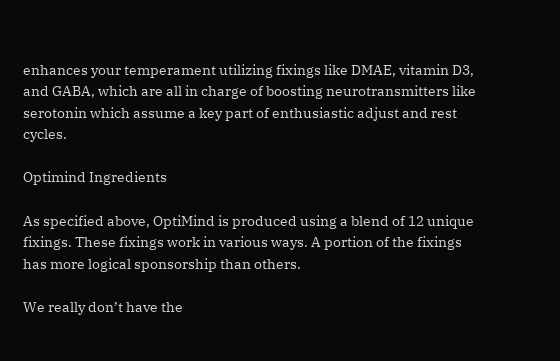enhances your temperament utilizing fixings like DMAE, vitamin D3, and GABA, which are all in charge of boosting neurotransmitters like serotonin which assume a key part of enthusiastic adjust and rest cycles.

Optimind Ingredients

As specified above, OptiMind is produced using a blend of 12 unique fixings. These fixings work in various ways. A portion of the fixings has more logical sponsorship than others.

We really don’t have the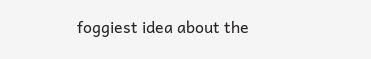foggiest idea about the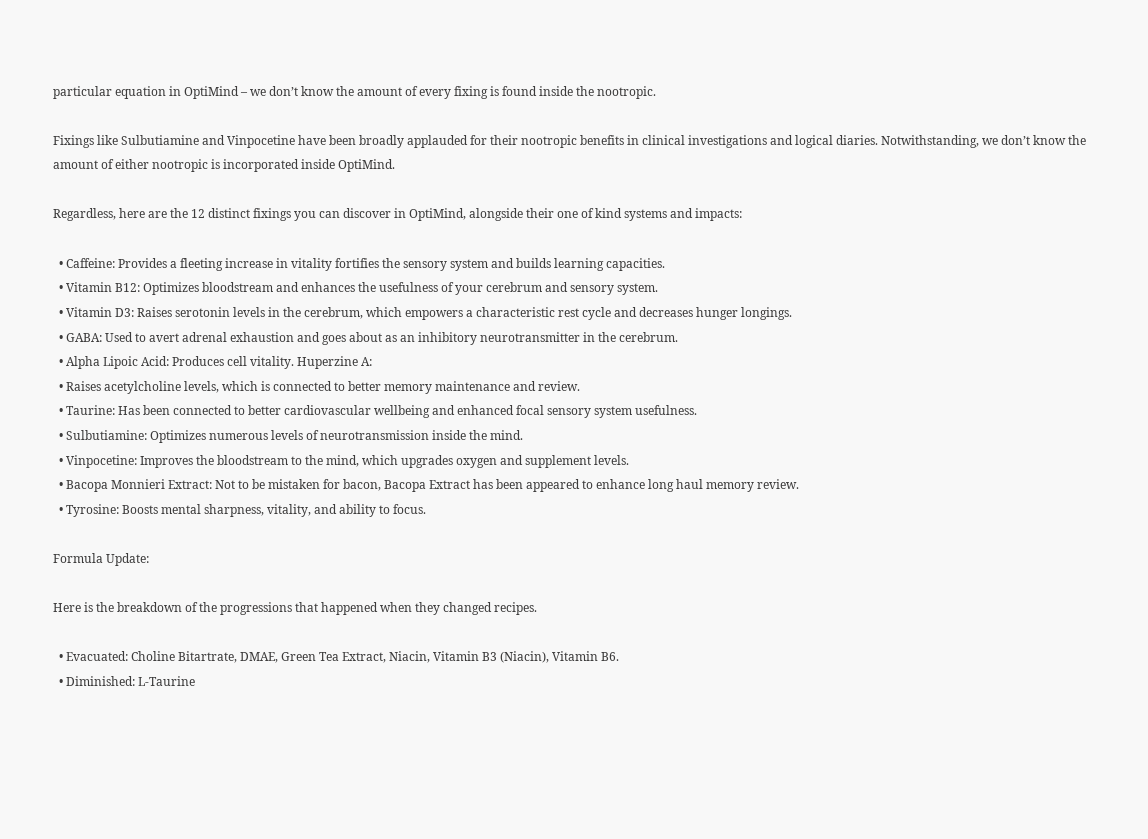particular equation in OptiMind – we don’t know the amount of every fixing is found inside the nootropic.

Fixings like Sulbutiamine and Vinpocetine have been broadly applauded for their nootropic benefits in clinical investigations and logical diaries. Notwithstanding, we don’t know the amount of either nootropic is incorporated inside OptiMind.

Regardless, here are the 12 distinct fixings you can discover in OptiMind, alongside their one of kind systems and impacts:

  • Caffeine: Provides a fleeting increase in vitality fortifies the sensory system and builds learning capacities.
  • Vitamin B12: Optimizes bloodstream and enhances the usefulness of your cerebrum and sensory system.
  • Vitamin D3: Raises serotonin levels in the cerebrum, which empowers a characteristic rest cycle and decreases hunger longings.
  • GABA: Used to avert adrenal exhaustion and goes about as an inhibitory neurotransmitter in the cerebrum.
  • Alpha Lipoic Acid: Produces cell vitality. Huperzine A:
  • Raises acetylcholine levels, which is connected to better memory maintenance and review.
  • Taurine: Has been connected to better cardiovascular wellbeing and enhanced focal sensory system usefulness.
  • Sulbutiamine: Optimizes numerous levels of neurotransmission inside the mind.
  • Vinpocetine: Improves the bloodstream to the mind, which upgrades oxygen and supplement levels.
  • Bacopa Monnieri Extract: Not to be mistaken for bacon, Bacopa Extract has been appeared to enhance long haul memory review.
  • Tyrosine: Boosts mental sharpness, vitality, and ability to focus.

Formula Update:

Here is the breakdown of the progressions that happened when they changed recipes.

  • Evacuated: Choline Bitartrate, DMAE, Green Tea Extract, Niacin, Vitamin B3 (Niacin), Vitamin B6.
  • Diminished: L-Taurine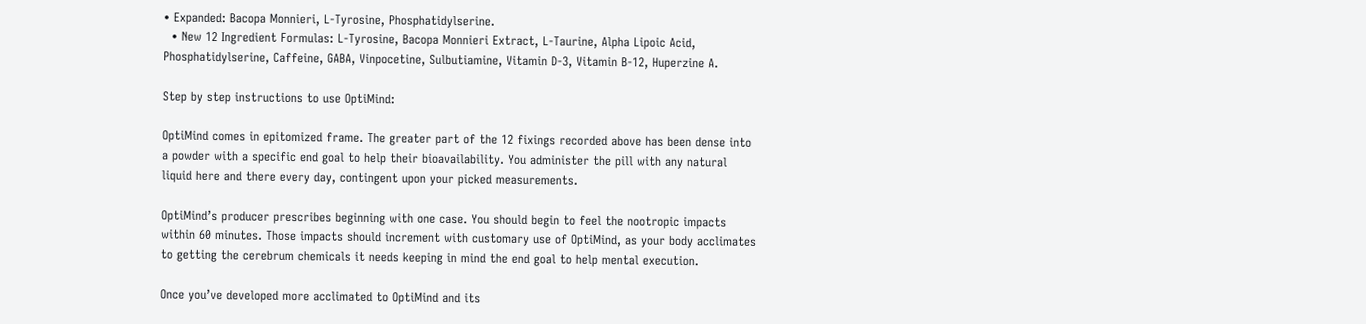• Expanded: Bacopa Monnieri, L-Tyrosine, Phosphatidylserine.
  • New 12 Ingredient Formulas: L-Tyrosine, Bacopa Monnieri Extract, L-Taurine, Alpha Lipoic Acid, Phosphatidylserine, Caffeine, GABA, Vinpocetine, Sulbutiamine, Vitamin D-3, Vitamin B-12, Huperzine A.

Step by step instructions to use OptiMind:

OptiMind comes in epitomized frame. The greater part of the 12 fixings recorded above has been dense into a powder with a specific end goal to help their bioavailability. You administer the pill with any natural liquid here and there every day, contingent upon your picked measurements.

OptiMind’s producer prescribes beginning with one case. You should begin to feel the nootropic impacts within 60 minutes. Those impacts should increment with customary use of OptiMind, as your body acclimates to getting the cerebrum chemicals it needs keeping in mind the end goal to help mental execution.

Once you’ve developed more acclimated to OptiMind and its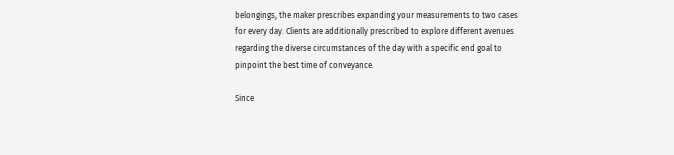belongings, the maker prescribes expanding your measurements to two cases for every day. Clients are additionally prescribed to explore different avenues regarding the diverse circumstances of the day with a specific end goal to pinpoint the best time of conveyance.

Since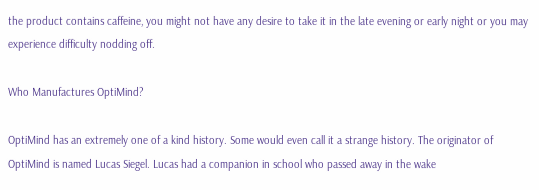the product contains caffeine, you might not have any desire to take it in the late evening or early night or you may experience difficulty nodding off.

Who Manufactures OptiMind?

OptiMind has an extremely one of a kind history. Some would even call it a strange history. The originator of OptiMind is named Lucas Siegel. Lucas had a companion in school who passed away in the wake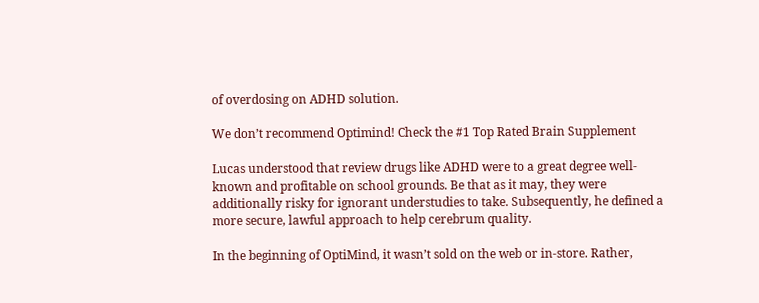of overdosing on ADHD solution.

We don’t recommend Optimind! Check the #1 Top Rated Brain Supplement

Lucas understood that review drugs like ADHD were to a great degree well-known and profitable on school grounds. Be that as it may, they were additionally risky for ignorant understudies to take. Subsequently, he defined a more secure, lawful approach to help cerebrum quality.

In the beginning of OptiMind, it wasn’t sold on the web or in-store. Rather,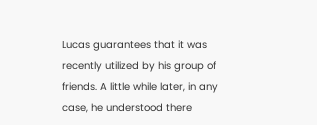Lucas guarantees that it was recently utilized by his group of friends. A little while later, in any case, he understood there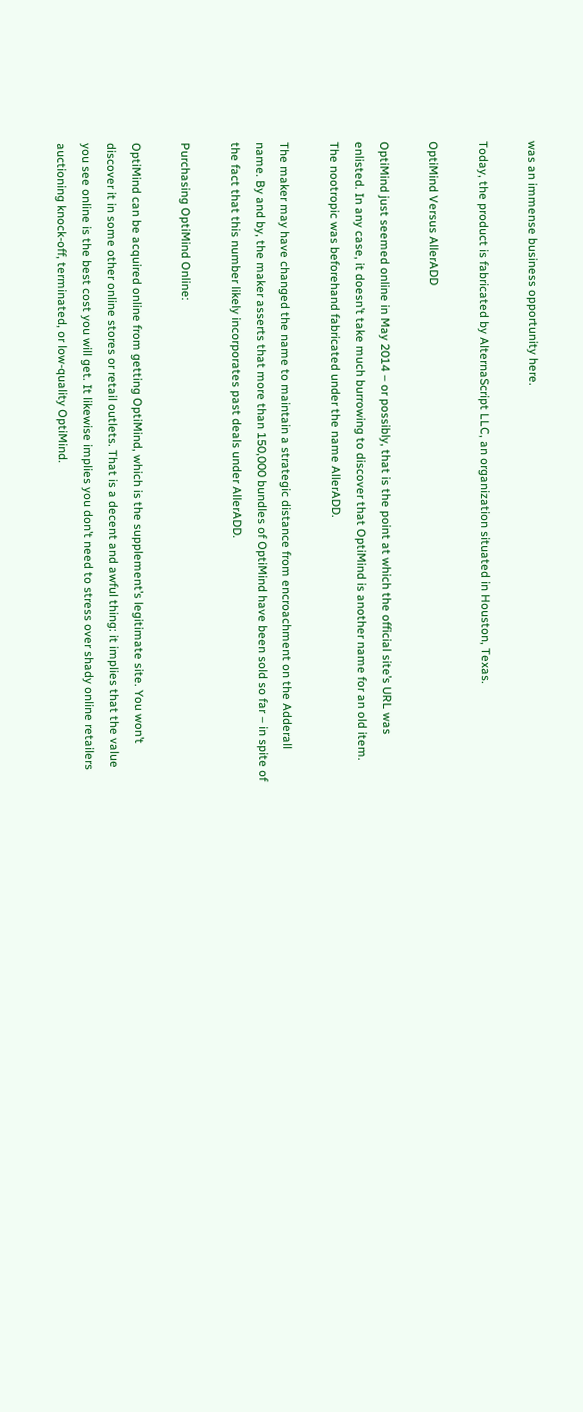was an immense business opportunity here.

Today, the product is fabricated by AlternaScript LLC, an organization situated in Houston, Texas.

OptiMind Versus AllerADD

OptiMind just seemed online in May 2014 – or possibly, that is the point at which the official site’s URL was enlisted. In any case, it doesn’t take much burrowing to discover that OptiMind is another name for an old item. The nootropic was beforehand fabricated under the name AllerADD.

The maker may have changed the name to maintain a strategic distance from encroachment on the Adderall name. By and by, the maker asserts that more than 150,000 bundles of OptiMind have been sold so far – in spite of the fact that this number likely incorporates past deals under AllerADD.

Purchasing OptiMind Online:

OptiMind can be acquired online from getting OptiMind, which is the supplement’s legitimate site. You won’t discover it in some other online stores or retail outlets. That is a decent and awful thing: it implies that the value you see online is the best cost you will get. It likewise implies you don’t need to stress over shady online retailers auctioning knock-off, terminated, or low-quality OptiMind.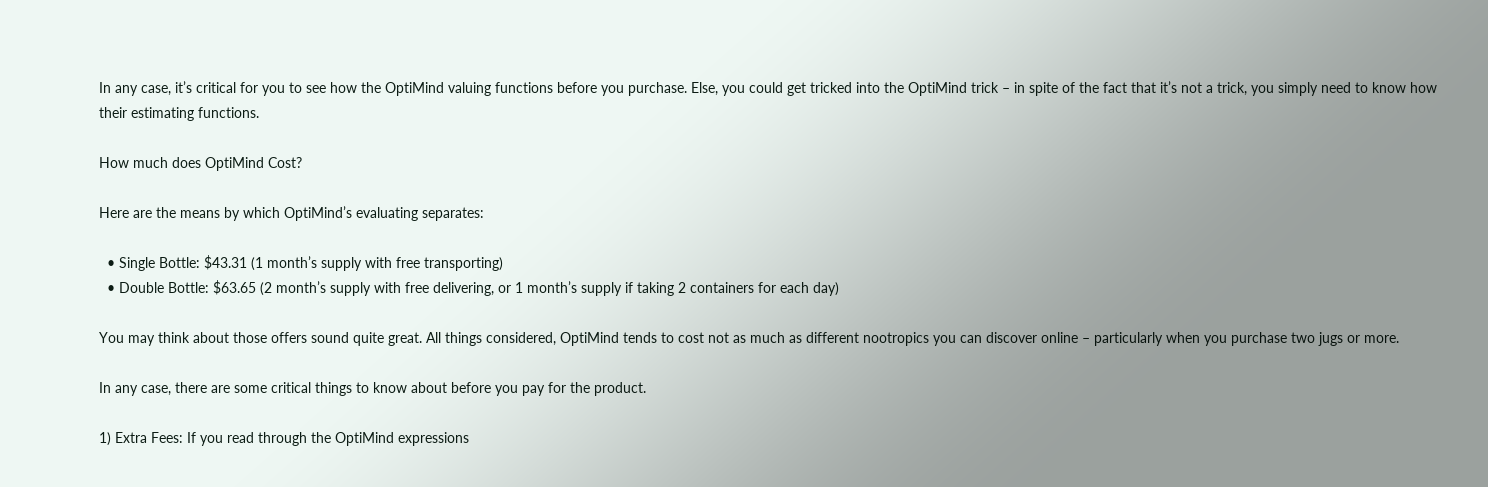In any case, it’s critical for you to see how the OptiMind valuing functions before you purchase. Else, you could get tricked into the OptiMind trick – in spite of the fact that it’s not a trick, you simply need to know how their estimating functions.

How much does OptiMind Cost?

Here are the means by which OptiMind’s evaluating separates:

  • Single Bottle: $43.31 (1 month’s supply with free transporting)
  • Double Bottle: $63.65 (2 month’s supply with free delivering, or 1 month’s supply if taking 2 containers for each day)

You may think about those offers sound quite great. All things considered, OptiMind tends to cost not as much as different nootropics you can discover online – particularly when you purchase two jugs or more.

In any case, there are some critical things to know about before you pay for the product.

1) Extra Fees: If you read through the OptiMind expressions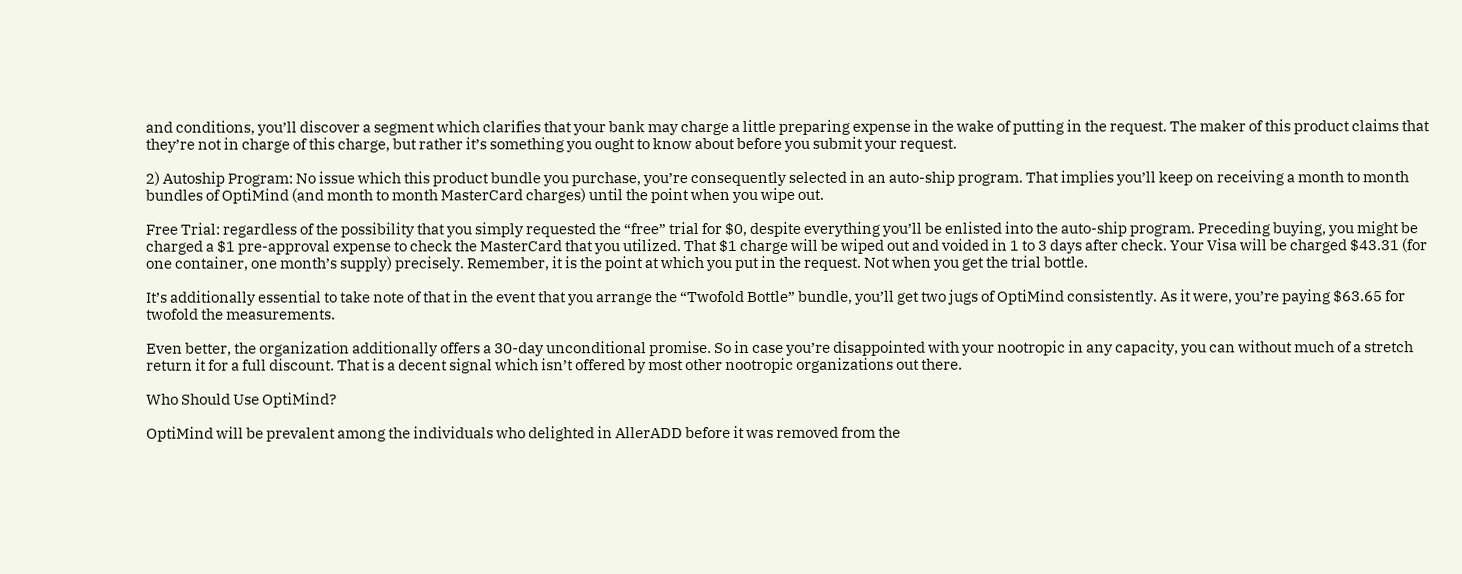and conditions, you’ll discover a segment which clarifies that your bank may charge a little preparing expense in the wake of putting in the request. The maker of this product claims that they’re not in charge of this charge, but rather it’s something you ought to know about before you submit your request.

2) Autoship Program: No issue which this product bundle you purchase, you’re consequently selected in an auto-ship program. That implies you’ll keep on receiving a month to month bundles of OptiMind (and month to month MasterCard charges) until the point when you wipe out.

Free Trial: regardless of the possibility that you simply requested the “free” trial for $0, despite everything you’ll be enlisted into the auto-ship program. Preceding buying, you might be charged a $1 pre-approval expense to check the MasterCard that you utilized. That $1 charge will be wiped out and voided in 1 to 3 days after check. Your Visa will be charged $43.31 (for one container, one month’s supply) precisely. Remember, it is the point at which you put in the request. Not when you get the trial bottle.

It’s additionally essential to take note of that in the event that you arrange the “Twofold Bottle” bundle, you’ll get two jugs of OptiMind consistently. As it were, you’re paying $63.65 for twofold the measurements.

Even better, the organization additionally offers a 30-day unconditional promise. So in case you’re disappointed with your nootropic in any capacity, you can without much of a stretch return it for a full discount. That is a decent signal which isn’t offered by most other nootropic organizations out there.

Who Should Use OptiMind?

OptiMind will be prevalent among the individuals who delighted in AllerADD before it was removed from the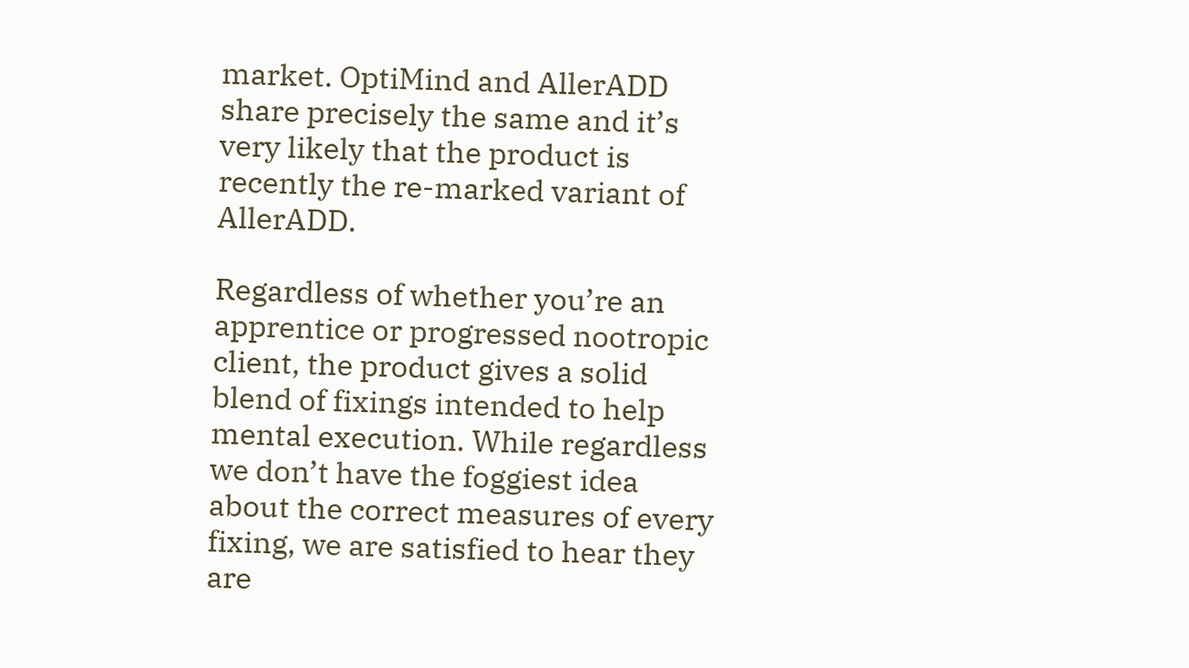market. OptiMind and AllerADD share precisely the same and it’s very likely that the product is recently the re-marked variant of AllerADD.

Regardless of whether you’re an apprentice or progressed nootropic client, the product gives a solid blend of fixings intended to help mental execution. While regardless we don’t have the foggiest idea about the correct measures of every fixing, we are satisfied to hear they are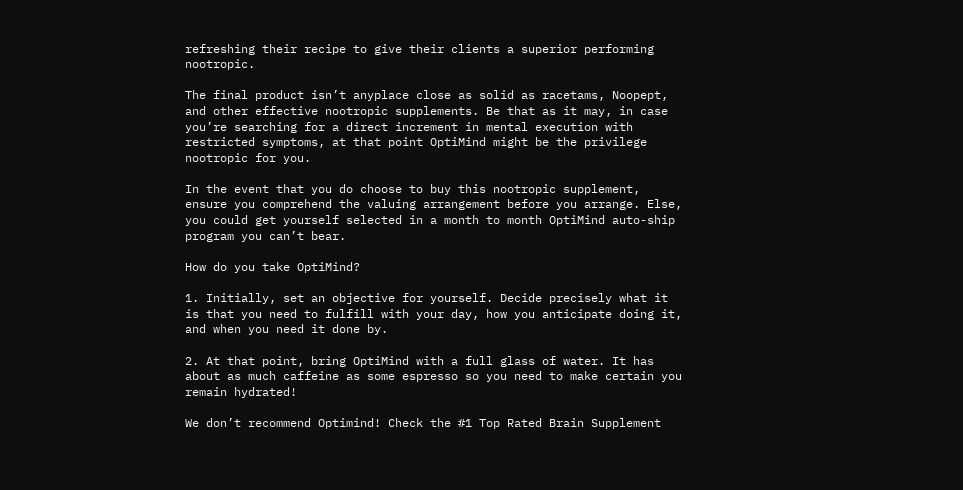refreshing their recipe to give their clients a superior performing nootropic.

The final product isn’t anyplace close as solid as racetams, Noopept, and other effective nootropic supplements. Be that as it may, in case you’re searching for a direct increment in mental execution with restricted symptoms, at that point OptiMind might be the privilege nootropic for you.

In the event that you do choose to buy this nootropic supplement, ensure you comprehend the valuing arrangement before you arrange. Else, you could get yourself selected in a month to month OptiMind auto-ship program you can’t bear.

How do you take OptiMind?

1. Initially, set an objective for yourself. Decide precisely what it is that you need to fulfill with your day, how you anticipate doing it, and when you need it done by.

2. At that point, bring OptiMind with a full glass of water. It has about as much caffeine as some espresso so you need to make certain you remain hydrated!

We don’t recommend Optimind! Check the #1 Top Rated Brain Supplement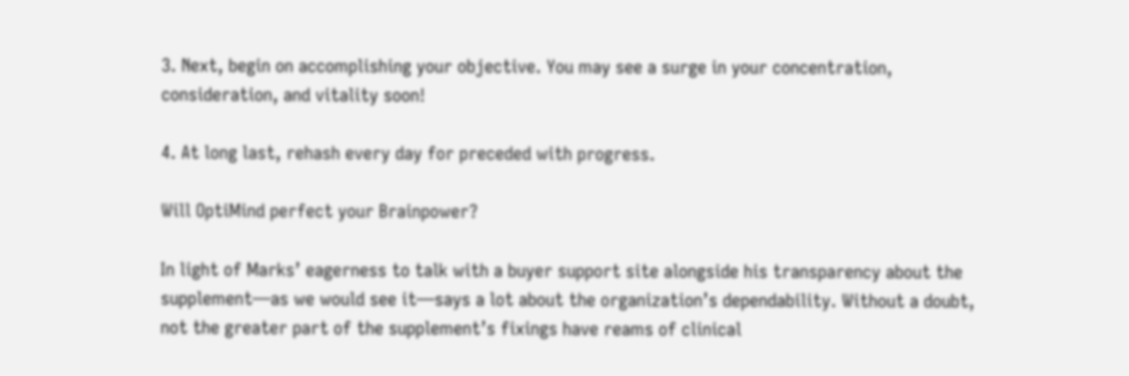3. Next, begin on accomplishing your objective. You may see a surge in your concentration, consideration, and vitality soon!

4. At long last, rehash every day for preceded with progress.

Will OptiMind perfect your Brainpower?

In light of Marks’ eagerness to talk with a buyer support site alongside his transparency about the supplement—as we would see it—says a lot about the organization’s dependability. Without a doubt, not the greater part of the supplement’s fixings have reams of clinical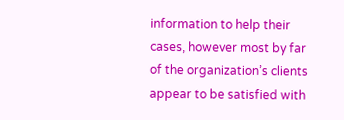information to help their cases, however most by far of the organization’s clients appear to be satisfied with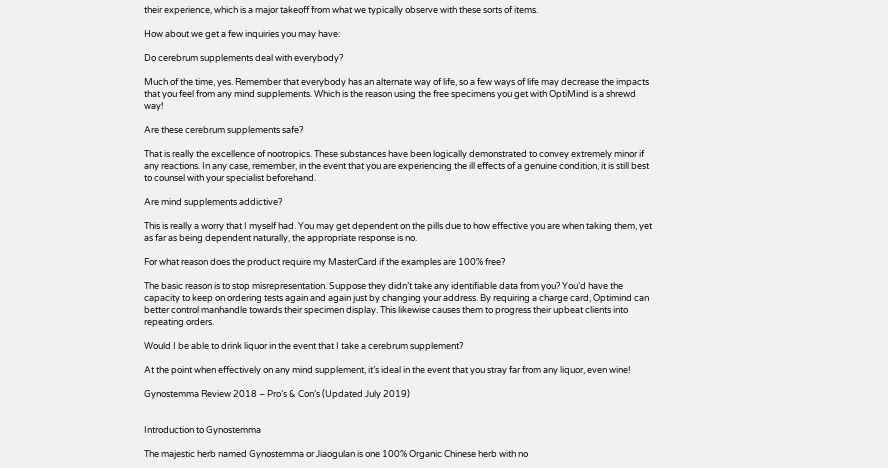their experience, which is a major takeoff from what we typically observe with these sorts of items.

How about we get a few inquiries you may have:

Do cerebrum supplements deal with everybody?

Much of the time, yes. Remember that everybody has an alternate way of life, so a few ways of life may decrease the impacts that you feel from any mind supplements. Which is the reason using the free specimens you get with OptiMind is a shrewd way!

Are these cerebrum supplements safe?

That is really the excellence of nootropics. These substances have been logically demonstrated to convey extremely minor if any reactions. In any case, remember, in the event that you are experiencing the ill effects of a genuine condition, it is still best to counsel with your specialist beforehand.

Are mind supplements addictive?

This is really a worry that I myself had. You may get dependent on the pills due to how effective you are when taking them, yet as far as being dependent naturally, the appropriate response is no.

For what reason does the product require my MasterCard if the examples are 100% free?

The basic reason is to stop misrepresentation. Suppose they didn’t take any identifiable data from you? You’d have the capacity to keep on ordering tests again and again just by changing your address. By requiring a charge card, Optimind can better control manhandle towards their specimen display. This likewise causes them to progress their upbeat clients into repeating orders.

Would I be able to drink liquor in the event that I take a cerebrum supplement?

At the point when effectively on any mind supplement, it’s ideal in the event that you stray far from any liquor, even wine!

Gynostemma Review 2018 – Pro’s & Con’s (Updated July 2019)


Introduction to Gynostemma

The majestic herb named Gynostemma or Jiaogulan is one 100% Organic Chinese herb with no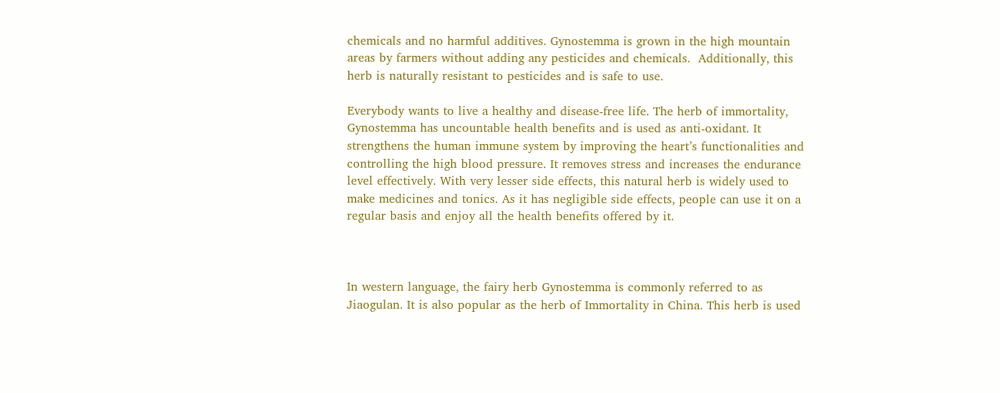chemicals and no harmful additives. Gynostemma is grown in the high mountain areas by farmers without adding any pesticides and chemicals.  Additionally, this herb is naturally resistant to pesticides and is safe to use.

Everybody wants to live a healthy and disease-free life. The herb of immortality, Gynostemma has uncountable health benefits and is used as anti-oxidant. It strengthens the human immune system by improving the heart’s functionalities and controlling the high blood pressure. It removes stress and increases the endurance level effectively. With very lesser side effects, this natural herb is widely used to make medicines and tonics. As it has negligible side effects, people can use it on a regular basis and enjoy all the health benefits offered by it.



In western language, the fairy herb Gynostemma is commonly referred to as Jiaogulan. It is also popular as the herb of Immortality in China. This herb is used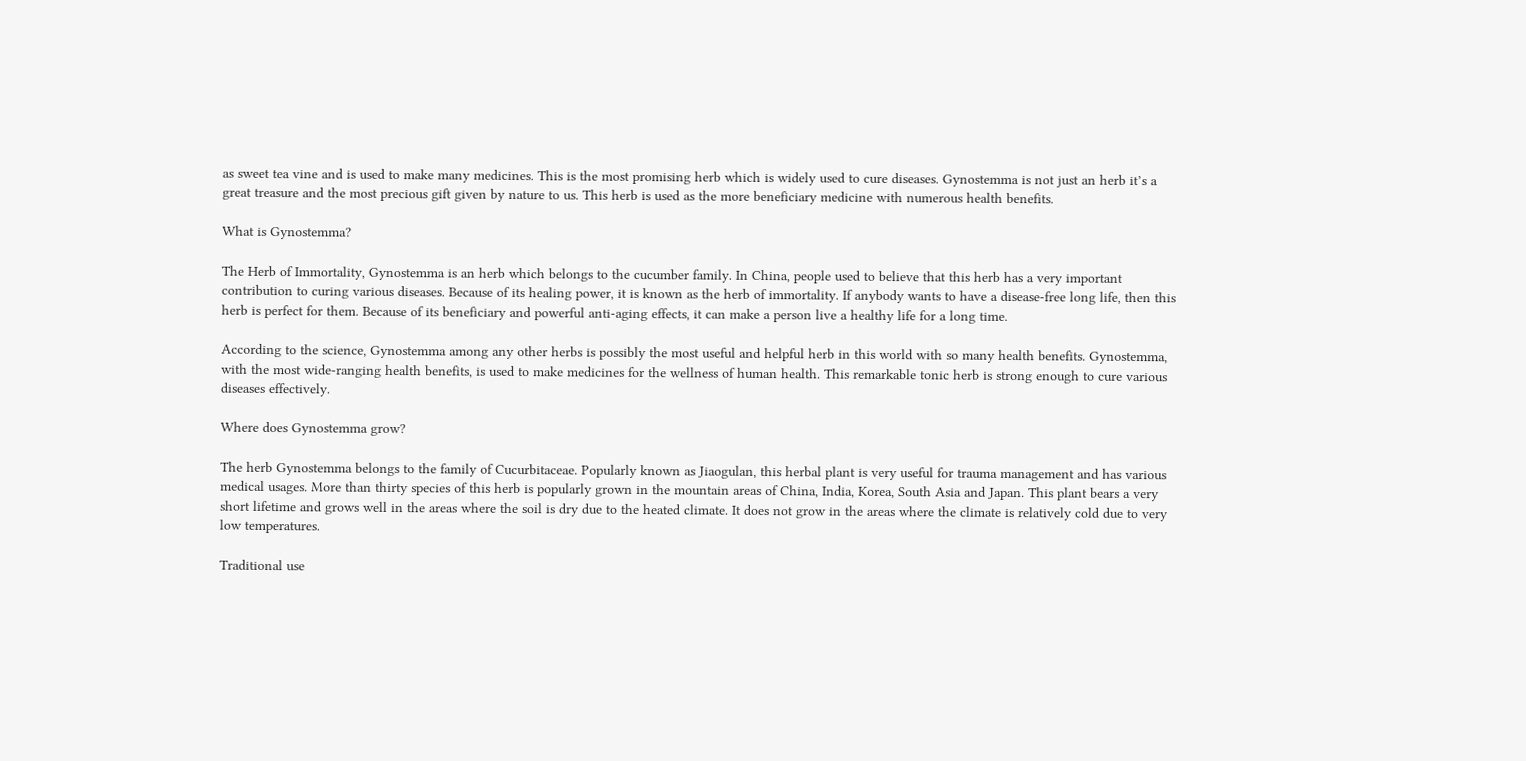as sweet tea vine and is used to make many medicines. This is the most promising herb which is widely used to cure diseases. Gynostemma is not just an herb it’s a great treasure and the most precious gift given by nature to us. This herb is used as the more beneficiary medicine with numerous health benefits.

What is Gynostemma?

The Herb of Immortality, Gynostemma is an herb which belongs to the cucumber family. In China, people used to believe that this herb has a very important contribution to curing various diseases. Because of its healing power, it is known as the herb of immortality. If anybody wants to have a disease-free long life, then this herb is perfect for them. Because of its beneficiary and powerful anti-aging effects, it can make a person live a healthy life for a long time.

According to the science, Gynostemma among any other herbs is possibly the most useful and helpful herb in this world with so many health benefits. Gynostemma, with the most wide-ranging health benefits, is used to make medicines for the wellness of human health. This remarkable tonic herb is strong enough to cure various diseases effectively.

Where does Gynostemma grow?

The herb Gynostemma belongs to the family of Cucurbitaceae. Popularly known as Jiaogulan, this herbal plant is very useful for trauma management and has various medical usages. More than thirty species of this herb is popularly grown in the mountain areas of China, India, Korea, South Asia and Japan. This plant bears a very short lifetime and grows well in the areas where the soil is dry due to the heated climate. It does not grow in the areas where the climate is relatively cold due to very low temperatures.

Traditional use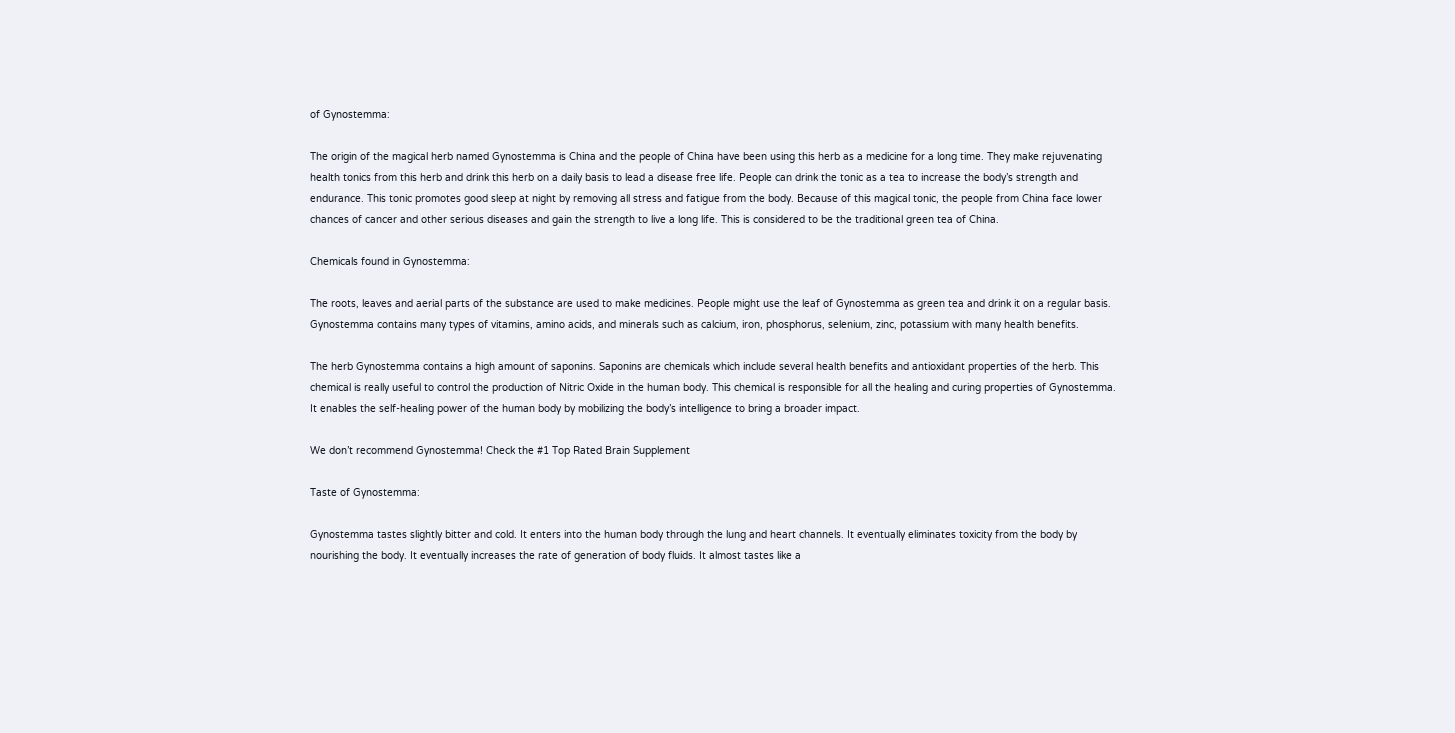of Gynostemma:

The origin of the magical herb named Gynostemma is China and the people of China have been using this herb as a medicine for a long time. They make rejuvenating health tonics from this herb and drink this herb on a daily basis to lead a disease free life. People can drink the tonic as a tea to increase the body’s strength and endurance. This tonic promotes good sleep at night by removing all stress and fatigue from the body. Because of this magical tonic, the people from China face lower chances of cancer and other serious diseases and gain the strength to live a long life. This is considered to be the traditional green tea of China.

Chemicals found in Gynostemma:

The roots, leaves and aerial parts of the substance are used to make medicines. People might use the leaf of Gynostemma as green tea and drink it on a regular basis. Gynostemma contains many types of vitamins, amino acids, and minerals such as calcium, iron, phosphorus, selenium, zinc, potassium with many health benefits.

The herb Gynostemma contains a high amount of saponins. Saponins are chemicals which include several health benefits and antioxidant properties of the herb. This chemical is really useful to control the production of Nitric Oxide in the human body. This chemical is responsible for all the healing and curing properties of Gynostemma. It enables the self-healing power of the human body by mobilizing the body’s intelligence to bring a broader impact.

We don’t recommend Gynostemma! Check the #1 Top Rated Brain Supplement

Taste of Gynostemma:

Gynostemma tastes slightly bitter and cold. It enters into the human body through the lung and heart channels. It eventually eliminates toxicity from the body by nourishing the body. It eventually increases the rate of generation of body fluids. It almost tastes like a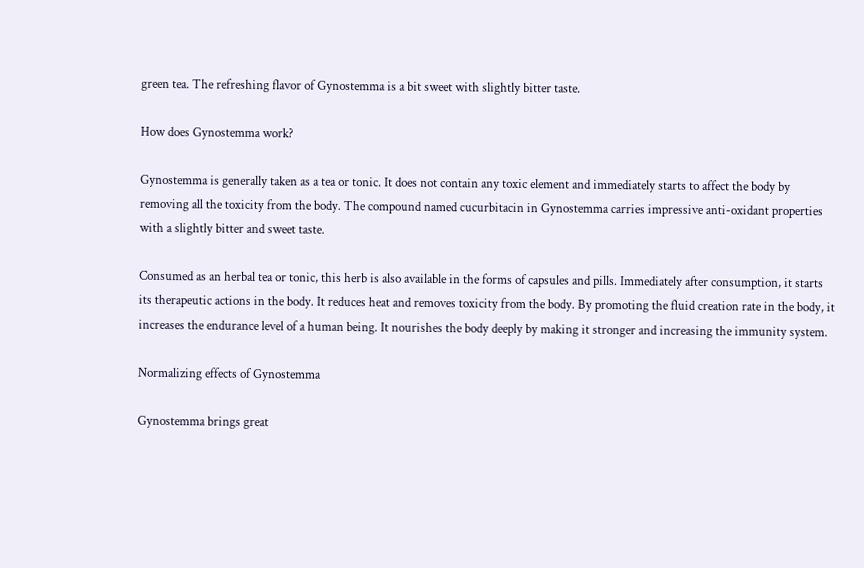green tea. The refreshing flavor of Gynostemma is a bit sweet with slightly bitter taste.

How does Gynostemma work?

Gynostemma is generally taken as a tea or tonic. It does not contain any toxic element and immediately starts to affect the body by removing all the toxicity from the body. The compound named cucurbitacin in Gynostemma carries impressive anti-oxidant properties with a slightly bitter and sweet taste.

Consumed as an herbal tea or tonic, this herb is also available in the forms of capsules and pills. Immediately after consumption, it starts its therapeutic actions in the body. It reduces heat and removes toxicity from the body. By promoting the fluid creation rate in the body, it increases the endurance level of a human being. It nourishes the body deeply by making it stronger and increasing the immunity system.

Normalizing effects of Gynostemma

Gynostemma brings great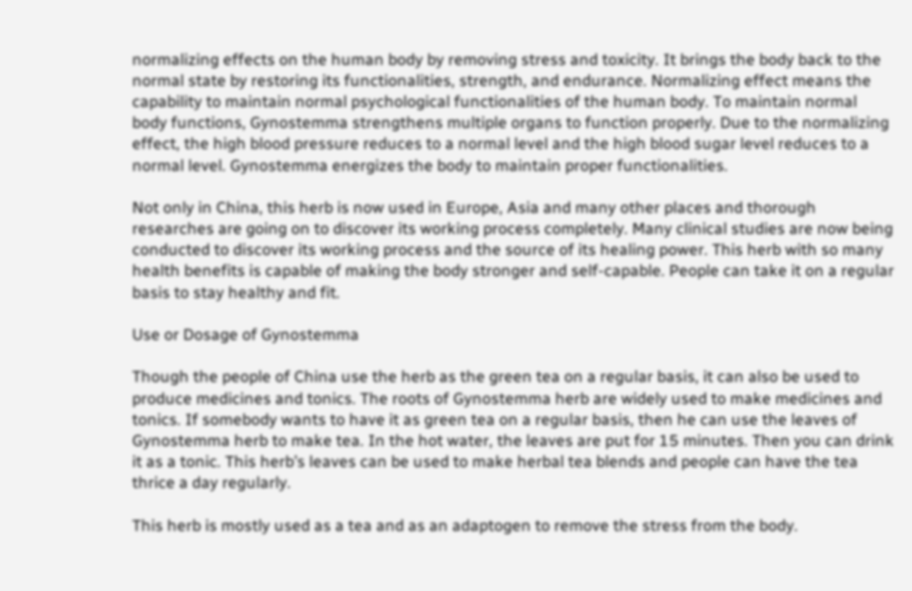normalizing effects on the human body by removing stress and toxicity. It brings the body back to the normal state by restoring its functionalities, strength, and endurance. Normalizing effect means the capability to maintain normal psychological functionalities of the human body. To maintain normal body functions, Gynostemma strengthens multiple organs to function properly. Due to the normalizing effect, the high blood pressure reduces to a normal level and the high blood sugar level reduces to a normal level. Gynostemma energizes the body to maintain proper functionalities.

Not only in China, this herb is now used in Europe, Asia and many other places and thorough researches are going on to discover its working process completely. Many clinical studies are now being conducted to discover its working process and the source of its healing power. This herb with so many health benefits is capable of making the body stronger and self-capable. People can take it on a regular basis to stay healthy and fit.

Use or Dosage of Gynostemma

Though the people of China use the herb as the green tea on a regular basis, it can also be used to produce medicines and tonics. The roots of Gynostemma herb are widely used to make medicines and tonics. If somebody wants to have it as green tea on a regular basis, then he can use the leaves of Gynostemma herb to make tea. In the hot water, the leaves are put for 15 minutes. Then you can drink it as a tonic. This herb’s leaves can be used to make herbal tea blends and people can have the tea thrice a day regularly.

This herb is mostly used as a tea and as an adaptogen to remove the stress from the body.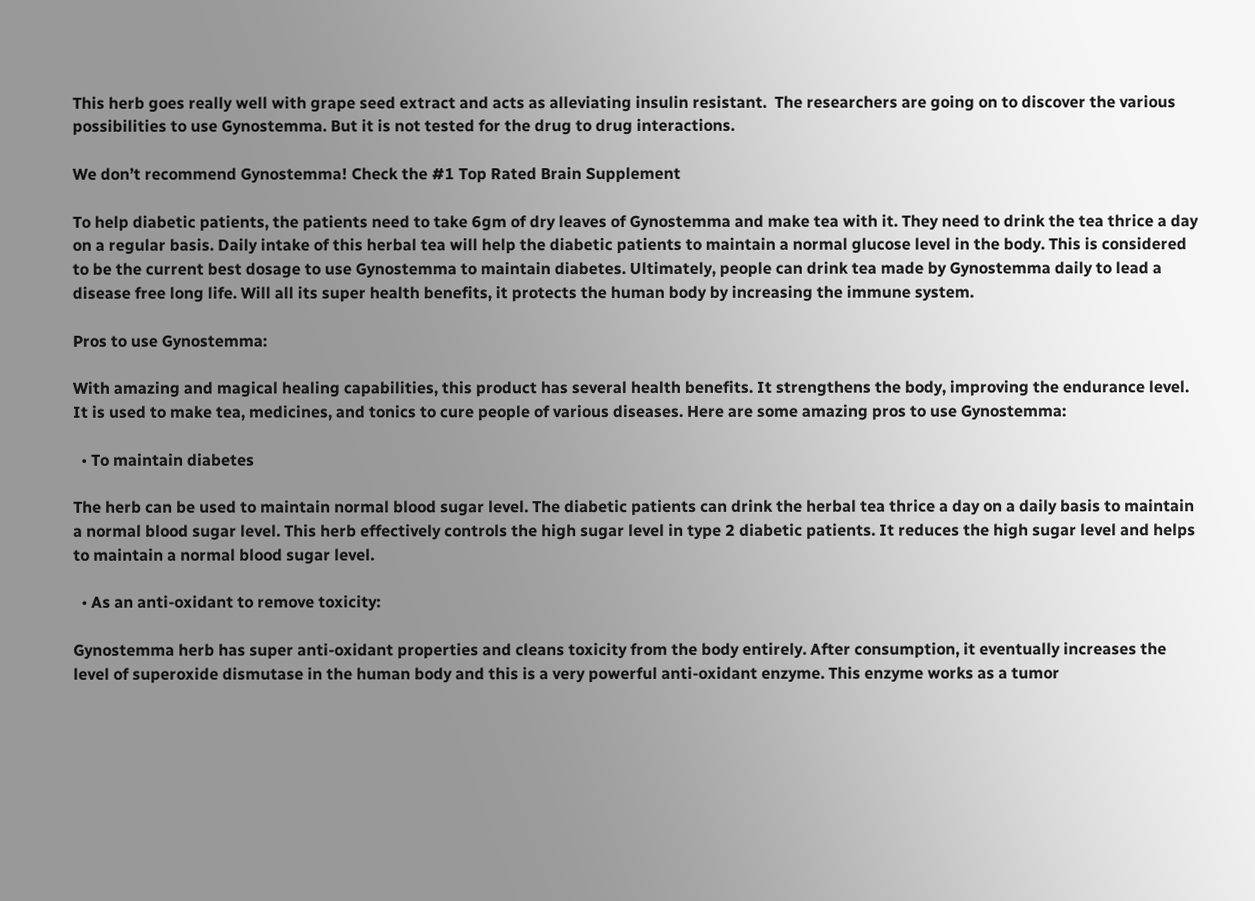This herb goes really well with grape seed extract and acts as alleviating insulin resistant.  The researchers are going on to discover the various possibilities to use Gynostemma. But it is not tested for the drug to drug interactions.

We don’t recommend Gynostemma! Check the #1 Top Rated Brain Supplement

To help diabetic patients, the patients need to take 6gm of dry leaves of Gynostemma and make tea with it. They need to drink the tea thrice a day on a regular basis. Daily intake of this herbal tea will help the diabetic patients to maintain a normal glucose level in the body. This is considered to be the current best dosage to use Gynostemma to maintain diabetes. Ultimately, people can drink tea made by Gynostemma daily to lead a disease free long life. Will all its super health benefits, it protects the human body by increasing the immune system.

Pros to use Gynostemma:

With amazing and magical healing capabilities, this product has several health benefits. It strengthens the body, improving the endurance level. It is used to make tea, medicines, and tonics to cure people of various diseases. Here are some amazing pros to use Gynostemma:

  • To maintain diabetes

The herb can be used to maintain normal blood sugar level. The diabetic patients can drink the herbal tea thrice a day on a daily basis to maintain a normal blood sugar level. This herb effectively controls the high sugar level in type 2 diabetic patients. It reduces the high sugar level and helps to maintain a normal blood sugar level.

  • As an anti-oxidant to remove toxicity:

Gynostemma herb has super anti-oxidant properties and cleans toxicity from the body entirely. After consumption, it eventually increases the level of superoxide dismutase in the human body and this is a very powerful anti-oxidant enzyme. This enzyme works as a tumor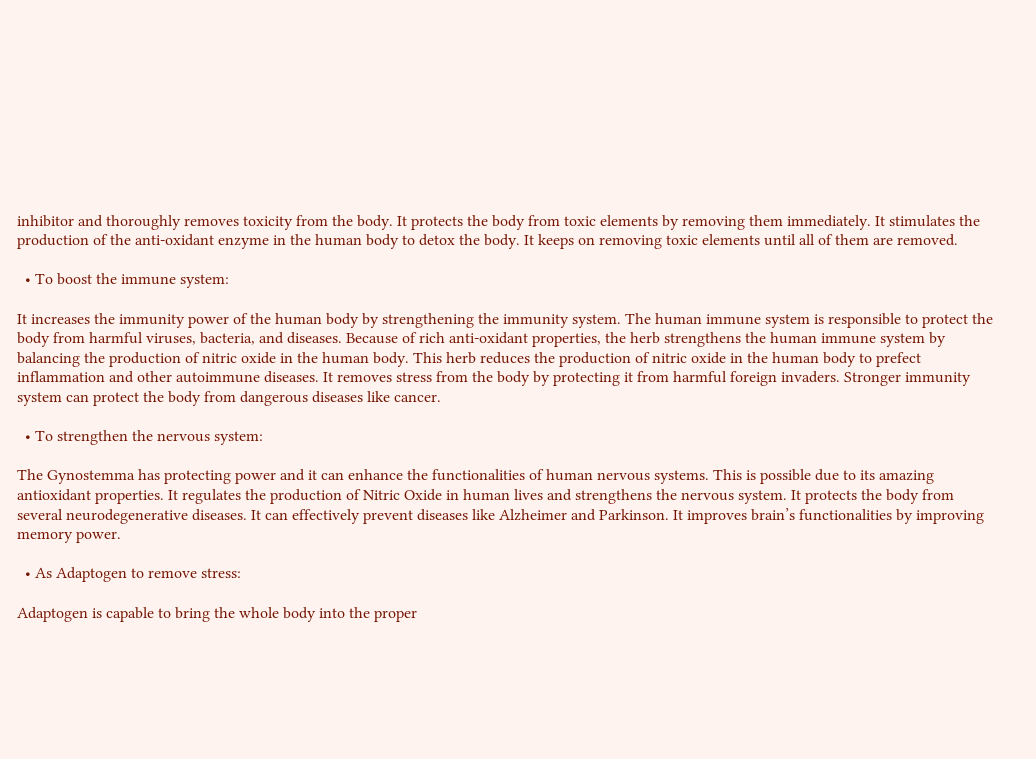inhibitor and thoroughly removes toxicity from the body. It protects the body from toxic elements by removing them immediately. It stimulates the production of the anti-oxidant enzyme in the human body to detox the body. It keeps on removing toxic elements until all of them are removed.

  • To boost the immune system:

It increases the immunity power of the human body by strengthening the immunity system. The human immune system is responsible to protect the body from harmful viruses, bacteria, and diseases. Because of rich anti-oxidant properties, the herb strengthens the human immune system by balancing the production of nitric oxide in the human body. This herb reduces the production of nitric oxide in the human body to prefect inflammation and other autoimmune diseases. It removes stress from the body by protecting it from harmful foreign invaders. Stronger immunity system can protect the body from dangerous diseases like cancer.

  • To strengthen the nervous system:

The Gynostemma has protecting power and it can enhance the functionalities of human nervous systems. This is possible due to its amazing antioxidant properties. It regulates the production of Nitric Oxide in human lives and strengthens the nervous system. It protects the body from several neurodegenerative diseases. It can effectively prevent diseases like Alzheimer and Parkinson. It improves brain’s functionalities by improving memory power.

  • As Adaptogen to remove stress:

Adaptogen is capable to bring the whole body into the proper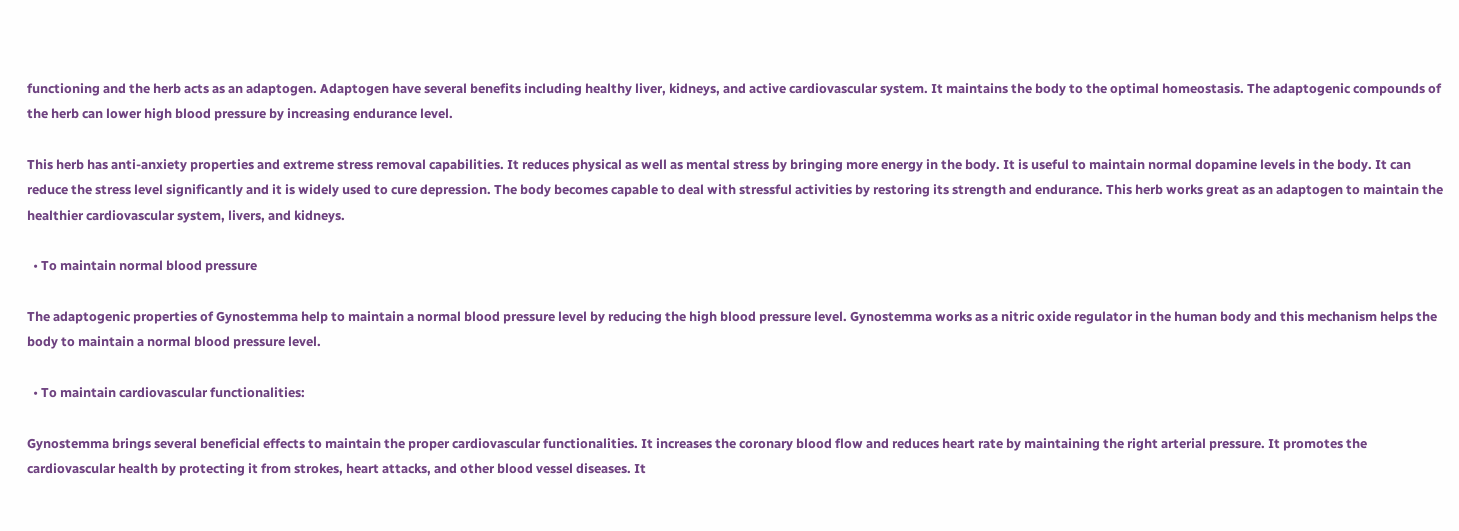functioning and the herb acts as an adaptogen. Adaptogen have several benefits including healthy liver, kidneys, and active cardiovascular system. It maintains the body to the optimal homeostasis. The adaptogenic compounds of the herb can lower high blood pressure by increasing endurance level.

This herb has anti-anxiety properties and extreme stress removal capabilities. It reduces physical as well as mental stress by bringing more energy in the body. It is useful to maintain normal dopamine levels in the body. It can reduce the stress level significantly and it is widely used to cure depression. The body becomes capable to deal with stressful activities by restoring its strength and endurance. This herb works great as an adaptogen to maintain the healthier cardiovascular system, livers, and kidneys.

  • To maintain normal blood pressure

The adaptogenic properties of Gynostemma help to maintain a normal blood pressure level by reducing the high blood pressure level. Gynostemma works as a nitric oxide regulator in the human body and this mechanism helps the body to maintain a normal blood pressure level.

  • To maintain cardiovascular functionalities:

Gynostemma brings several beneficial effects to maintain the proper cardiovascular functionalities. It increases the coronary blood flow and reduces heart rate by maintaining the right arterial pressure. It promotes the cardiovascular health by protecting it from strokes, heart attacks, and other blood vessel diseases. It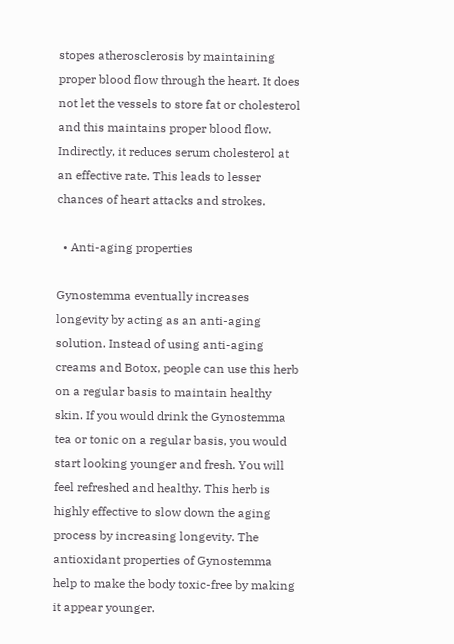stopes atherosclerosis by maintaining proper blood flow through the heart. It does not let the vessels to store fat or cholesterol and this maintains proper blood flow. Indirectly, it reduces serum cholesterol at an effective rate. This leads to lesser chances of heart attacks and strokes.

  • Anti-aging properties

Gynostemma eventually increases longevity by acting as an anti-aging solution. Instead of using anti-aging creams and Botox, people can use this herb on a regular basis to maintain healthy skin. If you would drink the Gynostemma tea or tonic on a regular basis, you would start looking younger and fresh. You will feel refreshed and healthy. This herb is highly effective to slow down the aging process by increasing longevity. The antioxidant properties of Gynostemma help to make the body toxic-free by making it appear younger.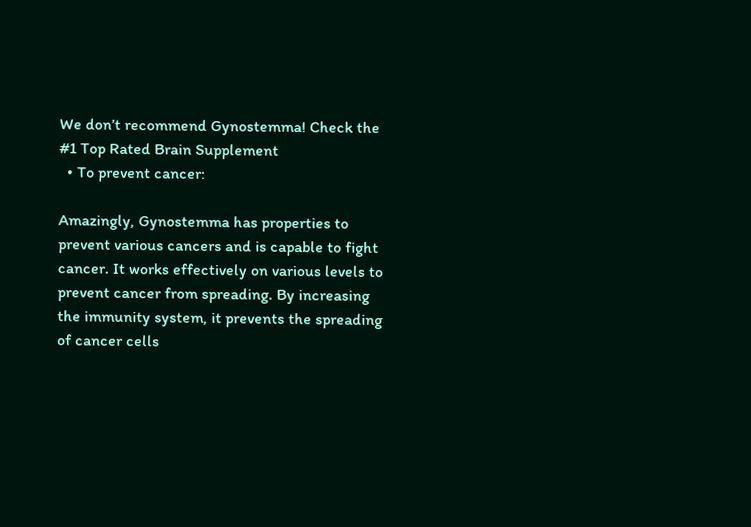We don’t recommend Gynostemma! Check the #1 Top Rated Brain Supplement
  • To prevent cancer:

Amazingly, Gynostemma has properties to prevent various cancers and is capable to fight cancer. It works effectively on various levels to prevent cancer from spreading. By increasing the immunity system, it prevents the spreading of cancer cells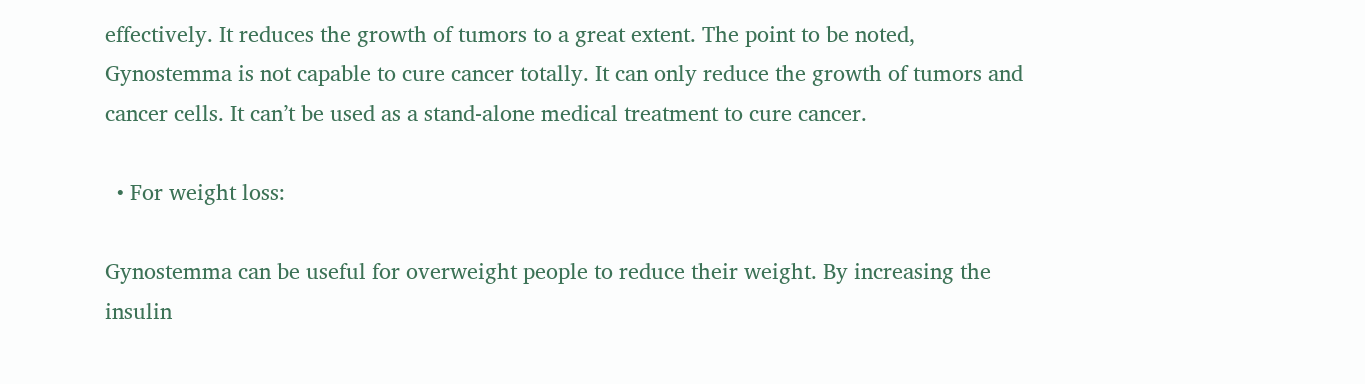effectively. It reduces the growth of tumors to a great extent. The point to be noted, Gynostemma is not capable to cure cancer totally. It can only reduce the growth of tumors and cancer cells. It can’t be used as a stand-alone medical treatment to cure cancer.

  • For weight loss:

Gynostemma can be useful for overweight people to reduce their weight. By increasing the insulin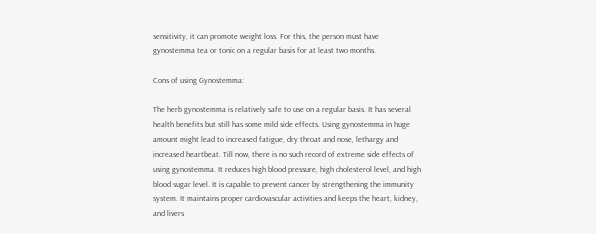sensitivity, it can promote weight loss. For this, the person must have gynostemma tea or tonic on a regular basis for at least two months.

Cons of using Gynostemma:

The herb gynostemma is relatively safe to use on a regular basis. It has several health benefits but still has some mild side effects. Using gynostemma in huge amount might lead to increased fatigue, dry throat and nose, lethargy and increased heartbeat. Till now, there is no such record of extreme side effects of using gynostemma. It reduces high blood pressure, high cholesterol level, and high blood sugar level. It is capable to prevent cancer by strengthening the immunity system. It maintains proper cardiovascular activities and keeps the heart, kidney, and livers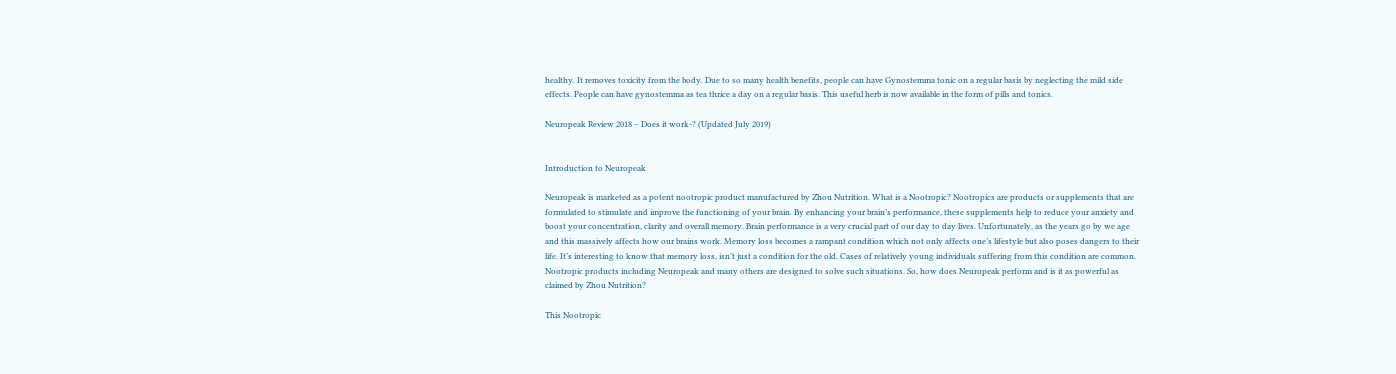healthy. It removes toxicity from the body. Due to so many health benefits, people can have Gynostemma tonic on a regular basis by neglecting the mild side effects. People can have gynostemma as tea thrice a day on a regular basis. This useful herb is now available in the form of pills and tonics.

Neuropeak Review 2018 – Does it work-? (Updated July 2019)


Introduction to Neuropeak

Neuropeak is marketed as a potent nootropic product manufactured by Zhou Nutrition. What is a Nootropic? Nootropics are products or supplements that are formulated to stimulate and improve the functioning of your brain. By enhancing your brain’s performance, these supplements help to reduce your anxiety and boost your concentration, clarity and overall memory. Brain performance is a very crucial part of our day to day lives. Unfortunately, as the years go by we age and this massively affects how our brains work. Memory loss becomes a rampant condition which not only affects one’s lifestyle but also poses dangers to their life. It’s interesting to know that memory loss, isn’t just a condition for the old. Cases of relatively young individuals suffering from this condition are common. Nootropic products including Neuropeak and many others are designed to solve such situations. So, how does Neuropeak perform and is it as powerful as claimed by Zhou Nutrition?

This Nootropic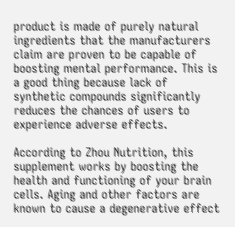product is made of purely natural ingredients that the manufacturers claim are proven to be capable of boosting mental performance. This is a good thing because lack of synthetic compounds significantly reduces the chances of users to experience adverse effects.

According to Zhou Nutrition, this supplement works by boosting the health and functioning of your brain cells. Aging and other factors are known to cause a degenerative effect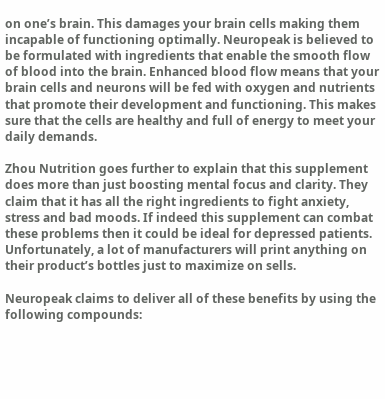on one’s brain. This damages your brain cells making them incapable of functioning optimally. Neuropeak is believed to be formulated with ingredients that enable the smooth flow of blood into the brain. Enhanced blood flow means that your brain cells and neurons will be fed with oxygen and nutrients that promote their development and functioning. This makes sure that the cells are healthy and full of energy to meet your daily demands.

Zhou Nutrition goes further to explain that this supplement does more than just boosting mental focus and clarity. They claim that it has all the right ingredients to fight anxiety, stress and bad moods. If indeed this supplement can combat these problems then it could be ideal for depressed patients. Unfortunately, a lot of manufacturers will print anything on their product’s bottles just to maximize on sells.

Neuropeak claims to deliver all of these benefits by using the following compounds: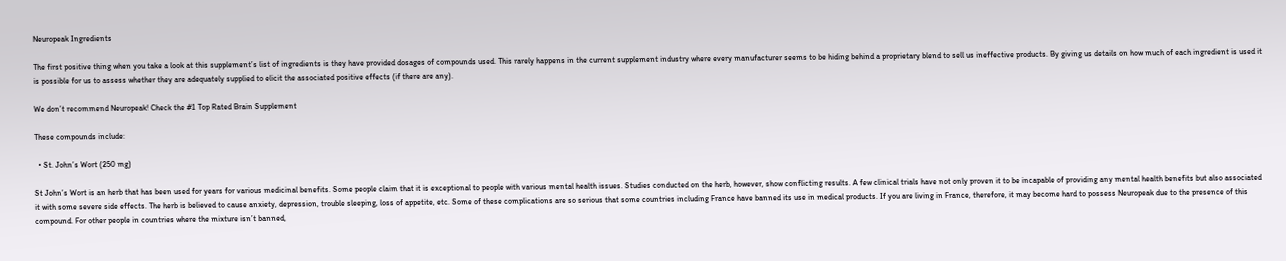Neuropeak Ingredients

The first positive thing when you take a look at this supplement’s list of ingredients is they have provided dosages of compounds used. This rarely happens in the current supplement industry where every manufacturer seems to be hiding behind a proprietary blend to sell us ineffective products. By giving us details on how much of each ingredient is used it is possible for us to assess whether they are adequately supplied to elicit the associated positive effects (if there are any).

We don’t recommend Neuropeak! Check the #1 Top Rated Brain Supplement

These compounds include:

  • St. John’s Wort (250 mg)

St John’s Wort is an herb that has been used for years for various medicinal benefits. Some people claim that it is exceptional to people with various mental health issues. Studies conducted on the herb, however, show conflicting results. A few clinical trials have not only proven it to be incapable of providing any mental health benefits but also associated it with some severe side effects. The herb is believed to cause anxiety, depression, trouble sleeping, loss of appetite, etc. Some of these complications are so serious that some countries including France have banned its use in medical products. If you are living in France, therefore, it may become hard to possess Neuropeak due to the presence of this compound. For other people in countries where the mixture isn’t banned,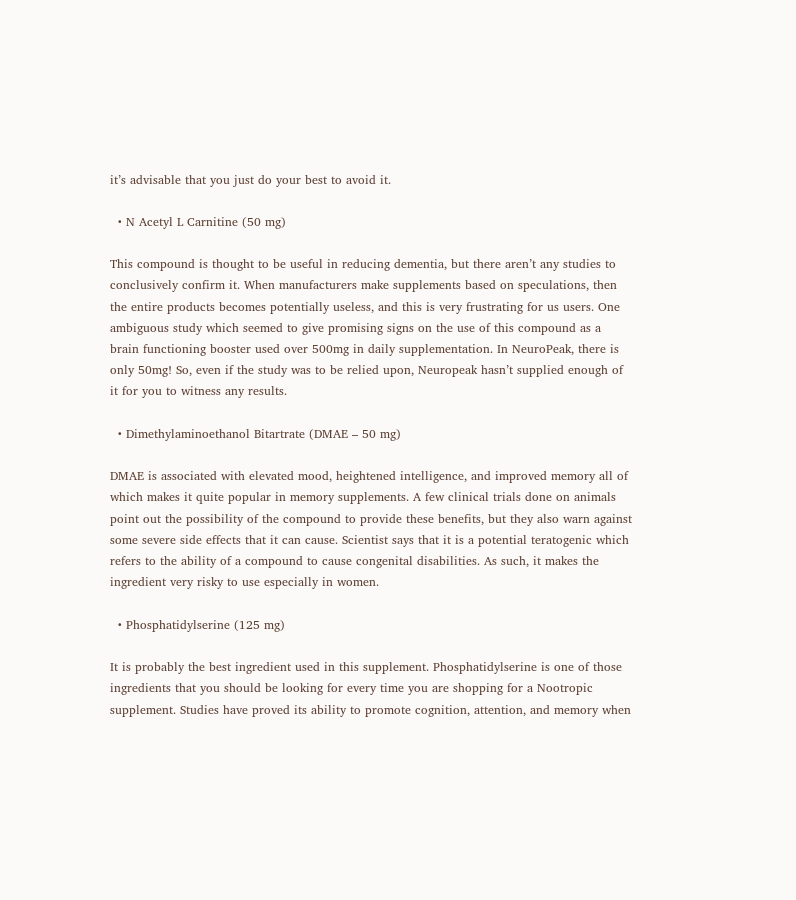it’s advisable that you just do your best to avoid it.

  • N Acetyl L Carnitine (50 mg)

This compound is thought to be useful in reducing dementia, but there aren’t any studies to conclusively confirm it. When manufacturers make supplements based on speculations, then the entire products becomes potentially useless, and this is very frustrating for us users. One ambiguous study which seemed to give promising signs on the use of this compound as a brain functioning booster used over 500mg in daily supplementation. In NeuroPeak, there is only 50mg! So, even if the study was to be relied upon, Neuropeak hasn’t supplied enough of it for you to witness any results.

  • Dimethylaminoethanol Bitartrate (DMAE – 50 mg)

DMAE is associated with elevated mood, heightened intelligence, and improved memory all of which makes it quite popular in memory supplements. A few clinical trials done on animals point out the possibility of the compound to provide these benefits, but they also warn against some severe side effects that it can cause. Scientist says that it is a potential teratogenic which refers to the ability of a compound to cause congenital disabilities. As such, it makes the ingredient very risky to use especially in women.

  • Phosphatidylserine (125 mg)

It is probably the best ingredient used in this supplement. Phosphatidylserine is one of those ingredients that you should be looking for every time you are shopping for a Nootropic supplement. Studies have proved its ability to promote cognition, attention, and memory when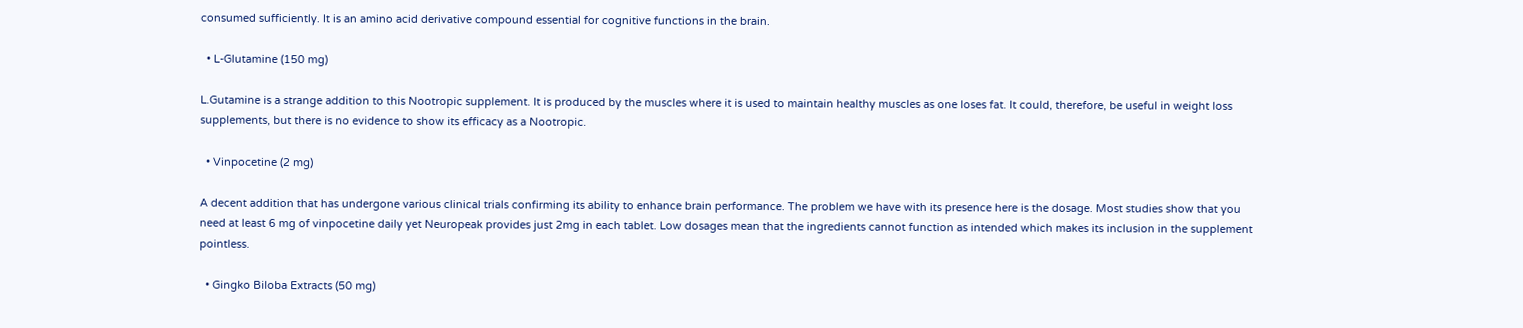consumed sufficiently. It is an amino acid derivative compound essential for cognitive functions in the brain.

  • L-Glutamine (150 mg)

L.Gutamine is a strange addition to this Nootropic supplement. It is produced by the muscles where it is used to maintain healthy muscles as one loses fat. It could, therefore, be useful in weight loss supplements, but there is no evidence to show its efficacy as a Nootropic.

  • Vinpocetine (2 mg)

A decent addition that has undergone various clinical trials confirming its ability to enhance brain performance. The problem we have with its presence here is the dosage. Most studies show that you need at least 6 mg of vinpocetine daily yet Neuropeak provides just 2mg in each tablet. Low dosages mean that the ingredients cannot function as intended which makes its inclusion in the supplement pointless.

  • Gingko Biloba Extracts (50 mg)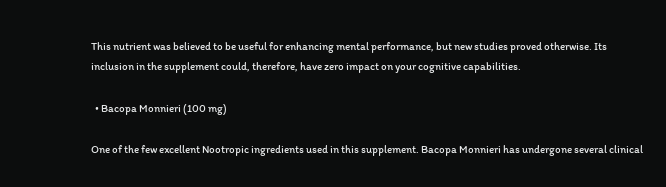This nutrient was believed to be useful for enhancing mental performance, but new studies proved otherwise. Its inclusion in the supplement could, therefore, have zero impact on your cognitive capabilities.

  • Bacopa Monnieri (100 mg)

One of the few excellent Nootropic ingredients used in this supplement. Bacopa Monnieri has undergone several clinical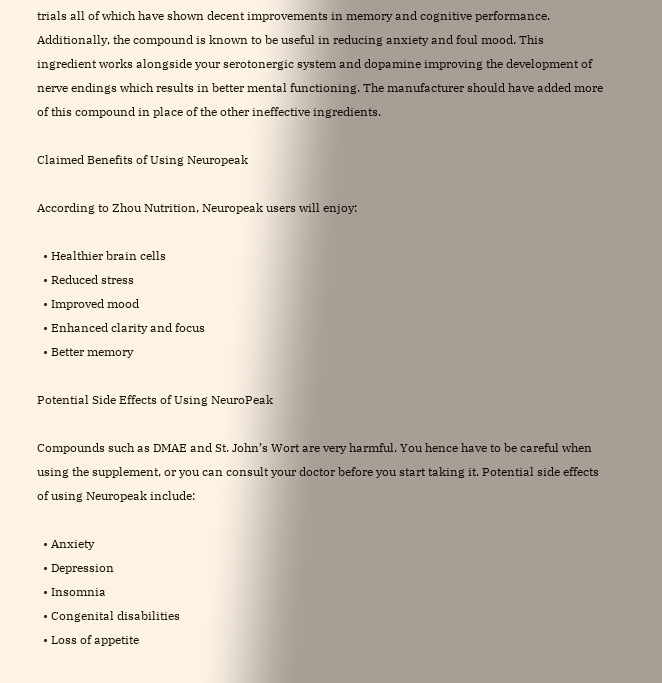trials all of which have shown decent improvements in memory and cognitive performance. Additionally, the compound is known to be useful in reducing anxiety and foul mood. This ingredient works alongside your serotonergic system and dopamine improving the development of nerve endings which results in better mental functioning. The manufacturer should have added more of this compound in place of the other ineffective ingredients.

Claimed Benefits of Using Neuropeak

According to Zhou Nutrition, Neuropeak users will enjoy:

  • Healthier brain cells
  • Reduced stress
  • Improved mood
  • Enhanced clarity and focus
  • Better memory

Potential Side Effects of Using NeuroPeak

Compounds such as DMAE and St. John’s Wort are very harmful. You hence have to be careful when using the supplement, or you can consult your doctor before you start taking it. Potential side effects of using Neuropeak include:

  • Anxiety
  • Depression
  • Insomnia
  • Congenital disabilities
  • Loss of appetite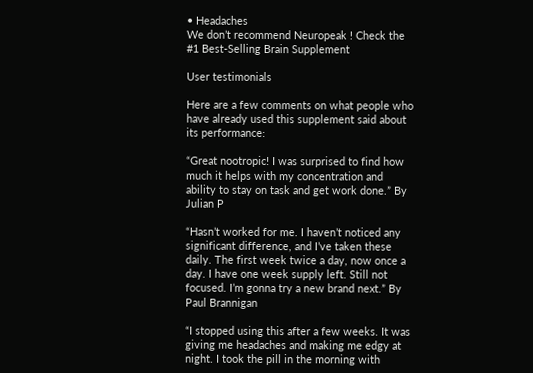• Headaches
We don’t recommend Neuropeak ! Check the #1 Best-Selling Brain Supplement

User testimonials

Here are a few comments on what people who have already used this supplement said about its performance:

“Great nootropic! I was surprised to find how much it helps with my concentration and ability to stay on task and get work done.” By Julian P

“Hasn’t worked for me. I haven’t noticed any significant difference, and I’ve taken these daily. The first week twice a day, now once a day. I have one week supply left. Still not focused. I’m gonna try a new brand next.” By Paul Brannigan

“I stopped using this after a few weeks. It was giving me headaches and making me edgy at night. I took the pill in the morning with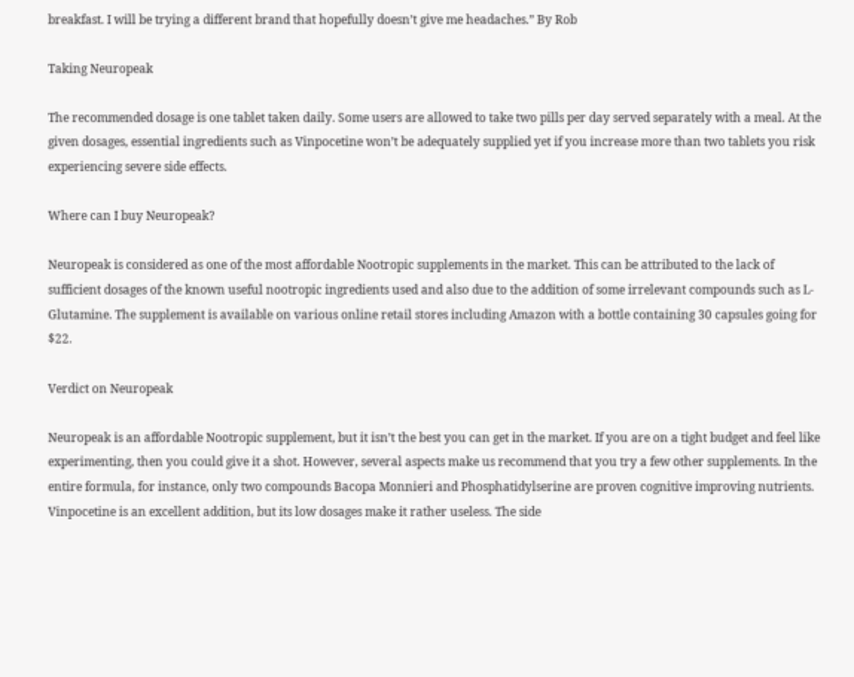breakfast. I will be trying a different brand that hopefully doesn’t give me headaches.” By Rob

Taking Neuropeak

The recommended dosage is one tablet taken daily. Some users are allowed to take two pills per day served separately with a meal. At the given dosages, essential ingredients such as Vinpocetine won’t be adequately supplied yet if you increase more than two tablets you risk experiencing severe side effects.

Where can I buy Neuropeak?

Neuropeak is considered as one of the most affordable Nootropic supplements in the market. This can be attributed to the lack of sufficient dosages of the known useful nootropic ingredients used and also due to the addition of some irrelevant compounds such as L-Glutamine. The supplement is available on various online retail stores including Amazon with a bottle containing 30 capsules going for $22.

Verdict on Neuropeak

Neuropeak is an affordable Nootropic supplement, but it isn’t the best you can get in the market. If you are on a tight budget and feel like experimenting, then you could give it a shot. However, several aspects make us recommend that you try a few other supplements. In the entire formula, for instance, only two compounds Bacopa Monnieri and Phosphatidylserine are proven cognitive improving nutrients. Vinpocetine is an excellent addition, but its low dosages make it rather useless. The side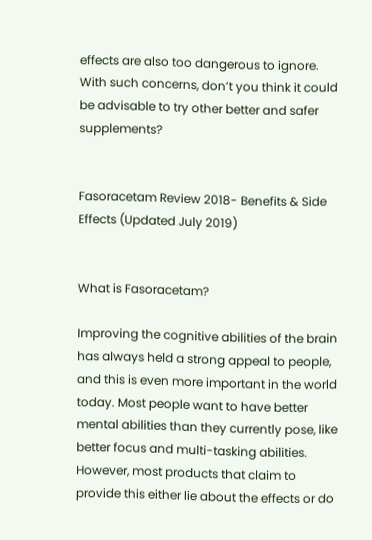effects are also too dangerous to ignore. With such concerns, don’t you think it could be advisable to try other better and safer supplements?


Fasoracetam Review 2018- Benefits & Side Effects (Updated July 2019)


What is Fasoracetam?

Improving the cognitive abilities of the brain has always held a strong appeal to people, and this is even more important in the world today. Most people want to have better mental abilities than they currently pose, like better focus and multi-tasking abilities. However, most products that claim to provide this either lie about the effects or do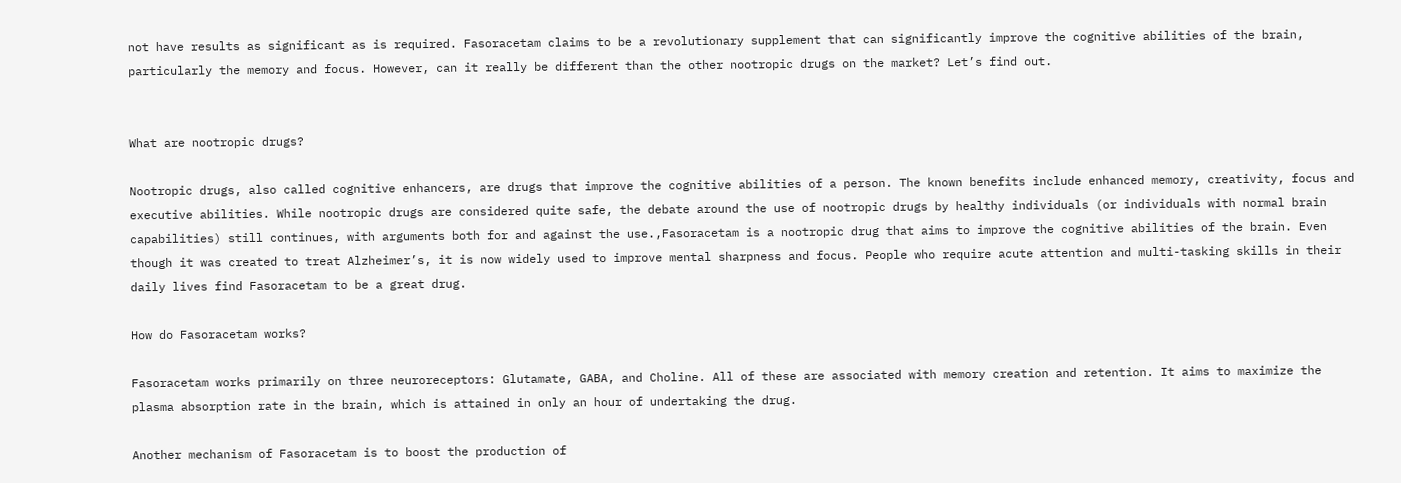not have results as significant as is required. Fasoracetam claims to be a revolutionary supplement that can significantly improve the cognitive abilities of the brain, particularly the memory and focus. However, can it really be different than the other nootropic drugs on the market? Let’s find out.


What are nootropic drugs?

Nootropic drugs, also called cognitive enhancers, are drugs that improve the cognitive abilities of a person. The known benefits include enhanced memory, creativity, focus and executive abilities. While nootropic drugs are considered quite safe, the debate around the use of nootropic drugs by healthy individuals (or individuals with normal brain capabilities) still continues, with arguments both for and against the use.,Fasoracetam is a nootropic drug that aims to improve the cognitive abilities of the brain. Even though it was created to treat Alzheimer’s, it is now widely used to improve mental sharpness and focus. People who require acute attention and multi-tasking skills in their daily lives find Fasoracetam to be a great drug.

How do Fasoracetam works?

Fasoracetam works primarily on three neuroreceptors: Glutamate, GABA, and Choline. All of these are associated with memory creation and retention. It aims to maximize the plasma absorption rate in the brain, which is attained in only an hour of undertaking the drug.

Another mechanism of Fasoracetam is to boost the production of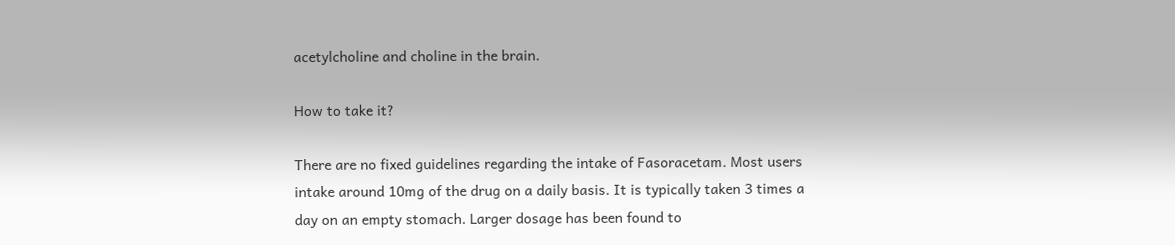acetylcholine and choline in the brain.

How to take it?

There are no fixed guidelines regarding the intake of Fasoracetam. Most users intake around 10mg of the drug on a daily basis. It is typically taken 3 times a day on an empty stomach. Larger dosage has been found to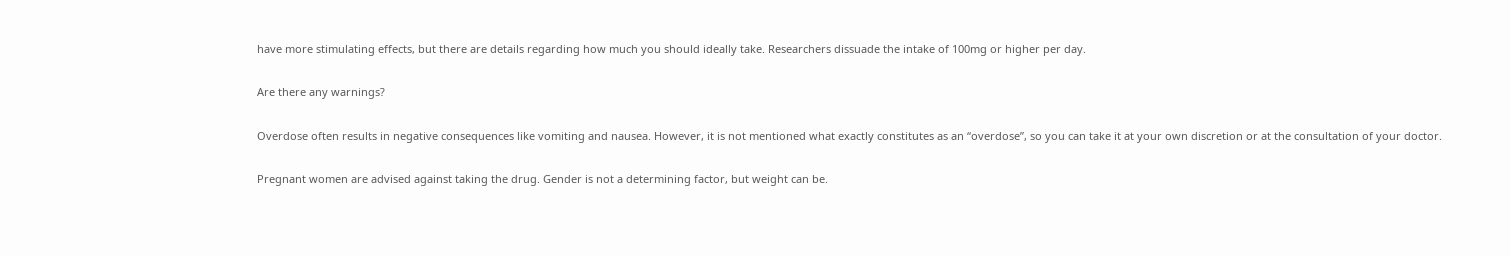have more stimulating effects, but there are details regarding how much you should ideally take. Researchers dissuade the intake of 100mg or higher per day.

Are there any warnings?

Overdose often results in negative consequences like vomiting and nausea. However, it is not mentioned what exactly constitutes as an “overdose”, so you can take it at your own discretion or at the consultation of your doctor.

Pregnant women are advised against taking the drug. Gender is not a determining factor, but weight can be.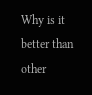Why is it better than other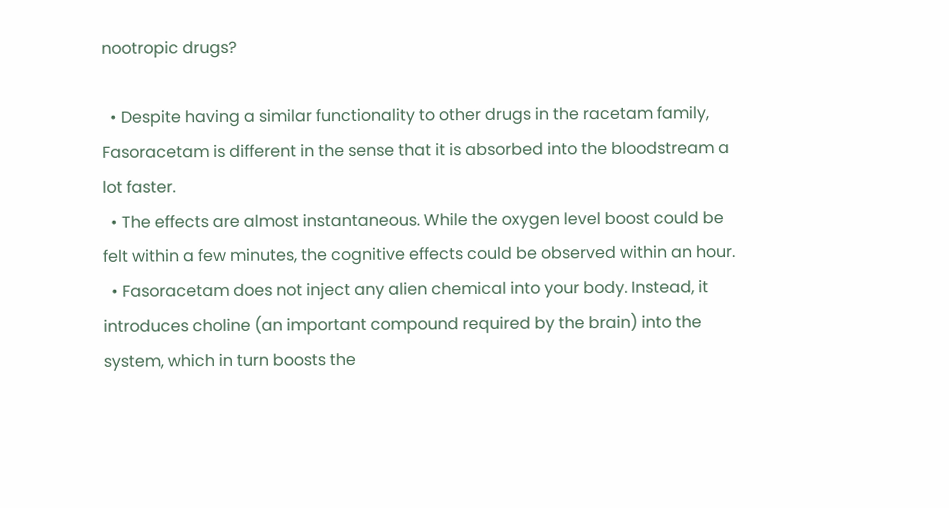nootropic drugs?

  • Despite having a similar functionality to other drugs in the racetam family, Fasoracetam is different in the sense that it is absorbed into the bloodstream a lot faster.
  • The effects are almost instantaneous. While the oxygen level boost could be felt within a few minutes, the cognitive effects could be observed within an hour.
  • Fasoracetam does not inject any alien chemical into your body. Instead, it introduces choline (an important compound required by the brain) into the system, which in turn boosts the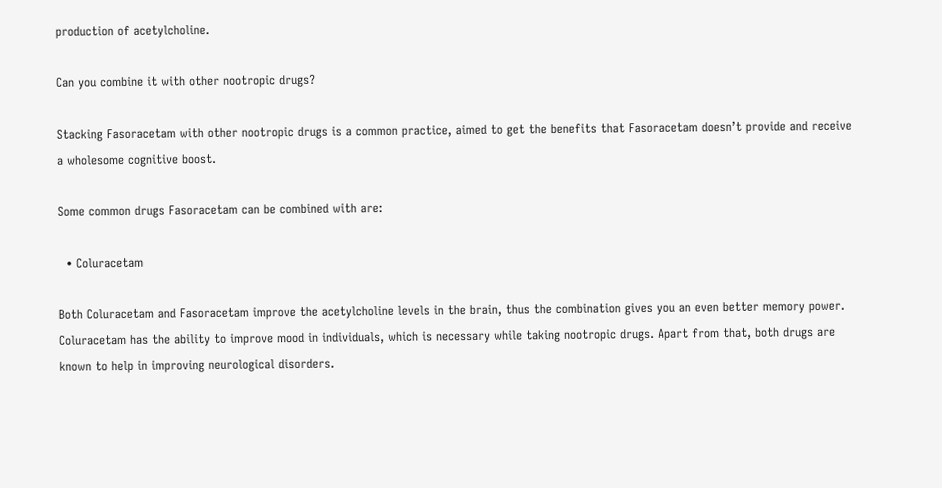production of acetylcholine.

Can you combine it with other nootropic drugs?

Stacking Fasoracetam with other nootropic drugs is a common practice, aimed to get the benefits that Fasoracetam doesn’t provide and receive a wholesome cognitive boost.

Some common drugs Fasoracetam can be combined with are:

  • Coluracetam

Both Coluracetam and Fasoracetam improve the acetylcholine levels in the brain, thus the combination gives you an even better memory power. Coluracetam has the ability to improve mood in individuals, which is necessary while taking nootropic drugs. Apart from that, both drugs are known to help in improving neurological disorders.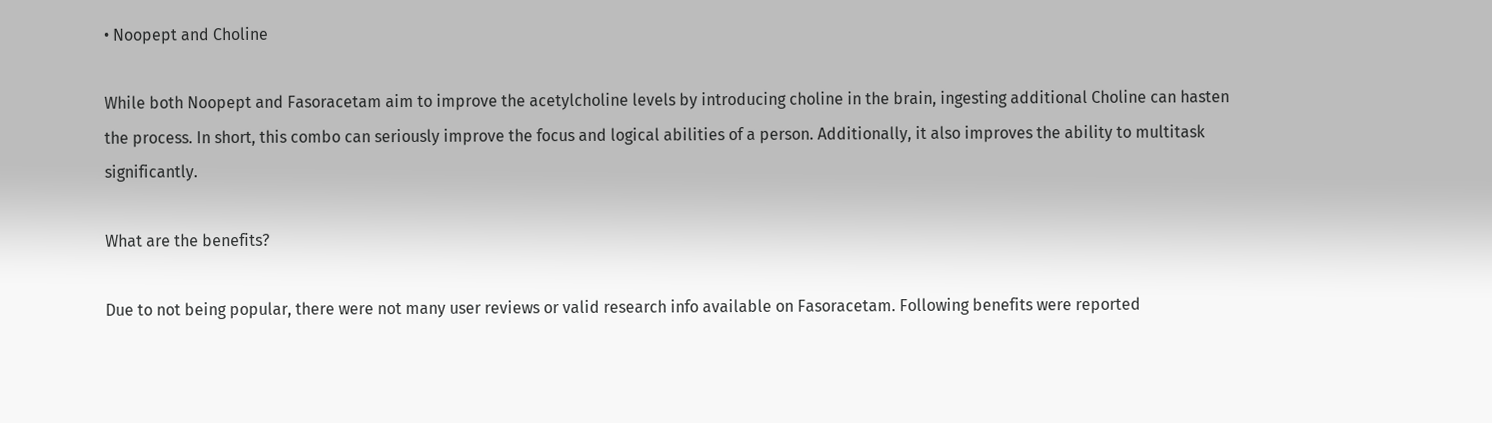• Noopept and Choline

While both Noopept and Fasoracetam aim to improve the acetylcholine levels by introducing choline in the brain, ingesting additional Choline can hasten the process. In short, this combo can seriously improve the focus and logical abilities of a person. Additionally, it also improves the ability to multitask significantly.

What are the benefits?

Due to not being popular, there were not many user reviews or valid research info available on Fasoracetam. Following benefits were reported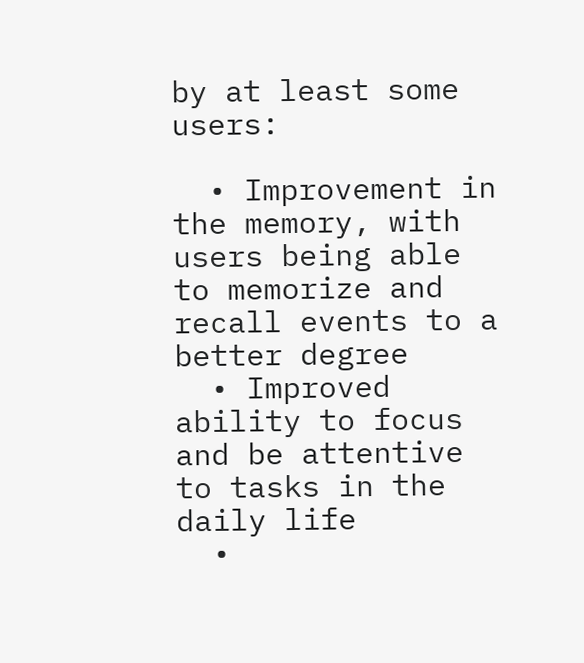by at least some users:

  • Improvement in the memory, with users being able to memorize and recall events to a better degree
  • Improved ability to focus and be attentive to tasks in the daily life
  •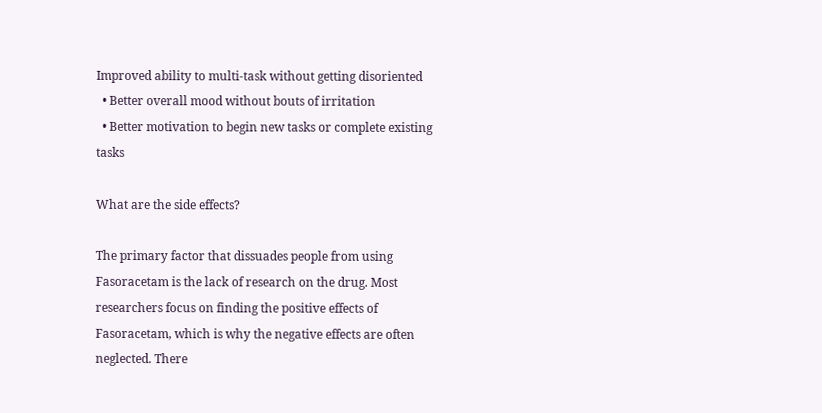Improved ability to multi-task without getting disoriented
  • Better overall mood without bouts of irritation
  • Better motivation to begin new tasks or complete existing tasks

What are the side effects?

The primary factor that dissuades people from using Fasoracetam is the lack of research on the drug. Most researchers focus on finding the positive effects of Fasoracetam, which is why the negative effects are often neglected. There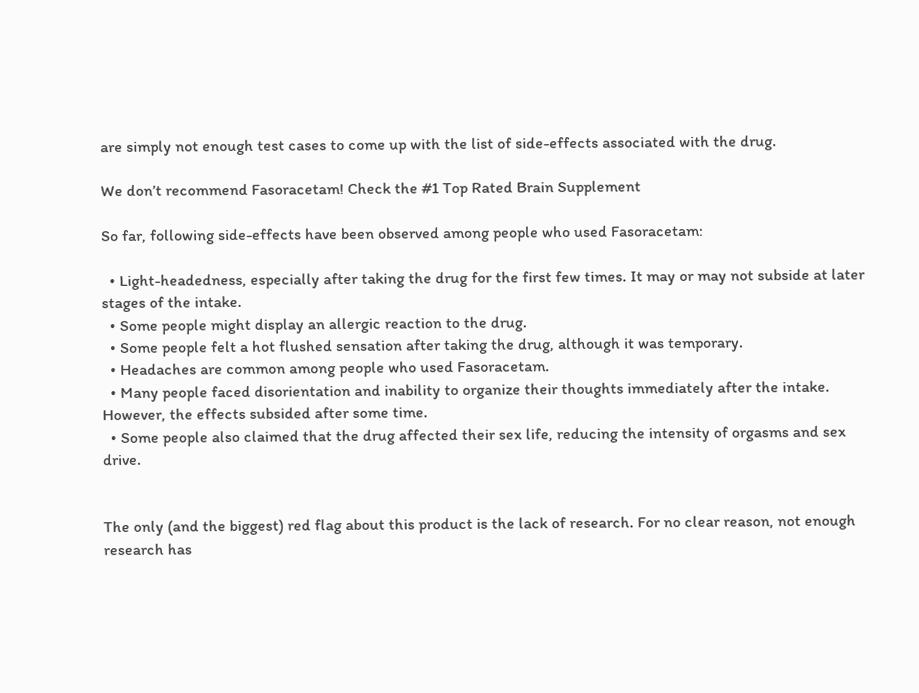are simply not enough test cases to come up with the list of side-effects associated with the drug.

We don’t recommend Fasoracetam! Check the #1 Top Rated Brain Supplement

So far, following side-effects have been observed among people who used Fasoracetam:

  • Light-headedness, especially after taking the drug for the first few times. It may or may not subside at later stages of the intake.
  • Some people might display an allergic reaction to the drug.
  • Some people felt a hot flushed sensation after taking the drug, although it was temporary.
  • Headaches are common among people who used Fasoracetam.
  • Many people faced disorientation and inability to organize their thoughts immediately after the intake. However, the effects subsided after some time.
  • Some people also claimed that the drug affected their sex life, reducing the intensity of orgasms and sex drive.


The only (and the biggest) red flag about this product is the lack of research. For no clear reason, not enough research has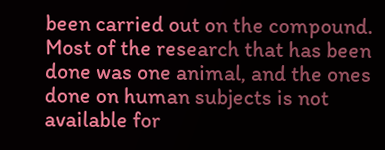been carried out on the compound. Most of the research that has been done was one animal, and the ones done on human subjects is not available for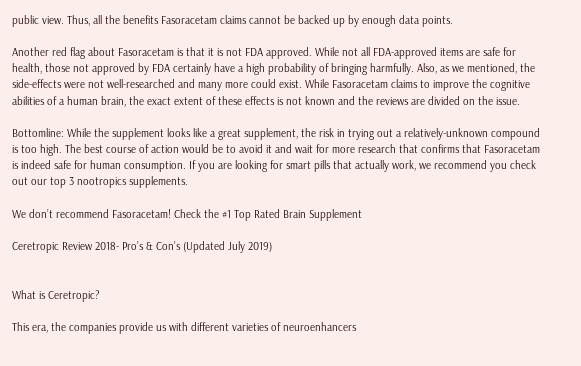public view. Thus, all the benefits Fasoracetam claims cannot be backed up by enough data points.

Another red flag about Fasoracetam is that it is not FDA approved. While not all FDA-approved items are safe for health, those not approved by FDA certainly have a high probability of bringing harmfully. Also, as we mentioned, the side-effects were not well-researched and many more could exist. While Fasoracetam claims to improve the cognitive abilities of a human brain, the exact extent of these effects is not known and the reviews are divided on the issue.

Bottomline: While the supplement looks like a great supplement, the risk in trying out a relatively-unknown compound is too high. The best course of action would be to avoid it and wait for more research that confirms that Fasoracetam is indeed safe for human consumption. If you are looking for smart pills that actually work, we recommend you check out our top 3 nootropics supplements.

We don’t recommend Fasoracetam! Check the #1 Top Rated Brain Supplement

Ceretropic Review 2018- Pro’s & Con’s (Updated July 2019)


What is Ceretropic?

This era, the companies provide us with different varieties of neuroenhancers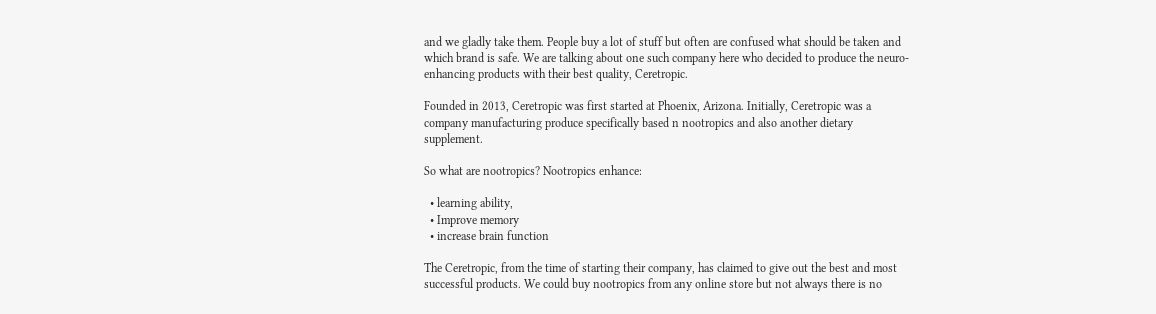and we gladly take them. People buy a lot of stuff but often are confused what should be taken and which brand is safe. We are talking about one such company here who decided to produce the neuro-enhancing products with their best quality, Ceretropic.

Founded in 2013, Ceretropic was first started at Phoenix, Arizona. Initially, Ceretropic was a company manufacturing produce specifically based n nootropics and also another dietary supplement.

So what are nootropics? Nootropics enhance:

  • learning ability,
  • Improve memory
  • increase brain function

The Ceretropic, from the time of starting their company, has claimed to give out the best and most successful products. We could buy nootropics from any online store but not always there is no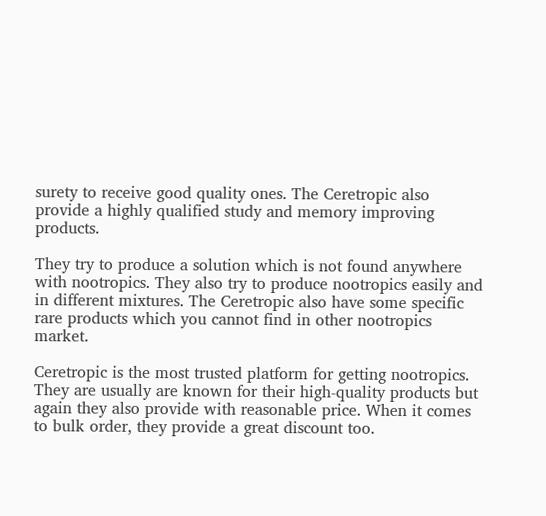surety to receive good quality ones. The Ceretropic also provide a highly qualified study and memory improving products.

They try to produce a solution which is not found anywhere with nootropics. They also try to produce nootropics easily and in different mixtures. The Ceretropic also have some specific rare products which you cannot find in other nootropics market.

Ceretropic is the most trusted platform for getting nootropics. They are usually are known for their high-quality products but again they also provide with reasonable price. When it comes to bulk order, they provide a great discount too.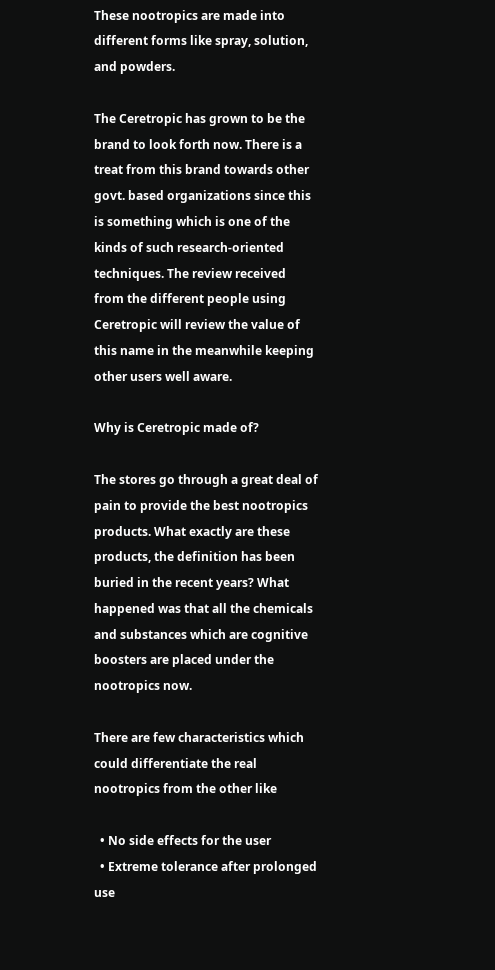These nootropics are made into different forms like spray, solution, and powders.

The Ceretropic has grown to be the brand to look forth now. There is a treat from this brand towards other govt. based organizations since this is something which is one of the kinds of such research-oriented techniques. The review received from the different people using Ceretropic will review the value of this name in the meanwhile keeping other users well aware.

Why is Ceretropic made of?

The stores go through a great deal of pain to provide the best nootropics products. What exactly are these products, the definition has been buried in the recent years? What happened was that all the chemicals and substances which are cognitive boosters are placed under the nootropics now.

There are few characteristics which could differentiate the real nootropics from the other like

  • No side effects for the user
  • Extreme tolerance after prolonged use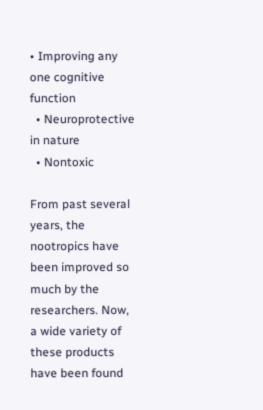• Improving any one cognitive function
  • Neuroprotective in nature
  • Nontoxic

From past several years, the nootropics have been improved so much by the researchers. Now, a wide variety of these products have been found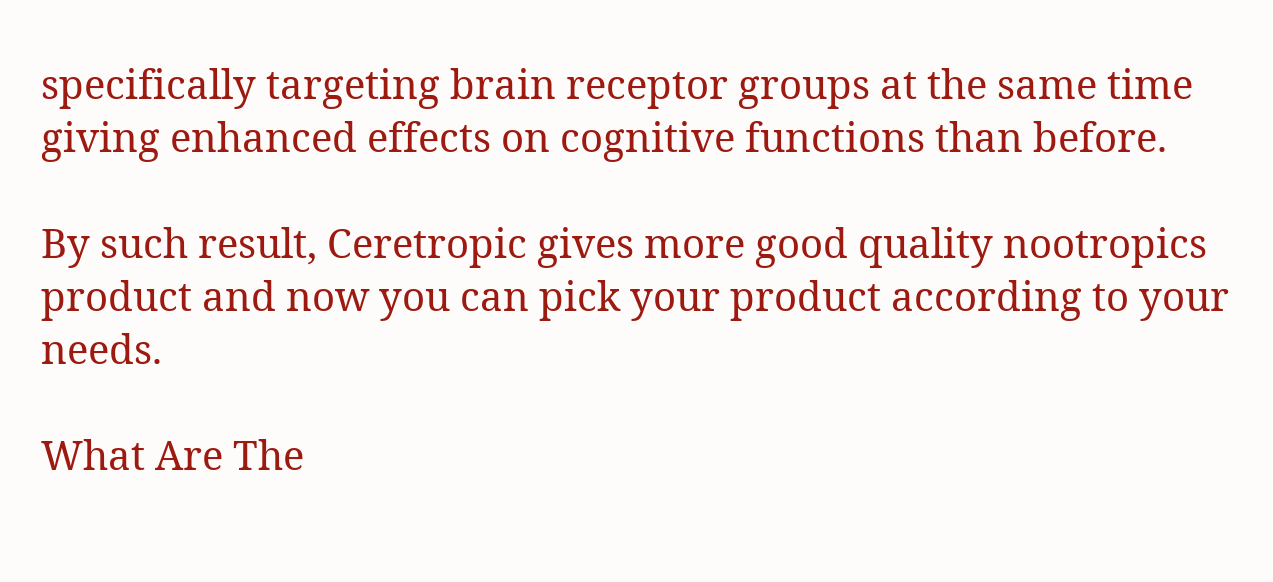specifically targeting brain receptor groups at the same time giving enhanced effects on cognitive functions than before.

By such result, Ceretropic gives more good quality nootropics product and now you can pick your product according to your needs.

What Are The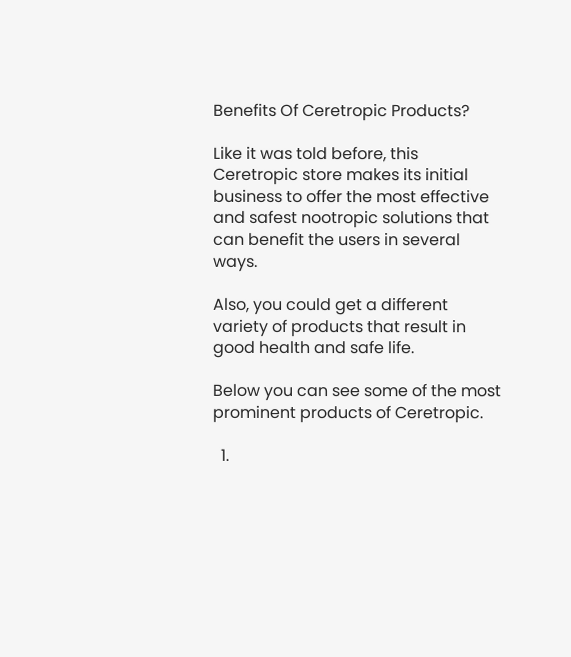Benefits Of Ceretropic Products?

Like it was told before, this Ceretropic store makes its initial business to offer the most effective and safest nootropic solutions that can benefit the users in several ways.

Also, you could get a different variety of products that result in good health and safe life.

Below you can see some of the most prominent products of Ceretropic.

  1.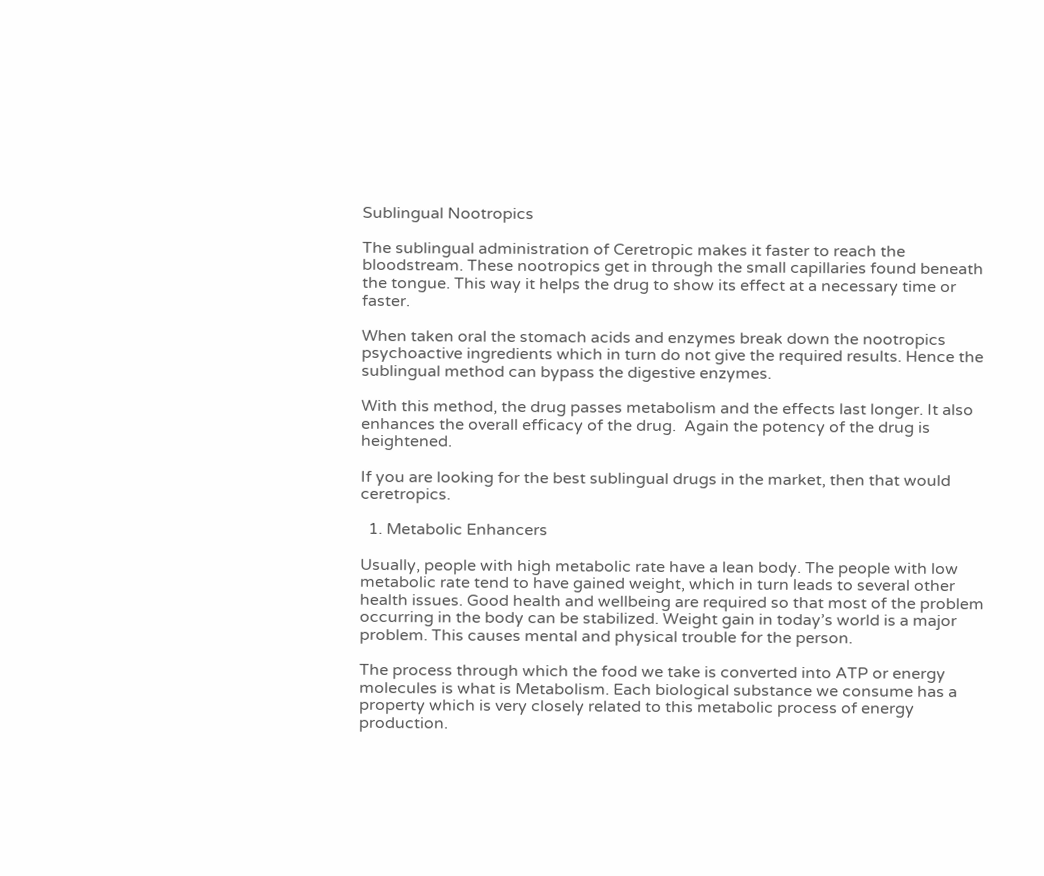Sublingual Nootropics

The sublingual administration of Ceretropic makes it faster to reach the bloodstream. These nootropics get in through the small capillaries found beneath the tongue. This way it helps the drug to show its effect at a necessary time or faster.

When taken oral the stomach acids and enzymes break down the nootropics psychoactive ingredients which in turn do not give the required results. Hence the sublingual method can bypass the digestive enzymes.

With this method, the drug passes metabolism and the effects last longer. It also enhances the overall efficacy of the drug.  Again the potency of the drug is heightened.

If you are looking for the best sublingual drugs in the market, then that would ceretropics.

  1. Metabolic Enhancers

Usually, people with high metabolic rate have a lean body. The people with low metabolic rate tend to have gained weight, which in turn leads to several other health issues. Good health and wellbeing are required so that most of the problem occurring in the body can be stabilized. Weight gain in today’s world is a major problem. This causes mental and physical trouble for the person.

The process through which the food we take is converted into ATP or energy molecules is what is Metabolism. Each biological substance we consume has a property which is very closely related to this metabolic process of energy production.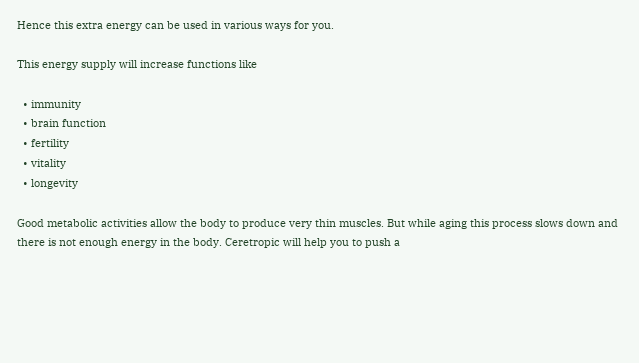Hence this extra energy can be used in various ways for you.

This energy supply will increase functions like

  • immunity
  • brain function
  • fertility
  • vitality
  • longevity

Good metabolic activities allow the body to produce very thin muscles. But while aging this process slows down and there is not enough energy in the body. Ceretropic will help you to push a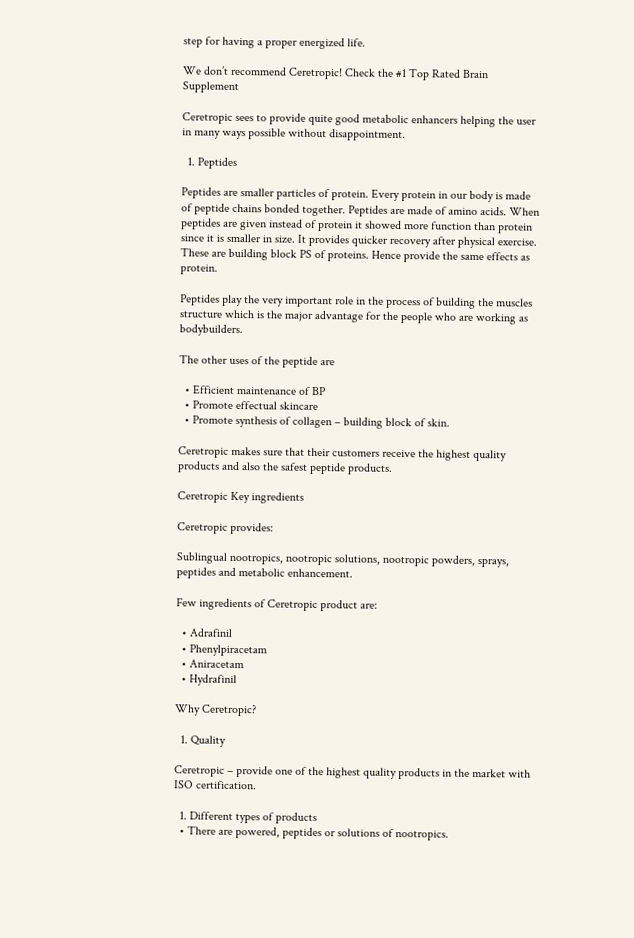step for having a proper energized life.

We don’t recommend Ceretropic! Check the #1 Top Rated Brain Supplement

Ceretropic sees to provide quite good metabolic enhancers helping the user in many ways possible without disappointment.

  1. Peptides

Peptides are smaller particles of protein. Every protein in our body is made of peptide chains bonded together. Peptides are made of amino acids. When peptides are given instead of protein it showed more function than protein since it is smaller in size. It provides quicker recovery after physical exercise. These are building block PS of proteins. Hence provide the same effects as protein.

Peptides play the very important role in the process of building the muscles structure which is the major advantage for the people who are working as bodybuilders.

The other uses of the peptide are

  • Efficient maintenance of BP
  • Promote effectual skincare
  • Promote synthesis of collagen – building block of skin.

Ceretropic makes sure that their customers receive the highest quality products and also the safest peptide products.

Ceretropic Key ingredients

Ceretropic provides:

Sublingual nootropics, nootropic solutions, nootropic powders, sprays, peptides and metabolic enhancement.

Few ingredients of Ceretropic product are:

  • Adrafinil
  • Phenylpiracetam
  • Aniracetam
  • Hydrafinil

Why Ceretropic?

  1. Quality

Ceretropic – provide one of the highest quality products in the market with ISO certification.

  1. Different types of products
  • There are powered, peptides or solutions of nootropics.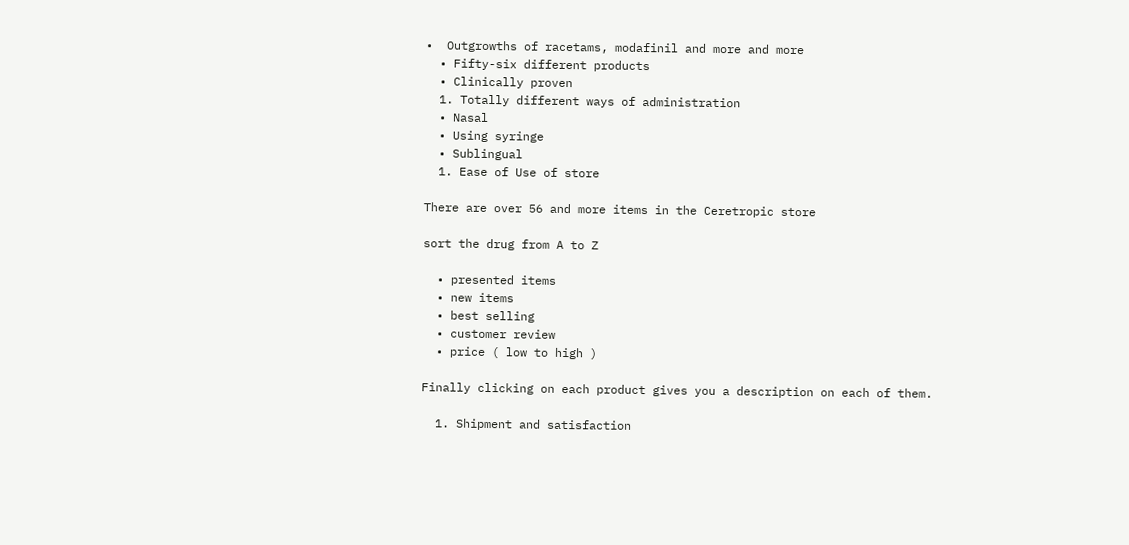•  Outgrowths of racetams, modafinil and more and more
  • Fifty-six different products
  • Clinically proven
  1. Totally different ways of administration
  • Nasal
  • Using syringe
  • Sublingual
  1. Ease of Use of store

There are over 56 and more items in the Ceretropic store

sort the drug from A to Z

  • presented items
  • new items
  • best selling
  • customer review
  • price ( low to high )

Finally clicking on each product gives you a description on each of them.

  1. Shipment and satisfaction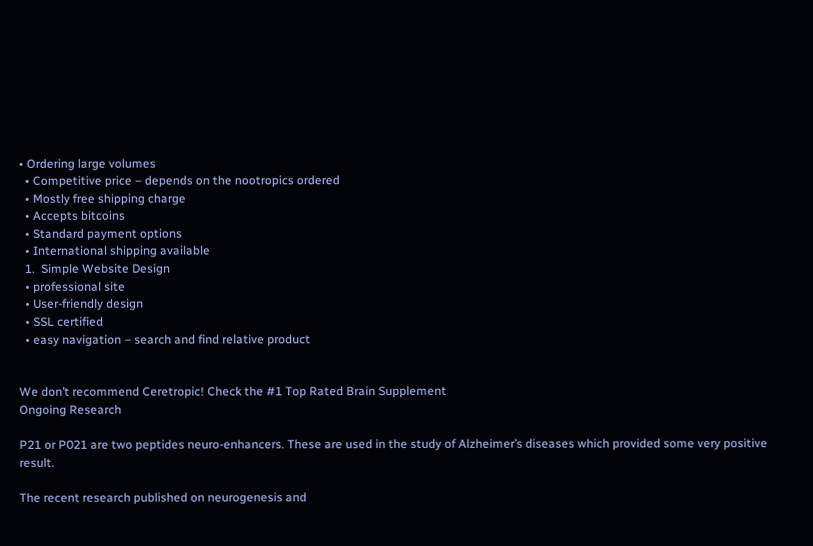• Ordering large volumes
  • Competitive price – depends on the nootropics ordered
  • Mostly free shipping charge
  • Accepts bitcoins
  • Standard payment options
  • International shipping available
  1.  Simple Website Design
  • professional site
  • User-friendly design
  • SSL certified
  • easy navigation – search and find relative product


We don’t recommend Ceretropic! Check the #1 Top Rated Brain Supplement
Ongoing Research

P21 or P021 are two peptides neuro-enhancers. These are used in the study of Alzheimer’s diseases which provided some very positive result.

The recent research published on neurogenesis and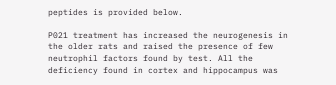peptides is provided below.

P021 treatment has increased the neurogenesis in the older rats and raised the presence of few neutrophil factors found by test. All the deficiency found in cortex and hippocampus was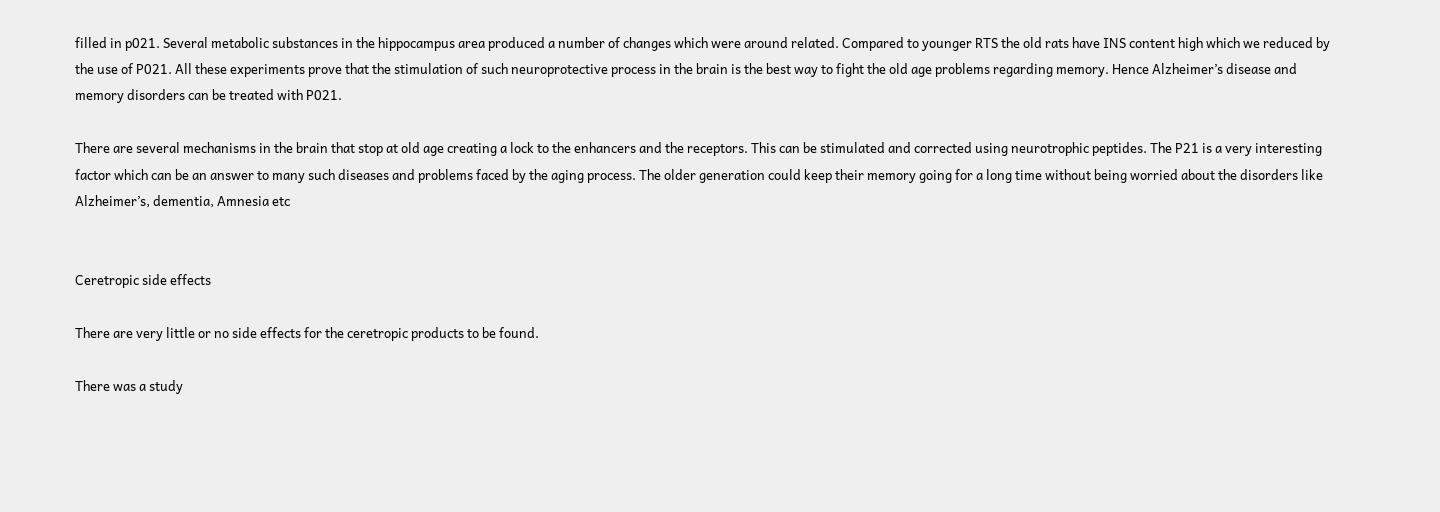filled in p021. Several metabolic substances in the hippocampus area produced a number of changes which were around related. Compared to younger RTS the old rats have INS content high which we reduced by the use of P021. All these experiments prove that the stimulation of such neuroprotective process in the brain is the best way to fight the old age problems regarding memory. Hence Alzheimer’s disease and memory disorders can be treated with P021.

There are several mechanisms in the brain that stop at old age creating a lock to the enhancers and the receptors. This can be stimulated and corrected using neurotrophic peptides. The P21 is a very interesting factor which can be an answer to many such diseases and problems faced by the aging process. The older generation could keep their memory going for a long time without being worried about the disorders like Alzheimer’s, dementia, Amnesia etc


Ceretropic side effects

There are very little or no side effects for the ceretropic products to be found.

There was a study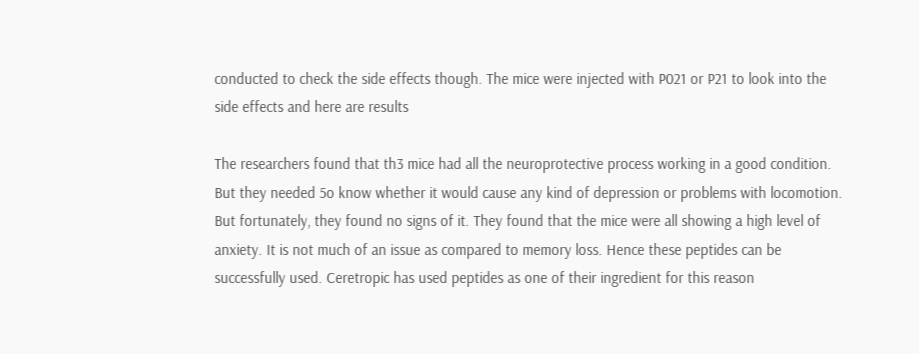conducted to check the side effects though. The mice were injected with P021 or P21 to look into the side effects and here are results

The researchers found that th3 mice had all the neuroprotective process working in a good condition. But they needed 5o know whether it would cause any kind of depression or problems with locomotion. But fortunately, they found no signs of it. They found that the mice were all showing a high level of anxiety. It is not much of an issue as compared to memory loss. Hence these peptides can be successfully used. Ceretropic has used peptides as one of their ingredient for this reason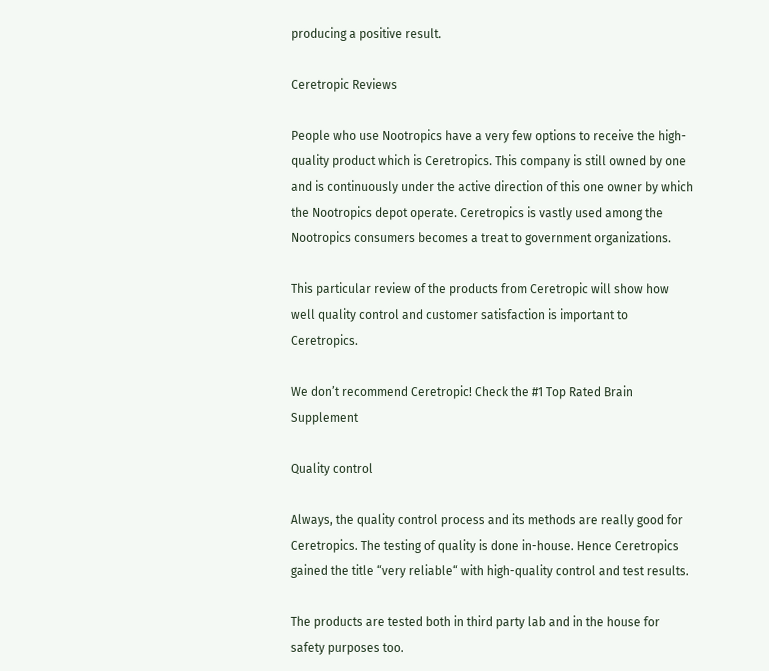producing a positive result.

Ceretropic Reviews

People who use Nootropics have a very few options to receive the high-quality product which is Ceretropics. This company is still owned by one and is continuously under the active direction of this one owner by which the Nootropics depot operate. Ceretropics is vastly used among the Nootropics consumers becomes a treat to government organizations.

This particular review of the products from Ceretropic will show how well quality control and customer satisfaction is important to Ceretropics.

We don’t recommend Ceretropic! Check the #1 Top Rated Brain Supplement

Quality control

Always, the quality control process and its methods are really good for Ceretropics. The testing of quality is done in-house. Hence Ceretropics gained the title “very reliable“ with high-quality control and test results.

The products are tested both in third party lab and in the house for safety purposes too.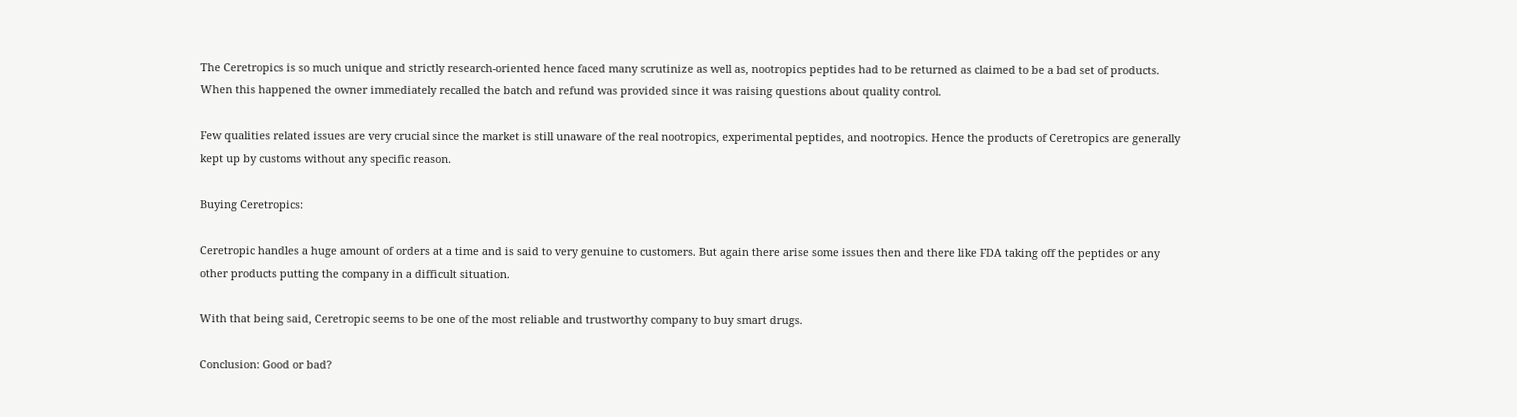The Ceretropics is so much unique and strictly research-oriented hence faced many scrutinize as well as, nootropics peptides had to be returned as claimed to be a bad set of products. When this happened the owner immediately recalled the batch and refund was provided since it was raising questions about quality control.

Few qualities related issues are very crucial since the market is still unaware of the real nootropics, experimental peptides, and nootropics. Hence the products of Ceretropics are generally kept up by customs without any specific reason.

Buying Ceretropics:

Ceretropic handles a huge amount of orders at a time and is said to very genuine to customers. But again there arise some issues then and there like FDA taking off the peptides or any other products putting the company in a difficult situation.

With that being said, Ceretropic seems to be one of the most reliable and trustworthy company to buy smart drugs.

Conclusion: Good or bad?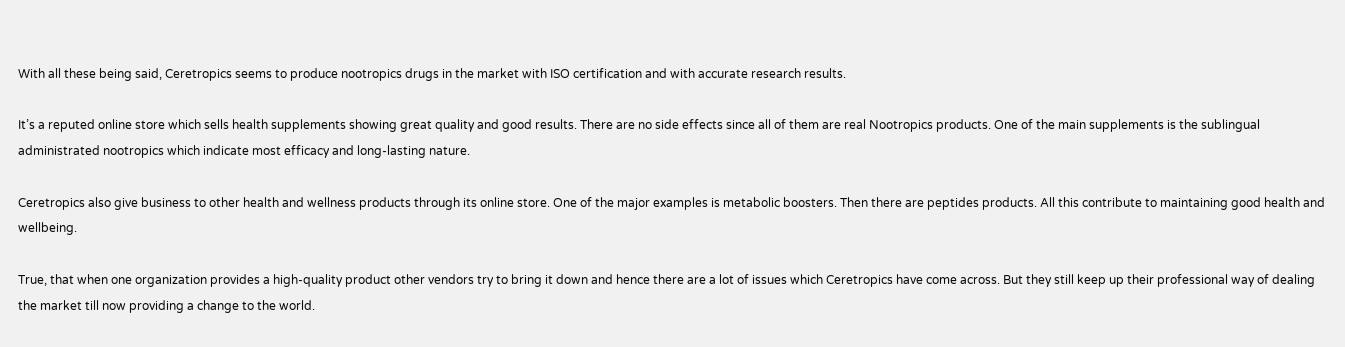With all these being said, Ceretropics seems to produce nootropics drugs in the market with ISO certification and with accurate research results.

It’s a reputed online store which sells health supplements showing great quality and good results. There are no side effects since all of them are real Nootropics products. One of the main supplements is the sublingual administrated nootropics which indicate most efficacy and long-lasting nature.

Ceretropics also give business to other health and wellness products through its online store. One of the major examples is metabolic boosters. Then there are peptides products. All this contribute to maintaining good health and wellbeing.

True, that when one organization provides a high-quality product other vendors try to bring it down and hence there are a lot of issues which Ceretropics have come across. But they still keep up their professional way of dealing the market till now providing a change to the world.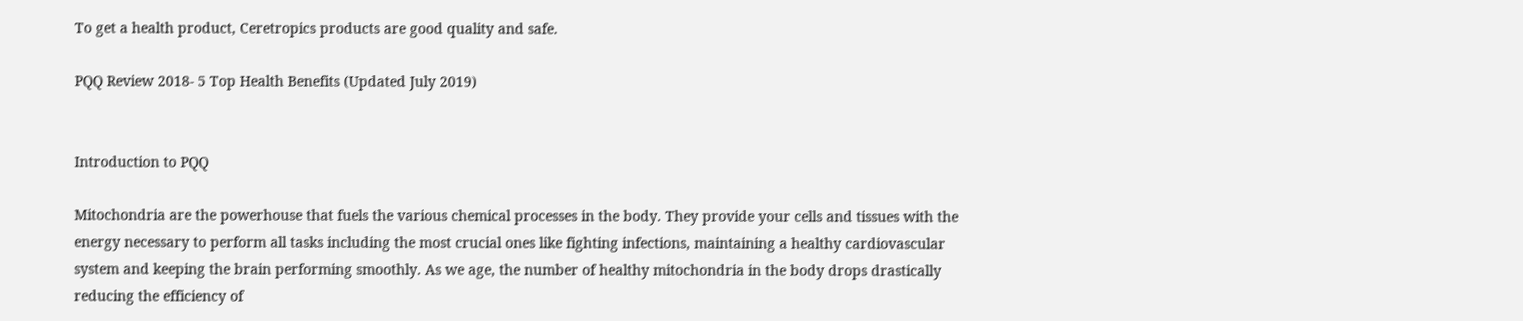To get a health product, Ceretropics products are good quality and safe.

PQQ Review 2018- 5 Top Health Benefits (Updated July 2019)


Introduction to PQQ

Mitochondria are the powerhouse that fuels the various chemical processes in the body. They provide your cells and tissues with the energy necessary to perform all tasks including the most crucial ones like fighting infections, maintaining a healthy cardiovascular system and keeping the brain performing smoothly. As we age, the number of healthy mitochondria in the body drops drastically reducing the efficiency of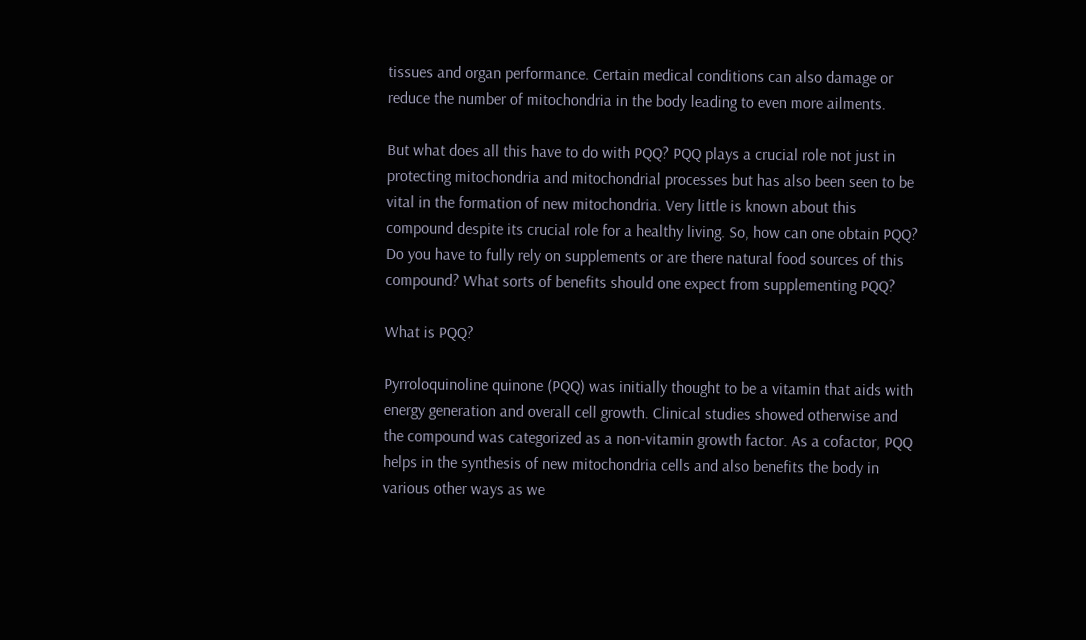tissues and organ performance. Certain medical conditions can also damage or reduce the number of mitochondria in the body leading to even more ailments.

But what does all this have to do with PQQ? PQQ plays a crucial role not just in protecting mitochondria and mitochondrial processes but has also been seen to be vital in the formation of new mitochondria. Very little is known about this compound despite its crucial role for a healthy living. So, how can one obtain PQQ? Do you have to fully rely on supplements or are there natural food sources of this compound? What sorts of benefits should one expect from supplementing PQQ?

What is PQQ?

Pyrroloquinoline quinone (PQQ) was initially thought to be a vitamin that aids with energy generation and overall cell growth. Clinical studies showed otherwise and the compound was categorized as a non-vitamin growth factor. As a cofactor, PQQ helps in the synthesis of new mitochondria cells and also benefits the body in various other ways as we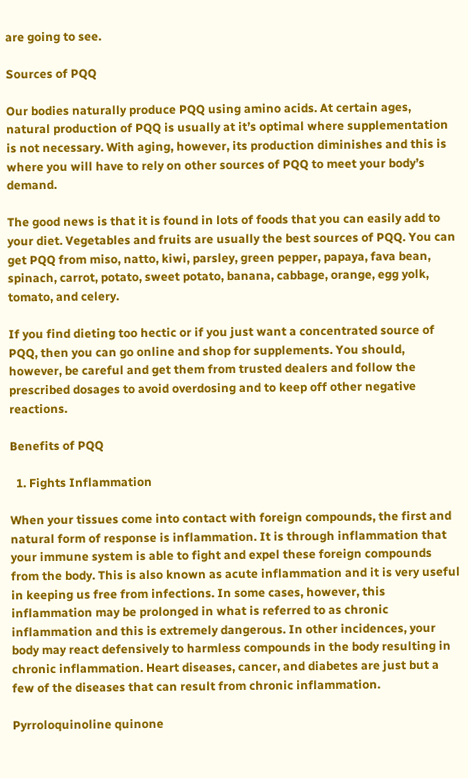are going to see.

Sources of PQQ

Our bodies naturally produce PQQ using amino acids. At certain ages, natural production of PQQ is usually at it’s optimal where supplementation is not necessary. With aging, however, its production diminishes and this is where you will have to rely on other sources of PQQ to meet your body’s demand.

The good news is that it is found in lots of foods that you can easily add to your diet. Vegetables and fruits are usually the best sources of PQQ. You can get PQQ from miso, natto, kiwi, parsley, green pepper, papaya, fava bean, spinach, carrot, potato, sweet potato, banana, cabbage, orange, egg yolk, tomato, and celery.

If you find dieting too hectic or if you just want a concentrated source of PQQ, then you can go online and shop for supplements. You should, however, be careful and get them from trusted dealers and follow the prescribed dosages to avoid overdosing and to keep off other negative reactions.

Benefits of PQQ

  1. Fights Inflammation

When your tissues come into contact with foreign compounds, the first and natural form of response is inflammation. It is through inflammation that your immune system is able to fight and expel these foreign compounds from the body. This is also known as acute inflammation and it is very useful in keeping us free from infections. In some cases, however, this inflammation may be prolonged in what is referred to as chronic inflammation and this is extremely dangerous. In other incidences, your body may react defensively to harmless compounds in the body resulting in chronic inflammation. Heart diseases, cancer, and diabetes are just but a few of the diseases that can result from chronic inflammation.

Pyrroloquinoline quinone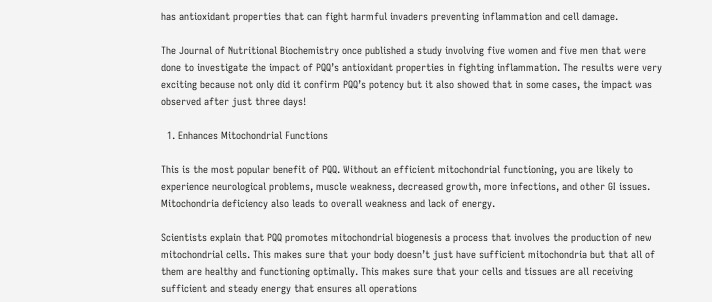has antioxidant properties that can fight harmful invaders preventing inflammation and cell damage.

The Journal of Nutritional Biochemistry once published a study involving five women and five men that were done to investigate the impact of PQQ’s antioxidant properties in fighting inflammation. The results were very exciting because not only did it confirm PQQ’s potency but it also showed that in some cases, the impact was observed after just three days!

  1. Enhances Mitochondrial Functions

This is the most popular benefit of PQQ. Without an efficient mitochondrial functioning, you are likely to experience neurological problems, muscle weakness, decreased growth, more infections, and other GI issues. Mitochondria deficiency also leads to overall weakness and lack of energy.

Scientists explain that PQQ promotes mitochondrial biogenesis a process that involves the production of new mitochondrial cells. This makes sure that your body doesn’t just have sufficient mitochondria but that all of them are healthy and functioning optimally. This makes sure that your cells and tissues are all receiving sufficient and steady energy that ensures all operations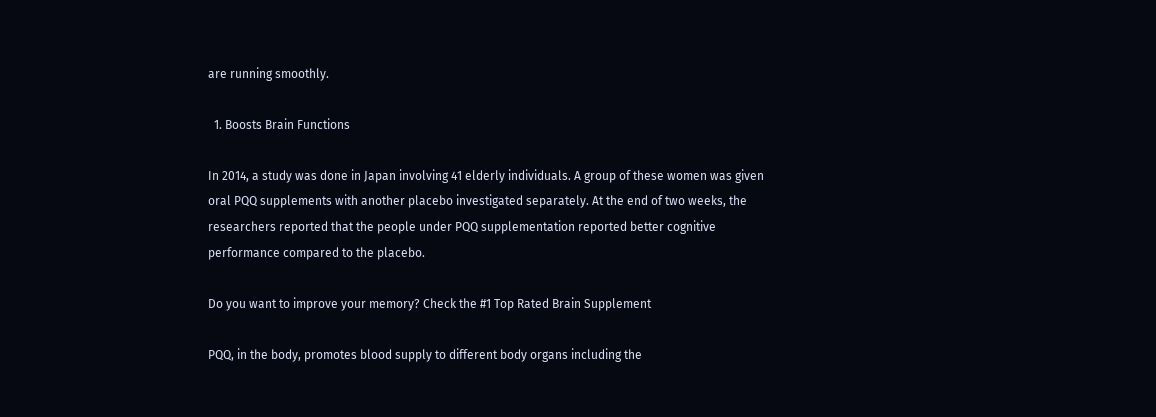are running smoothly.

  1. Boosts Brain Functions

In 2014, a study was done in Japan involving 41 elderly individuals. A group of these women was given oral PQQ supplements with another placebo investigated separately. At the end of two weeks, the researchers reported that the people under PQQ supplementation reported better cognitive performance compared to the placebo.

Do you want to improve your memory? Check the #1 Top Rated Brain Supplement

PQQ, in the body, promotes blood supply to different body organs including the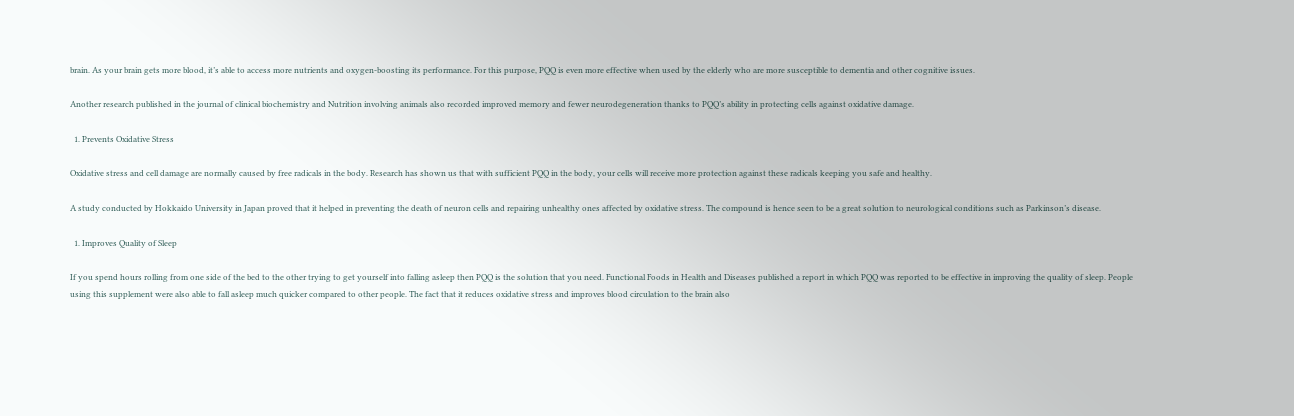brain. As your brain gets more blood, it’s able to access more nutrients and oxygen-boosting its performance. For this purpose, PQQ is even more effective when used by the elderly who are more susceptible to dementia and other cognitive issues.

Another research published in the journal of clinical biochemistry and Nutrition involving animals also recorded improved memory and fewer neurodegeneration thanks to PQQ’s ability in protecting cells against oxidative damage.

  1. Prevents Oxidative Stress

Oxidative stress and cell damage are normally caused by free radicals in the body. Research has shown us that with sufficient PQQ in the body, your cells will receive more protection against these radicals keeping you safe and healthy.

A study conducted by Hokkaido University in Japan proved that it helped in preventing the death of neuron cells and repairing unhealthy ones affected by oxidative stress. The compound is hence seen to be a great solution to neurological conditions such as Parkinson’s disease.

  1. Improves Quality of Sleep

If you spend hours rolling from one side of the bed to the other trying to get yourself into falling asleep then PQQ is the solution that you need. Functional Foods in Health and Diseases published a report in which PQQ was reported to be effective in improving the quality of sleep. People using this supplement were also able to fall asleep much quicker compared to other people. The fact that it reduces oxidative stress and improves blood circulation to the brain also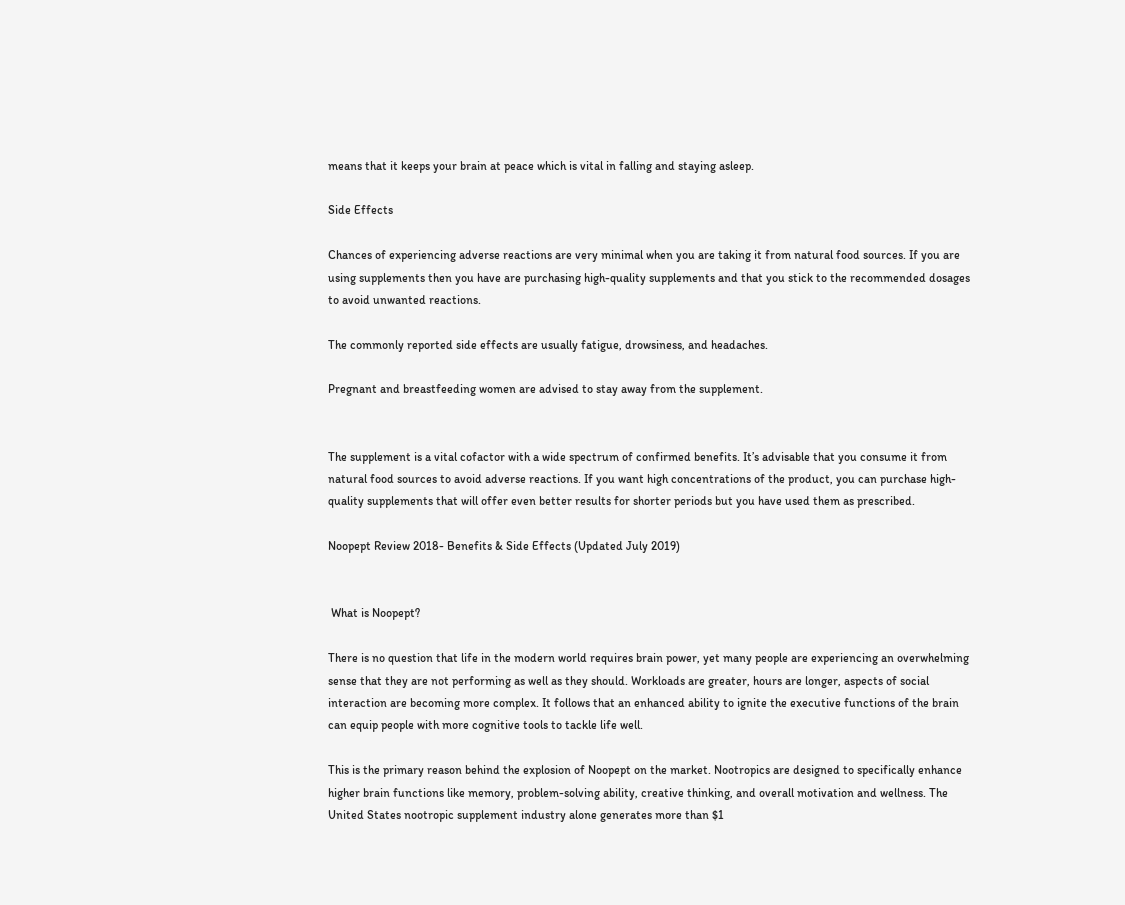means that it keeps your brain at peace which is vital in falling and staying asleep.

Side Effects

Chances of experiencing adverse reactions are very minimal when you are taking it from natural food sources. If you are using supplements then you have are purchasing high-quality supplements and that you stick to the recommended dosages to avoid unwanted reactions.

The commonly reported side effects are usually fatigue, drowsiness, and headaches.

Pregnant and breastfeeding women are advised to stay away from the supplement.


The supplement is a vital cofactor with a wide spectrum of confirmed benefits. It’s advisable that you consume it from natural food sources to avoid adverse reactions. If you want high concentrations of the product, you can purchase high-quality supplements that will offer even better results for shorter periods but you have used them as prescribed.

Noopept Review 2018- Benefits & Side Effects (Updated July 2019)


 What is Noopept?

There is no question that life in the modern world requires brain power, yet many people are experiencing an overwhelming sense that they are not performing as well as they should. Workloads are greater, hours are longer, aspects of social interaction are becoming more complex. It follows that an enhanced ability to ignite the executive functions of the brain can equip people with more cognitive tools to tackle life well.

This is the primary reason behind the explosion of Noopept on the market. Nootropics are designed to specifically enhance higher brain functions like memory, problem-solving ability, creative thinking, and overall motivation and wellness. The United States nootropic supplement industry alone generates more than $1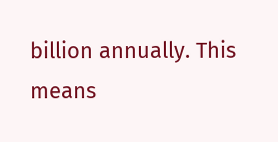billion annually. This means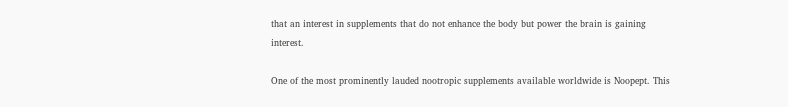that an interest in supplements that do not enhance the body but power the brain is gaining interest.

One of the most prominently lauded nootropic supplements available worldwide is Noopept. This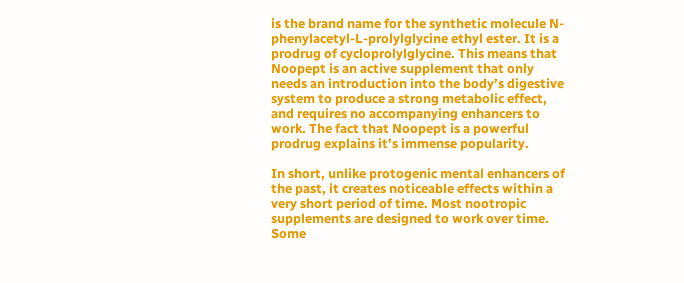is the brand name for the synthetic molecule N-phenylacetyl-L-prolylglycine ethyl ester. It is a prodrug of cycloprolylglycine. This means that Noopept is an active supplement that only needs an introduction into the body’s digestive system to produce a strong metabolic effect, and requires no accompanying enhancers to work. The fact that Noopept is a powerful prodrug explains it’s immense popularity.

In short, unlike protogenic mental enhancers of the past, it creates noticeable effects within a very short period of time. Most nootropic supplements are designed to work over time. Some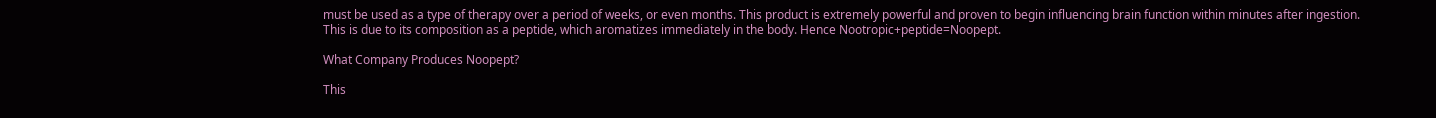must be used as a type of therapy over a period of weeks, or even months. This product is extremely powerful and proven to begin influencing brain function within minutes after ingestion. This is due to its composition as a peptide, which aromatizes immediately in the body. Hence Nootropic+peptide=Noopept.

What Company Produces Noopept?

This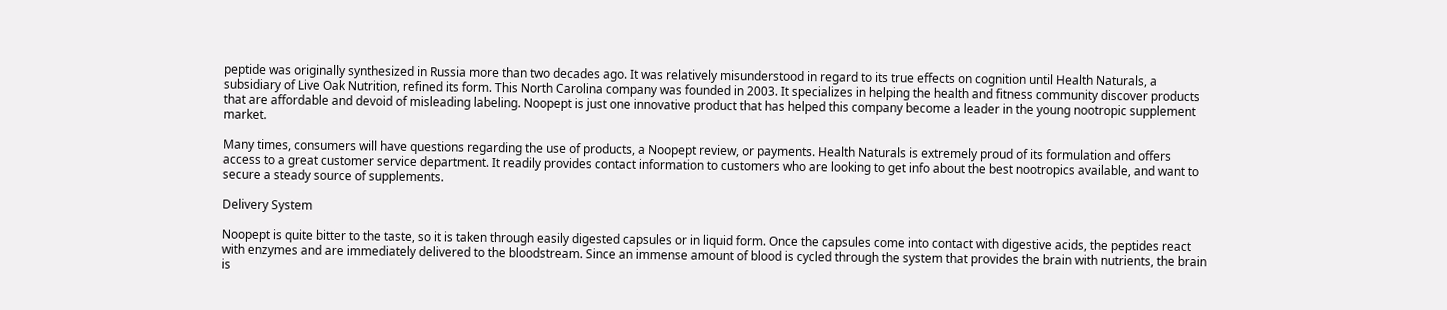peptide was originally synthesized in Russia more than two decades ago. It was relatively misunderstood in regard to its true effects on cognition until Health Naturals, a subsidiary of Live Oak Nutrition, refined its form. This North Carolina company was founded in 2003. It specializes in helping the health and fitness community discover products that are affordable and devoid of misleading labeling. Noopept is just one innovative product that has helped this company become a leader in the young nootropic supplement market.

Many times, consumers will have questions regarding the use of products, a Noopept review, or payments. Health Naturals is extremely proud of its formulation and offers access to a great customer service department. It readily provides contact information to customers who are looking to get info about the best nootropics available, and want to secure a steady source of supplements.

Delivery System

Noopept is quite bitter to the taste, so it is taken through easily digested capsules or in liquid form. Once the capsules come into contact with digestive acids, the peptides react with enzymes and are immediately delivered to the bloodstream. Since an immense amount of blood is cycled through the system that provides the brain with nutrients, the brain is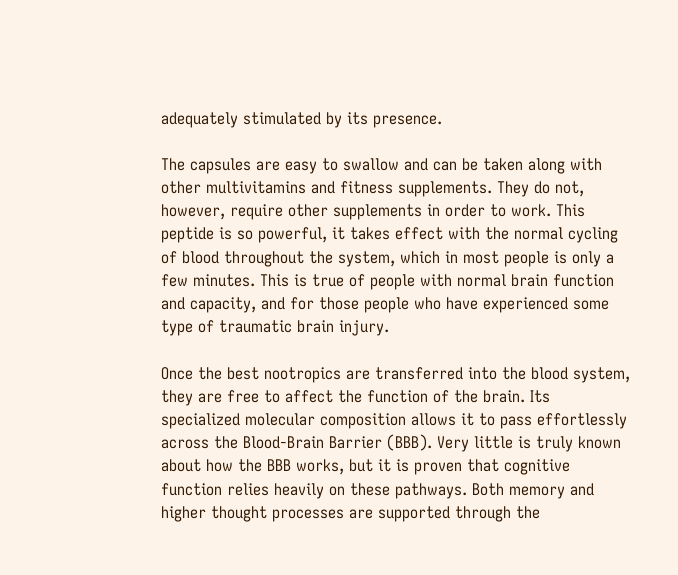adequately stimulated by its presence.

The capsules are easy to swallow and can be taken along with other multivitamins and fitness supplements. They do not, however, require other supplements in order to work. This peptide is so powerful, it takes effect with the normal cycling of blood throughout the system, which in most people is only a few minutes. This is true of people with normal brain function and capacity, and for those people who have experienced some type of traumatic brain injury.

Once the best nootropics are transferred into the blood system, they are free to affect the function of the brain. Its specialized molecular composition allows it to pass effortlessly across the Blood-Brain Barrier (BBB). Very little is truly known about how the BBB works, but it is proven that cognitive function relies heavily on these pathways. Both memory and higher thought processes are supported through the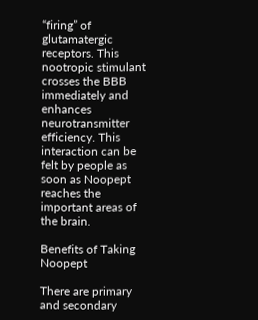“firing” of glutamatergic receptors. This nootropic stimulant crosses the BBB immediately and enhances neurotransmitter efficiency. This interaction can be felt by people as soon as Noopept reaches the important areas of the brain.

Benefits of Taking Noopept

There are primary and secondary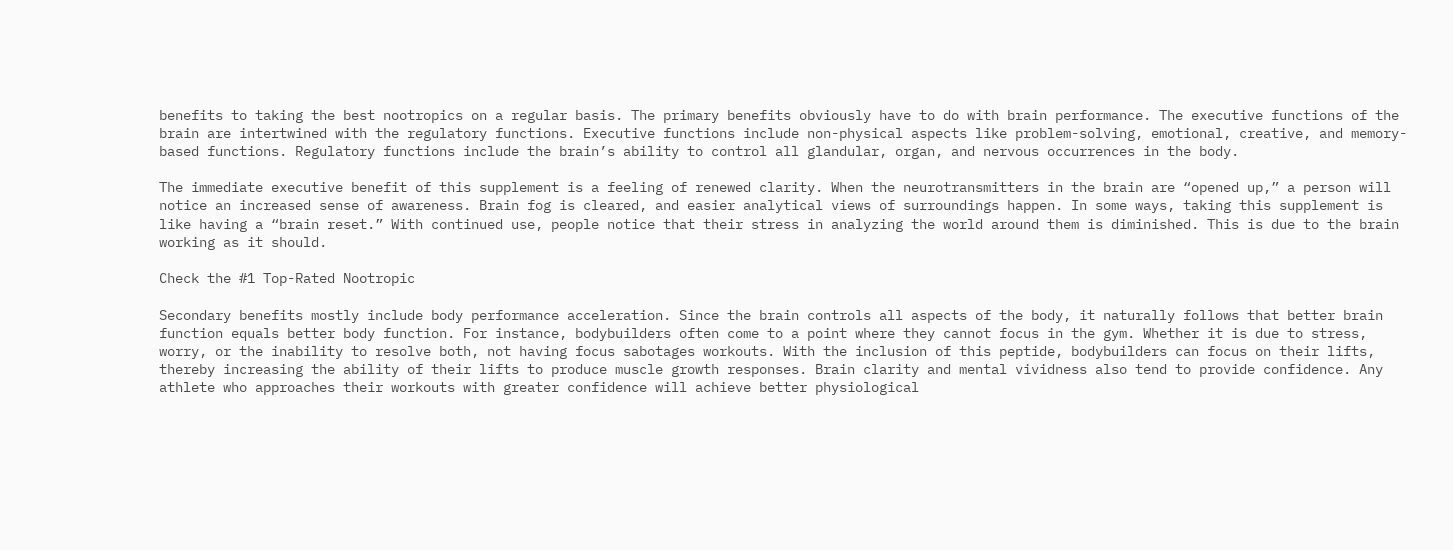benefits to taking the best nootropics on a regular basis. The primary benefits obviously have to do with brain performance. The executive functions of the brain are intertwined with the regulatory functions. Executive functions include non-physical aspects like problem-solving, emotional, creative, and memory-based functions. Regulatory functions include the brain’s ability to control all glandular, organ, and nervous occurrences in the body.

The immediate executive benefit of this supplement is a feeling of renewed clarity. When the neurotransmitters in the brain are “opened up,” a person will notice an increased sense of awareness. Brain fog is cleared, and easier analytical views of surroundings happen. In some ways, taking this supplement is like having a “brain reset.” With continued use, people notice that their stress in analyzing the world around them is diminished. This is due to the brain working as it should.

Check the #1 Top-Rated Nootropic

Secondary benefits mostly include body performance acceleration. Since the brain controls all aspects of the body, it naturally follows that better brain function equals better body function. For instance, bodybuilders often come to a point where they cannot focus in the gym. Whether it is due to stress, worry, or the inability to resolve both, not having focus sabotages workouts. With the inclusion of this peptide, bodybuilders can focus on their lifts, thereby increasing the ability of their lifts to produce muscle growth responses. Brain clarity and mental vividness also tend to provide confidence. Any athlete who approaches their workouts with greater confidence will achieve better physiological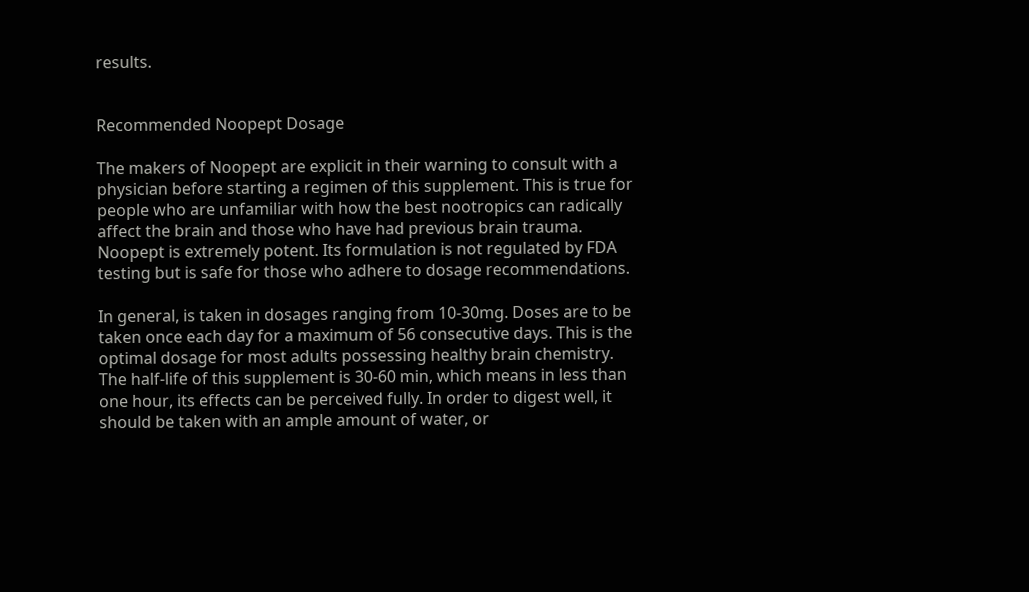results.


Recommended Noopept Dosage

The makers of Noopept are explicit in their warning to consult with a physician before starting a regimen of this supplement. This is true for people who are unfamiliar with how the best nootropics can radically affect the brain and those who have had previous brain trauma. Noopept is extremely potent. Its formulation is not regulated by FDA testing but is safe for those who adhere to dosage recommendations.

In general, is taken in dosages ranging from 10-30mg. Doses are to be taken once each day for a maximum of 56 consecutive days. This is the optimal dosage for most adults possessing healthy brain chemistry. The half-life of this supplement is 30-60 min, which means in less than one hour, its effects can be perceived fully. In order to digest well, it should be taken with an ample amount of water, or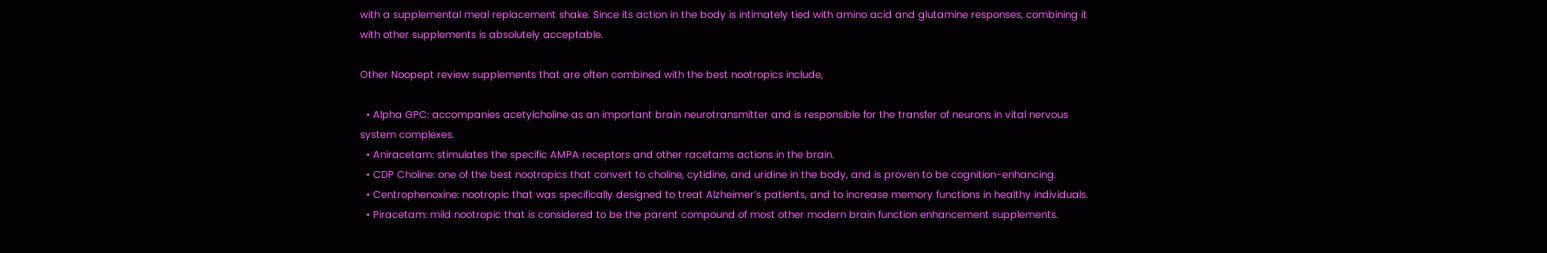with a supplemental meal replacement shake. Since its action in the body is intimately tied with amino acid and glutamine responses, combining it with other supplements is absolutely acceptable.

Other Noopept review supplements that are often combined with the best nootropics include,

  • Alpha GPC: accompanies acetylcholine as an important brain neurotransmitter and is responsible for the transfer of neurons in vital nervous system complexes.
  • Aniracetam: stimulates the specific AMPA receptors and other racetams actions in the brain.
  • CDP Choline: one of the best nootropics that convert to choline, cytidine, and uridine in the body, and is proven to be cognition-enhancing.
  • Centrophenoxine: nootropic that was specifically designed to treat Alzheimer’s patients, and to increase memory functions in healthy individuals.
  • Piracetam: mild nootropic that is considered to be the parent compound of most other modern brain function enhancement supplements.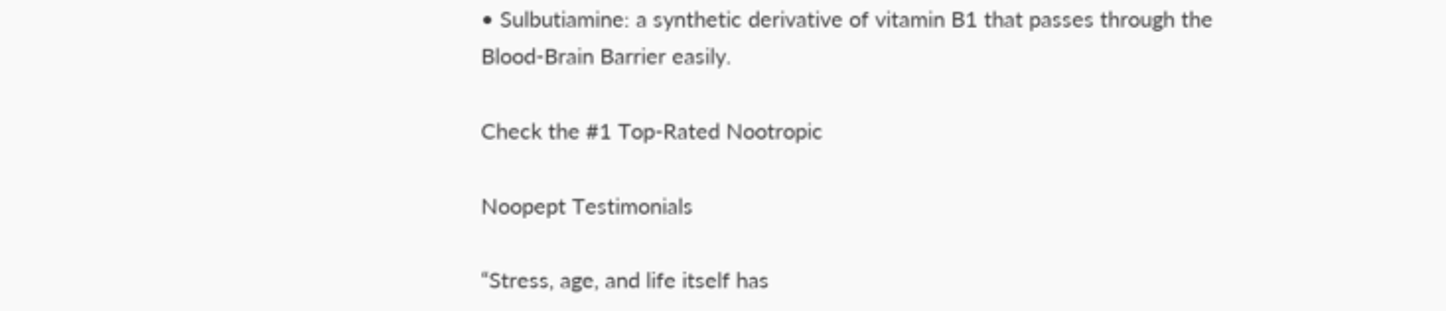• Sulbutiamine: a synthetic derivative of vitamin B1 that passes through the Blood-Brain Barrier easily.

Check the #1 Top-Rated Nootropic

Noopept Testimonials

“Stress, age, and life itself has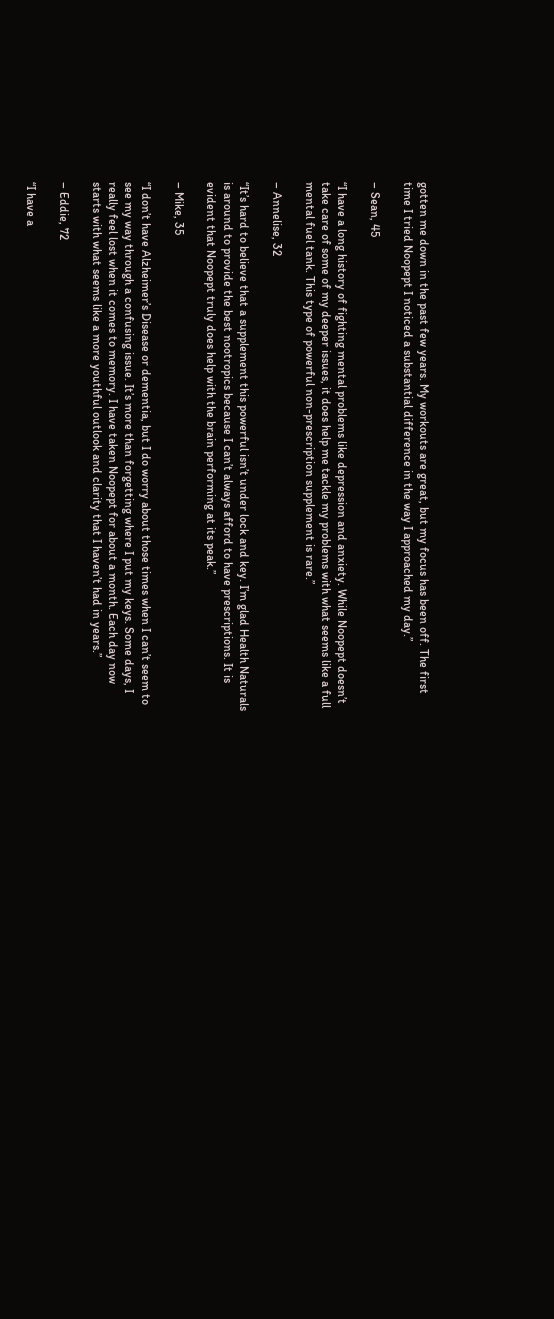gotten me down in the past few years. My workouts are great, but my focus has been off. The first time I tried Noopept I noticed a substantial difference in the way I approached my day.”

– Sean, 45

“I have a long history of fighting mental problems like depression and anxiety. While Noopept doesn’t take care of some of my deeper issues, it does help me tackle my problems with what seems like a full mental fuel tank. This type of powerful non-prescription supplement is rare.”

– Annelise, 32

“It’s hard to believe that a supplement this powerful isn’t under lock and key. I’m glad Health Naturals is around to provide the best nootropics because I can’t always afford to have prescriptions. It is evident that Noopept truly does help with the brain performing at its peak.”

– Mike, 35

“I don’t have Alzheimer’s Disease or dementia, but I do worry about those times when I can’t seem to see my way through a confusing issue. It’s more than forgetting where I put my keys. Some days, I really feel lost when it comes to memory. I have taken Noopept for about a month. Each day now starts with what seems like a more youthful outlook and clarity that I haven’t had in years.”

– Eddie, 72

“I have a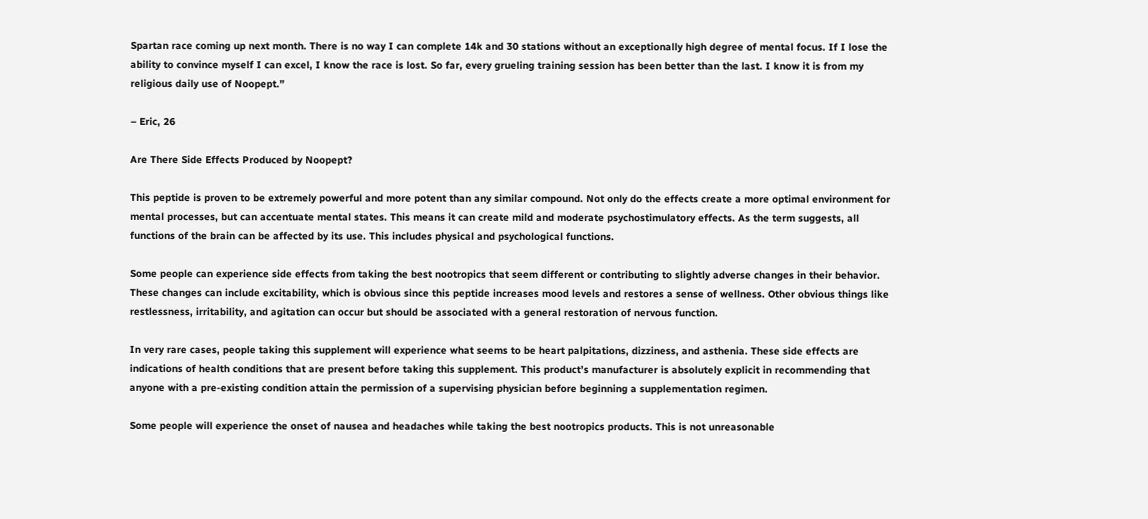Spartan race coming up next month. There is no way I can complete 14k and 30 stations without an exceptionally high degree of mental focus. If I lose the ability to convince myself I can excel, I know the race is lost. So far, every grueling training session has been better than the last. I know it is from my religious daily use of Noopept.”

– Eric, 26

Are There Side Effects Produced by Noopept?

This peptide is proven to be extremely powerful and more potent than any similar compound. Not only do the effects create a more optimal environment for mental processes, but can accentuate mental states. This means it can create mild and moderate psychostimulatory effects. As the term suggests, all functions of the brain can be affected by its use. This includes physical and psychological functions.

Some people can experience side effects from taking the best nootropics that seem different or contributing to slightly adverse changes in their behavior. These changes can include excitability, which is obvious since this peptide increases mood levels and restores a sense of wellness. Other obvious things like restlessness, irritability, and agitation can occur but should be associated with a general restoration of nervous function.

In very rare cases, people taking this supplement will experience what seems to be heart palpitations, dizziness, and asthenia. These side effects are indications of health conditions that are present before taking this supplement. This product’s manufacturer is absolutely explicit in recommending that anyone with a pre-existing condition attain the permission of a supervising physician before beginning a supplementation regimen.

Some people will experience the onset of nausea and headaches while taking the best nootropics products. This is not unreasonable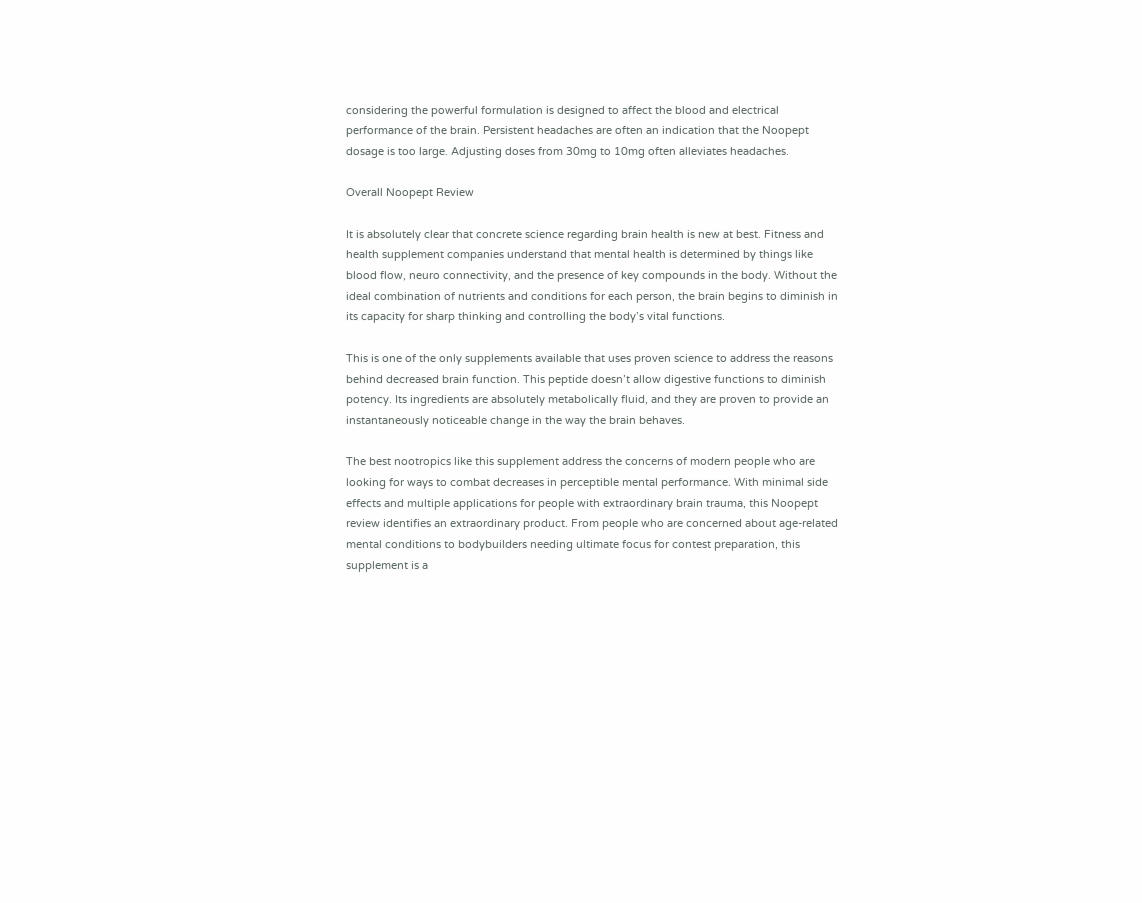considering the powerful formulation is designed to affect the blood and electrical performance of the brain. Persistent headaches are often an indication that the Noopept dosage is too large. Adjusting doses from 30mg to 10mg often alleviates headaches.

Overall Noopept Review

It is absolutely clear that concrete science regarding brain health is new at best. Fitness and health supplement companies understand that mental health is determined by things like blood flow, neuro connectivity, and the presence of key compounds in the body. Without the ideal combination of nutrients and conditions for each person, the brain begins to diminish in its capacity for sharp thinking and controlling the body’s vital functions.

This is one of the only supplements available that uses proven science to address the reasons behind decreased brain function. This peptide doesn’t allow digestive functions to diminish potency. Its ingredients are absolutely metabolically fluid, and they are proven to provide an instantaneously noticeable change in the way the brain behaves.

The best nootropics like this supplement address the concerns of modern people who are looking for ways to combat decreases in perceptible mental performance. With minimal side effects and multiple applications for people with extraordinary brain trauma, this Noopept review identifies an extraordinary product. From people who are concerned about age-related mental conditions to bodybuilders needing ultimate focus for contest preparation, this supplement is a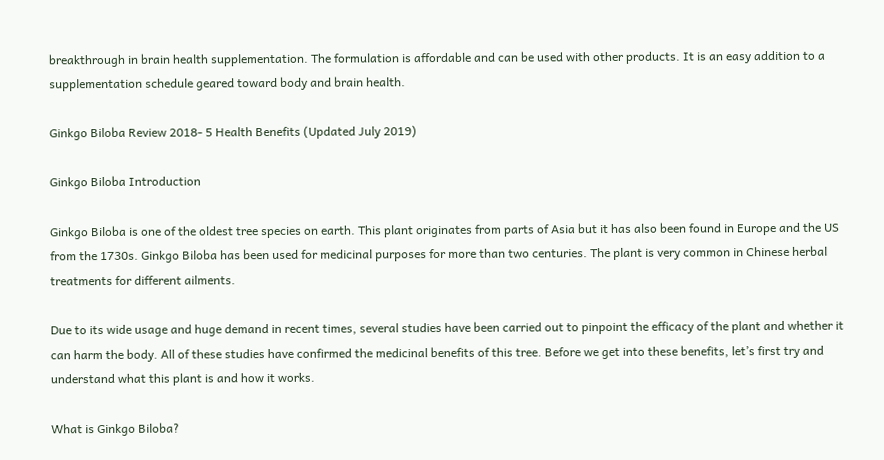breakthrough in brain health supplementation. The formulation is affordable and can be used with other products. It is an easy addition to a supplementation schedule geared toward body and brain health.

Ginkgo Biloba Review 2018- 5 Health Benefits (Updated July 2019)

Ginkgo Biloba Introduction

Ginkgo Biloba is one of the oldest tree species on earth. This plant originates from parts of Asia but it has also been found in Europe and the US from the 1730s. Ginkgo Biloba has been used for medicinal purposes for more than two centuries. The plant is very common in Chinese herbal treatments for different ailments.

Due to its wide usage and huge demand in recent times, several studies have been carried out to pinpoint the efficacy of the plant and whether it can harm the body. All of these studies have confirmed the medicinal benefits of this tree. Before we get into these benefits, let’s first try and understand what this plant is and how it works.

What is Ginkgo Biloba?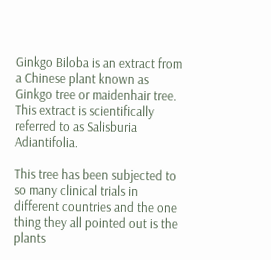Ginkgo Biloba is an extract from a Chinese plant known as Ginkgo tree or maidenhair tree. This extract is scientifically referred to as Salisburia Adiantifolia.

This tree has been subjected to so many clinical trials in different countries and the one thing they all pointed out is the plants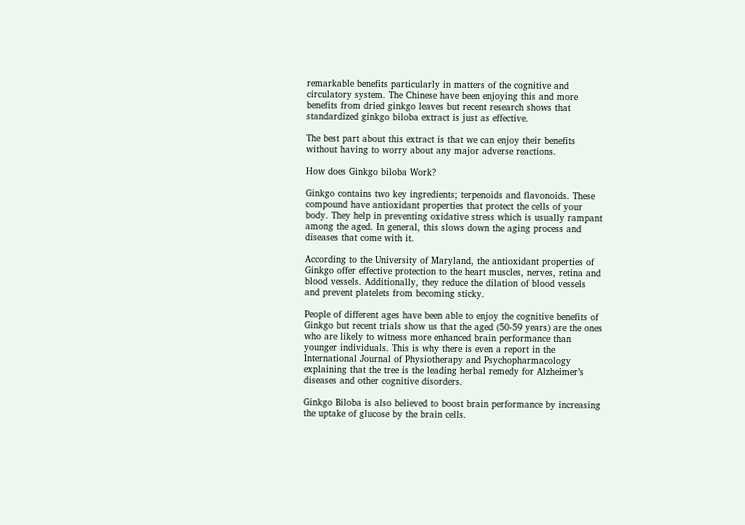remarkable benefits particularly in matters of the cognitive and circulatory system. The Chinese have been enjoying this and more benefits from dried ginkgo leaves but recent research shows that standardized ginkgo biloba extract is just as effective.

The best part about this extract is that we can enjoy their benefits without having to worry about any major adverse reactions.

How does Ginkgo biloba Work?

Ginkgo contains two key ingredients; terpenoids and flavonoids. These compound have antioxidant properties that protect the cells of your body. They help in preventing oxidative stress which is usually rampant among the aged. In general, this slows down the aging process and diseases that come with it.

According to the University of Maryland, the antioxidant properties of Ginkgo offer effective protection to the heart muscles, nerves, retina and blood vessels. Additionally, they reduce the dilation of blood vessels and prevent platelets from becoming sticky.

People of different ages have been able to enjoy the cognitive benefits of Ginkgo but recent trials show us that the aged (50-59 years) are the ones who are likely to witness more enhanced brain performance than younger individuals. This is why there is even a report in the International Journal of Physiotherapy and Psychopharmacology explaining that the tree is the leading herbal remedy for Alzheimer’s diseases and other cognitive disorders.

Ginkgo Biloba is also believed to boost brain performance by increasing the uptake of glucose by the brain cells.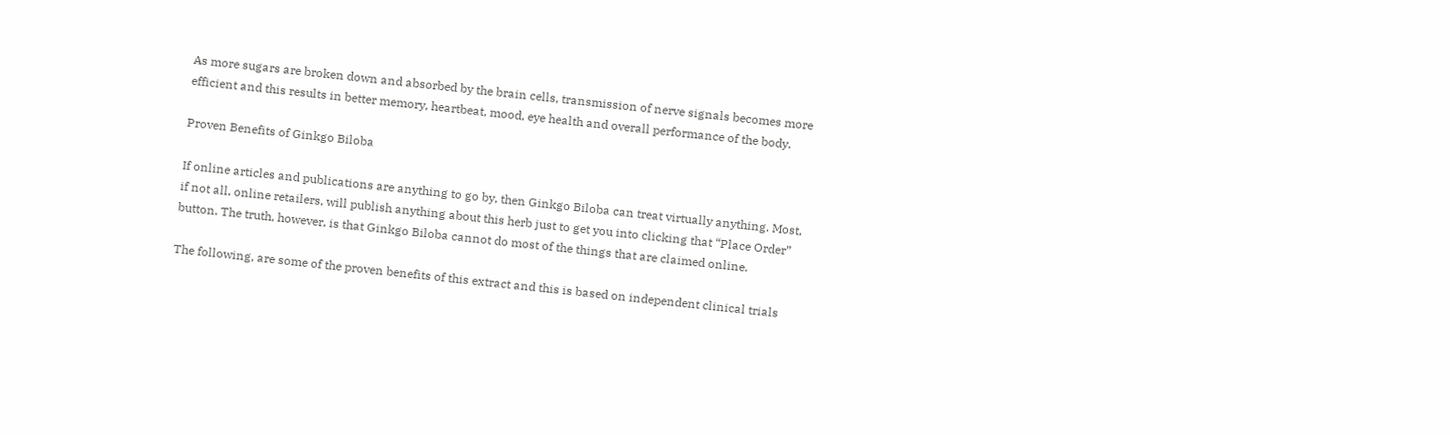As more sugars are broken down and absorbed by the brain cells, transmission of nerve signals becomes more efficient and this results in better memory, heartbeat, mood, eye health and overall performance of the body.

Proven Benefits of Ginkgo Biloba

If online articles and publications are anything to go by, then Ginkgo Biloba can treat virtually anything. Most, if not all, online retailers, will publish anything about this herb just to get you into clicking that “Place Order” button. The truth, however, is that Ginkgo Biloba cannot do most of the things that are claimed online.

The following, are some of the proven benefits of this extract and this is based on independent clinical trials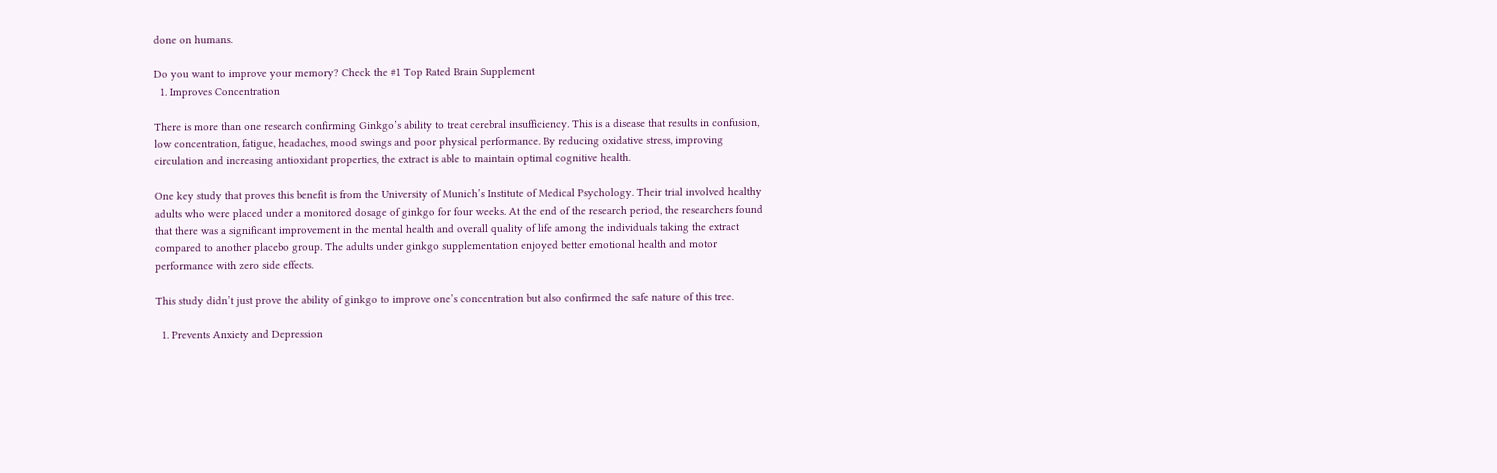done on humans.

Do you want to improve your memory? Check the #1 Top Rated Brain Supplement
  1. Improves Concentration

There is more than one research confirming Ginkgo’s ability to treat cerebral insufficiency. This is a disease that results in confusion, low concentration, fatigue, headaches, mood swings and poor physical performance. By reducing oxidative stress, improving circulation and increasing antioxidant properties, the extract is able to maintain optimal cognitive health.

One key study that proves this benefit is from the University of Munich’s Institute of Medical Psychology. Their trial involved healthy adults who were placed under a monitored dosage of ginkgo for four weeks. At the end of the research period, the researchers found that there was a significant improvement in the mental health and overall quality of life among the individuals taking the extract compared to another placebo group. The adults under ginkgo supplementation enjoyed better emotional health and motor performance with zero side effects.

This study didn’t just prove the ability of ginkgo to improve one’s concentration but also confirmed the safe nature of this tree.

  1. Prevents Anxiety and Depression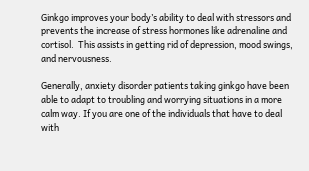Ginkgo improves your body’s ability to deal with stressors and prevents the increase of stress hormones like adrenaline and cortisol.  This assists in getting rid of depression, mood swings, and nervousness.

Generally, anxiety disorder patients taking ginkgo have been able to adapt to troubling and worrying situations in a more calm way. If you are one of the individuals that have to deal with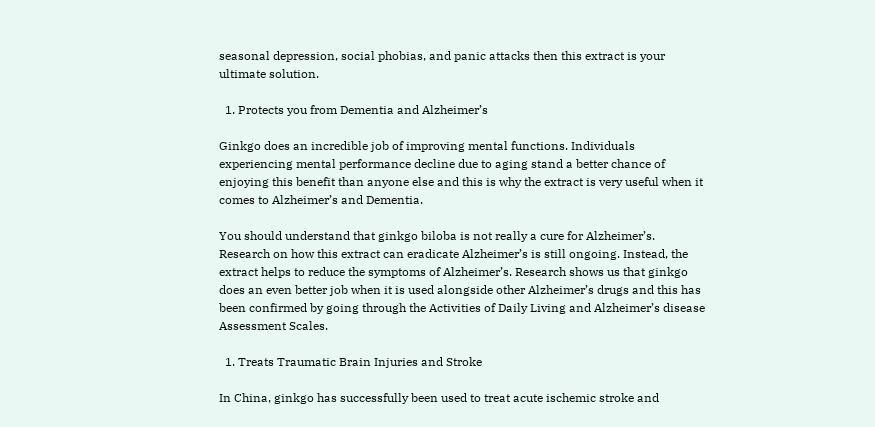seasonal depression, social phobias, and panic attacks then this extract is your ultimate solution.

  1. Protects you from Dementia and Alzheimer’s

Ginkgo does an incredible job of improving mental functions. Individuals experiencing mental performance decline due to aging stand a better chance of enjoying this benefit than anyone else and this is why the extract is very useful when it comes to Alzheimer’s and Dementia.

You should understand that ginkgo biloba is not really a cure for Alzheimer’s. Research on how this extract can eradicate Alzheimer’s is still ongoing. Instead, the extract helps to reduce the symptoms of Alzheimer’s. Research shows us that ginkgo does an even better job when it is used alongside other Alzheimer’s drugs and this has been confirmed by going through the Activities of Daily Living and Alzheimer’s disease Assessment Scales.

  1. Treats Traumatic Brain Injuries and Stroke

In China, ginkgo has successfully been used to treat acute ischemic stroke and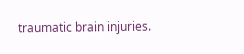traumatic brain injuries.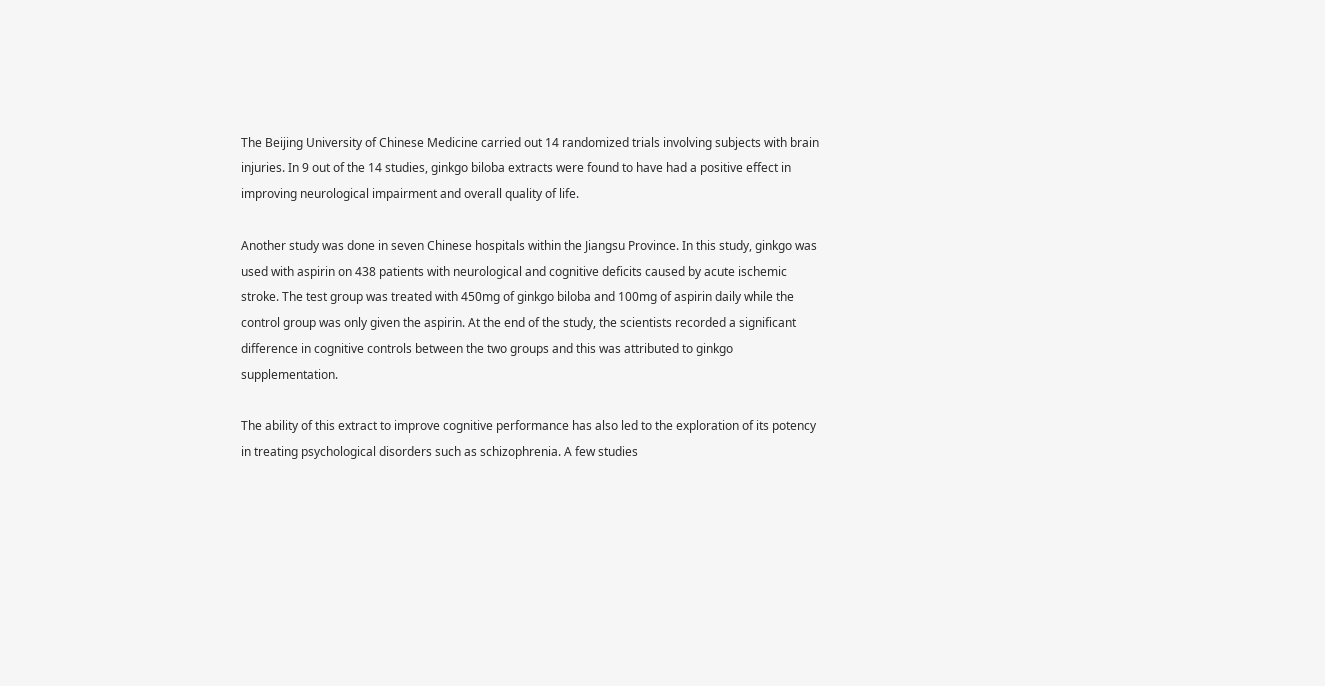The Beijing University of Chinese Medicine carried out 14 randomized trials involving subjects with brain injuries. In 9 out of the 14 studies, ginkgo biloba extracts were found to have had a positive effect in improving neurological impairment and overall quality of life.

Another study was done in seven Chinese hospitals within the Jiangsu Province. In this study, ginkgo was used with aspirin on 438 patients with neurological and cognitive deficits caused by acute ischemic stroke. The test group was treated with 450mg of ginkgo biloba and 100mg of aspirin daily while the control group was only given the aspirin. At the end of the study, the scientists recorded a significant difference in cognitive controls between the two groups and this was attributed to ginkgo supplementation.

The ability of this extract to improve cognitive performance has also led to the exploration of its potency in treating psychological disorders such as schizophrenia. A few studies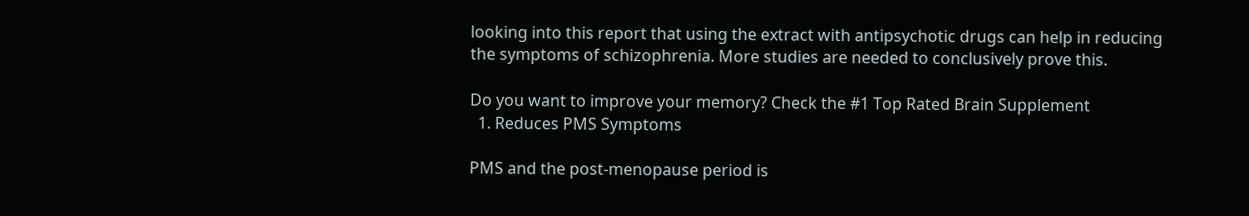looking into this report that using the extract with antipsychotic drugs can help in reducing the symptoms of schizophrenia. More studies are needed to conclusively prove this.

Do you want to improve your memory? Check the #1 Top Rated Brain Supplement
  1. Reduces PMS Symptoms

PMS and the post-menopause period is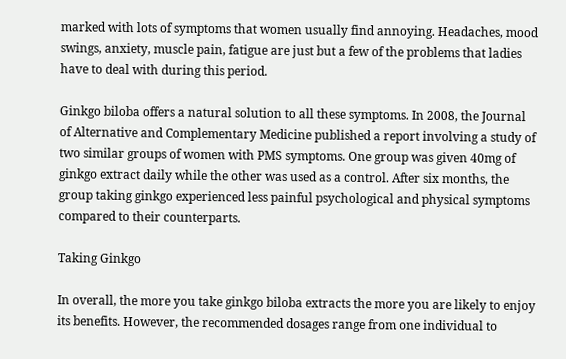marked with lots of symptoms that women usually find annoying. Headaches, mood swings, anxiety, muscle pain, fatigue are just but a few of the problems that ladies have to deal with during this period.

Ginkgo biloba offers a natural solution to all these symptoms. In 2008, the Journal of Alternative and Complementary Medicine published a report involving a study of two similar groups of women with PMS symptoms. One group was given 40mg of ginkgo extract daily while the other was used as a control. After six months, the group taking ginkgo experienced less painful psychological and physical symptoms compared to their counterparts.

Taking Ginkgo

In overall, the more you take ginkgo biloba extracts the more you are likely to enjoy its benefits. However, the recommended dosages range from one individual to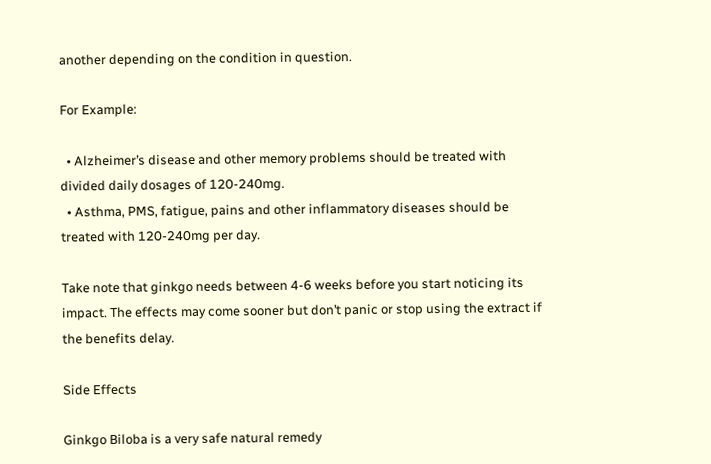another depending on the condition in question.

For Example:

  • Alzheimer’s disease and other memory problems should be treated with divided daily dosages of 120-240mg.
  • Asthma, PMS, fatigue, pains and other inflammatory diseases should be treated with 120-240mg per day.

Take note that ginkgo needs between 4-6 weeks before you start noticing its impact. The effects may come sooner but don’t panic or stop using the extract if the benefits delay.

Side Effects

Ginkgo Biloba is a very safe natural remedy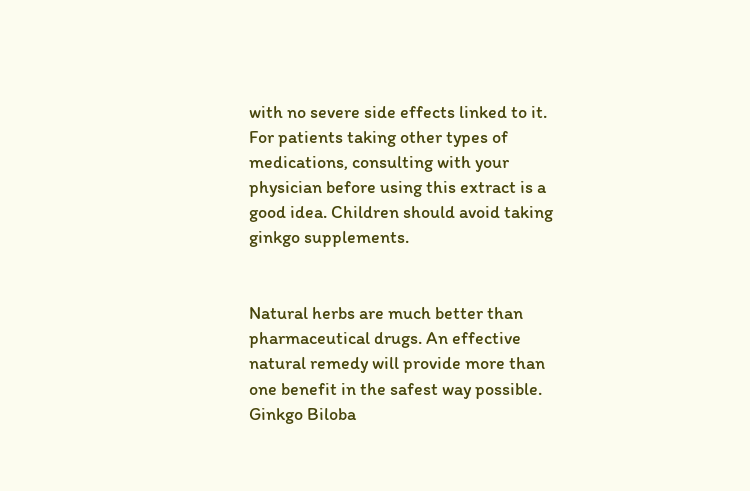with no severe side effects linked to it. For patients taking other types of medications, consulting with your physician before using this extract is a good idea. Children should avoid taking ginkgo supplements.


Natural herbs are much better than pharmaceutical drugs. An effective natural remedy will provide more than one benefit in the safest way possible. Ginkgo Biloba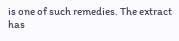is one of such remedies. The extract has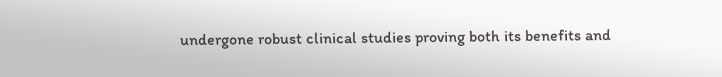undergone robust clinical studies proving both its benefits and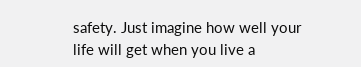safety. Just imagine how well your life will get when you live a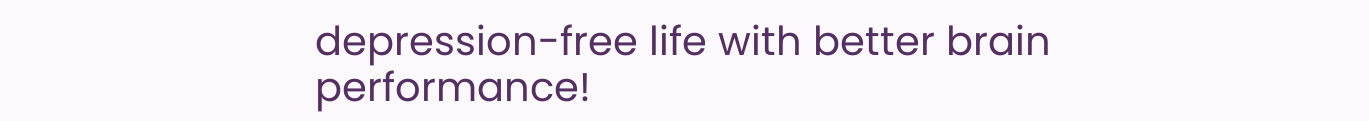depression-free life with better brain performance!